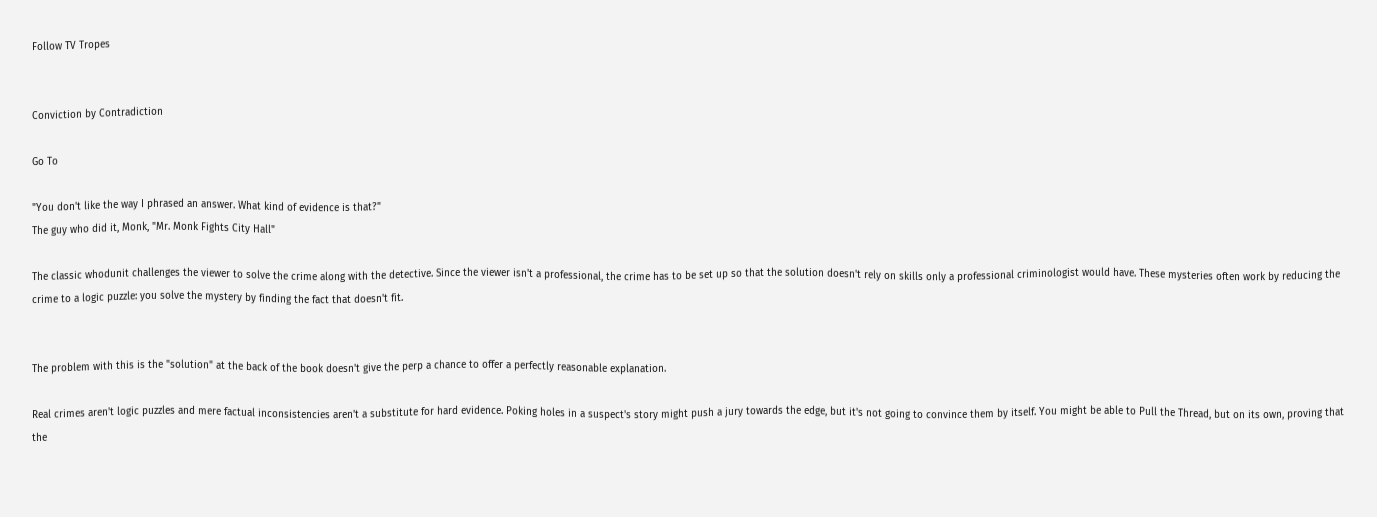Follow TV Tropes


Conviction by Contradiction

Go To

"You don't like the way I phrased an answer. What kind of evidence is that?"
The guy who did it, Monk, "Mr. Monk Fights City Hall"

The classic whodunit challenges the viewer to solve the crime along with the detective. Since the viewer isn't a professional, the crime has to be set up so that the solution doesn't rely on skills only a professional criminologist would have. These mysteries often work by reducing the crime to a logic puzzle: you solve the mystery by finding the fact that doesn't fit.


The problem with this is the "solution" at the back of the book doesn't give the perp a chance to offer a perfectly reasonable explanation.

Real crimes aren't logic puzzles and mere factual inconsistencies aren't a substitute for hard evidence. Poking holes in a suspect's story might push a jury towards the edge, but it's not going to convince them by itself. You might be able to Pull the Thread, but on its own, proving that the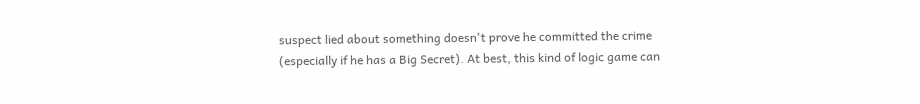suspect lied about something doesn't prove he committed the crime (especially if he has a Big Secret). At best, this kind of logic game can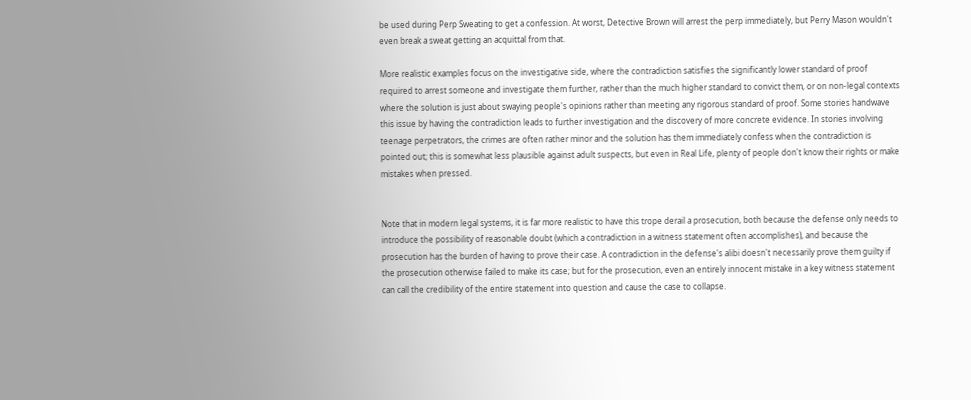be used during Perp Sweating to get a confession. At worst, Detective Brown will arrest the perp immediately, but Perry Mason wouldn't even break a sweat getting an acquittal from that.

More realistic examples focus on the investigative side, where the contradiction satisfies the significantly lower standard of proof required to arrest someone and investigate them further, rather than the much higher standard to convict them, or on non-legal contexts where the solution is just about swaying people's opinions rather than meeting any rigorous standard of proof. Some stories handwave this issue by having the contradiction leads to further investigation and the discovery of more concrete evidence. In stories involving teenage perpetrators, the crimes are often rather minor and the solution has them immediately confess when the contradiction is pointed out; this is somewhat less plausible against adult suspects, but even in Real Life, plenty of people don't know their rights or make mistakes when pressed.


Note that in modern legal systems, it is far more realistic to have this trope derail a prosecution, both because the defense only needs to introduce the possibility of reasonable doubt (which a contradiction in a witness statement often accomplishes), and because the prosecution has the burden of having to prove their case. A contradiction in the defense's alibi doesn't necessarily prove them guilty if the prosecution otherwise failed to make its case; but for the prosecution, even an entirely innocent mistake in a key witness statement can call the credibility of the entire statement into question and cause the case to collapse.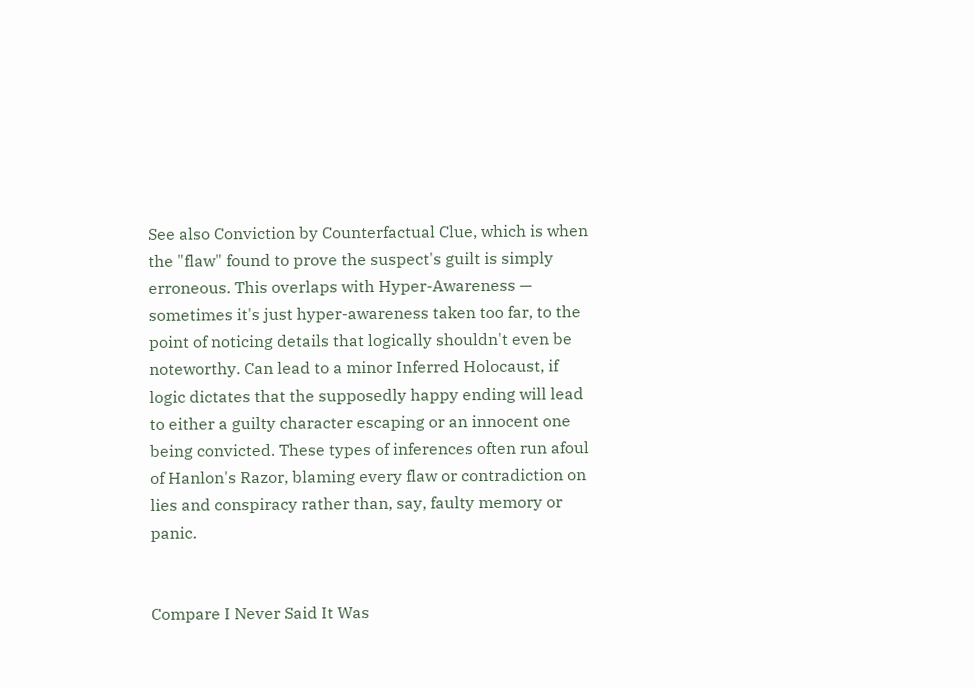See also Conviction by Counterfactual Clue, which is when the "flaw" found to prove the suspect's guilt is simply erroneous. This overlaps with Hyper-Awareness — sometimes it's just hyper-awareness taken too far, to the point of noticing details that logically shouldn't even be noteworthy. Can lead to a minor Inferred Holocaust, if logic dictates that the supposedly happy ending will lead to either a guilty character escaping or an innocent one being convicted. These types of inferences often run afoul of Hanlon's Razor, blaming every flaw or contradiction on lies and conspiracy rather than, say, faulty memory or panic.


Compare I Never Said It Was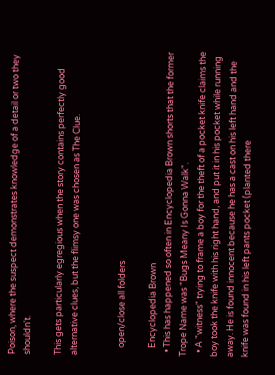Poison, where the suspect demonstrates knowledge of a detail or two they shouldn't.

This gets particularly egregious when the story contains perfectly good alternative clues, but the flimsy one was chosen as The Clue.


    open/close all folders

    Encyclopedia Brown
  • This has happened so often in Encyclopedia Brown shorts that the former Trope Name was "Bugs Meany Is Gonna Walk".
  • A "witness" trying to frame a boy for the theft of a pocket knife claims the boy took the knife with his right hand, and put it in his pocket while running away. He is found innocent because he has a cast on his left hand and the knife was found in his left pants pocket (planted there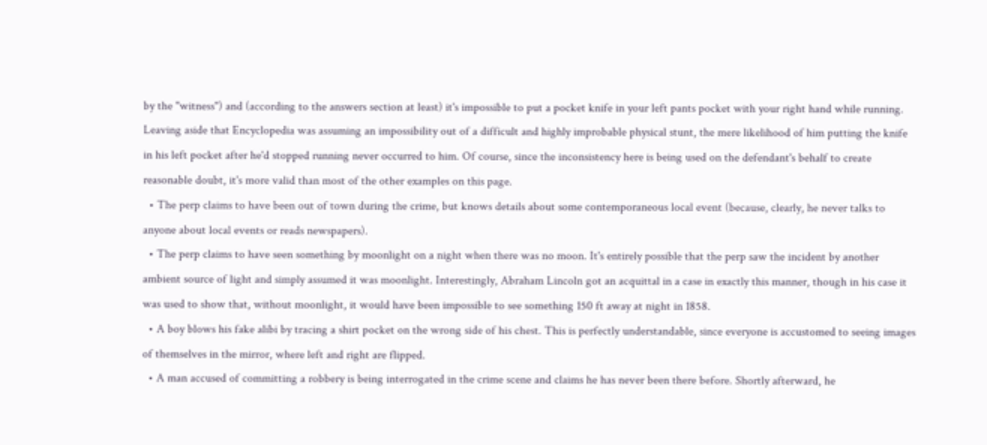by the "witness") and (according to the answers section at least) it's impossible to put a pocket knife in your left pants pocket with your right hand while running. Leaving aside that Encyclopedia was assuming an impossibility out of a difficult and highly improbable physical stunt, the mere likelihood of him putting the knife in his left pocket after he'd stopped running never occurred to him. Of course, since the inconsistency here is being used on the defendant's behalf to create reasonable doubt, it's more valid than most of the other examples on this page.
  • The perp claims to have been out of town during the crime, but knows details about some contemporaneous local event (because, clearly, he never talks to anyone about local events or reads newspapers).
  • The perp claims to have seen something by moonlight on a night when there was no moon. It's entirely possible that the perp saw the incident by another ambient source of light and simply assumed it was moonlight. Interestingly, Abraham Lincoln got an acquittal in a case in exactly this manner, though in his case it was used to show that, without moonlight, it would have been impossible to see something 150 ft away at night in 1858.
  • A boy blows his fake alibi by tracing a shirt pocket on the wrong side of his chest. This is perfectly understandable, since everyone is accustomed to seeing images of themselves in the mirror, where left and right are flipped.
  • A man accused of committing a robbery is being interrogated in the crime scene and claims he has never been there before. Shortly afterward, he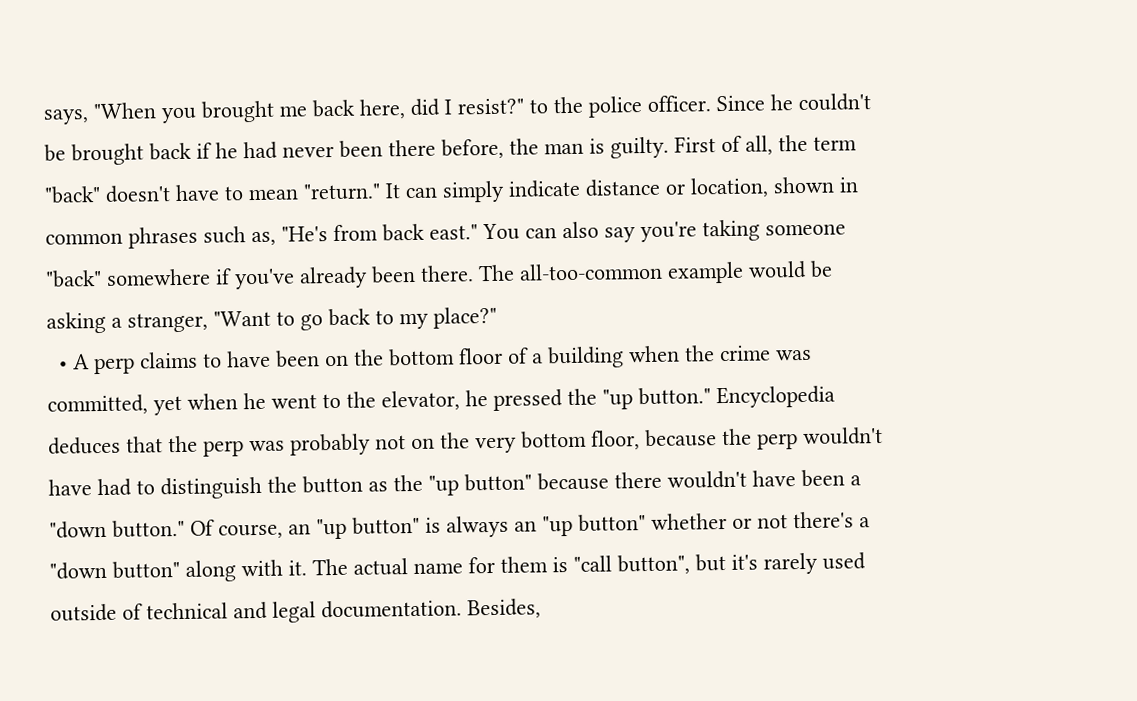says, "When you brought me back here, did I resist?" to the police officer. Since he couldn't be brought back if he had never been there before, the man is guilty. First of all, the term "back" doesn't have to mean "return." It can simply indicate distance or location, shown in common phrases such as, "He's from back east." You can also say you're taking someone "back" somewhere if you've already been there. The all-too-common example would be asking a stranger, "Want to go back to my place?"
  • A perp claims to have been on the bottom floor of a building when the crime was committed, yet when he went to the elevator, he pressed the "up button." Encyclopedia deduces that the perp was probably not on the very bottom floor, because the perp wouldn't have had to distinguish the button as the "up button" because there wouldn't have been a "down button." Of course, an "up button" is always an "up button" whether or not there's a "down button" along with it. The actual name for them is "call button", but it's rarely used outside of technical and legal documentation. Besides,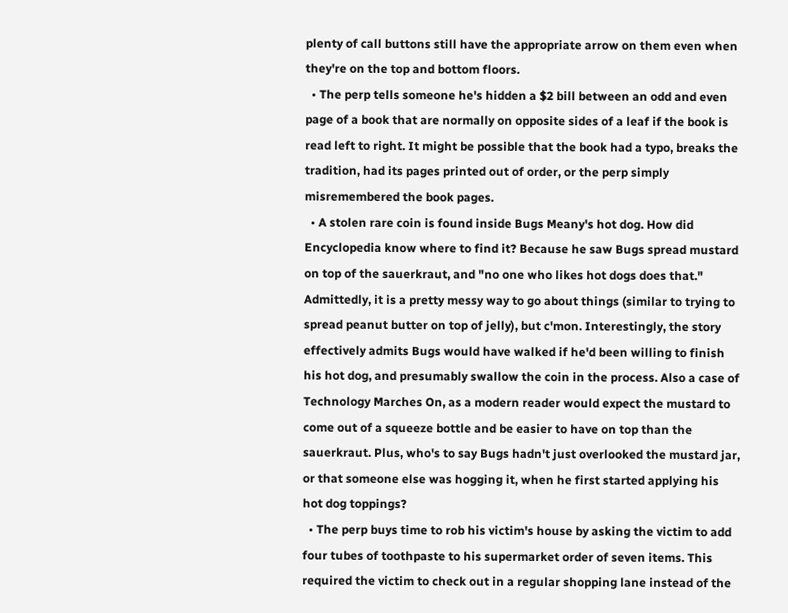plenty of call buttons still have the appropriate arrow on them even when they're on the top and bottom floors.
  • The perp tells someone he's hidden a $2 bill between an odd and even page of a book that are normally on opposite sides of a leaf if the book is read left to right. It might be possible that the book had a typo, breaks the tradition, had its pages printed out of order, or the perp simply misremembered the book pages.
  • A stolen rare coin is found inside Bugs Meany's hot dog. How did Encyclopedia know where to find it? Because he saw Bugs spread mustard on top of the sauerkraut, and "no one who likes hot dogs does that." Admittedly, it is a pretty messy way to go about things (similar to trying to spread peanut butter on top of jelly), but c'mon. Interestingly, the story effectively admits Bugs would have walked if he'd been willing to finish his hot dog, and presumably swallow the coin in the process. Also a case of Technology Marches On, as a modern reader would expect the mustard to come out of a squeeze bottle and be easier to have on top than the sauerkraut. Plus, who's to say Bugs hadn't just overlooked the mustard jar, or that someone else was hogging it, when he first started applying his hot dog toppings?
  • The perp buys time to rob his victim's house by asking the victim to add four tubes of toothpaste to his supermarket order of seven items. This required the victim to check out in a regular shopping lane instead of the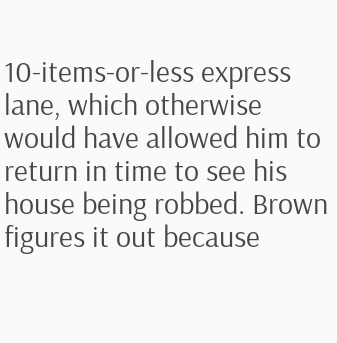10-items-or-less express lane, which otherwise would have allowed him to return in time to see his house being robbed. Brown figures it out because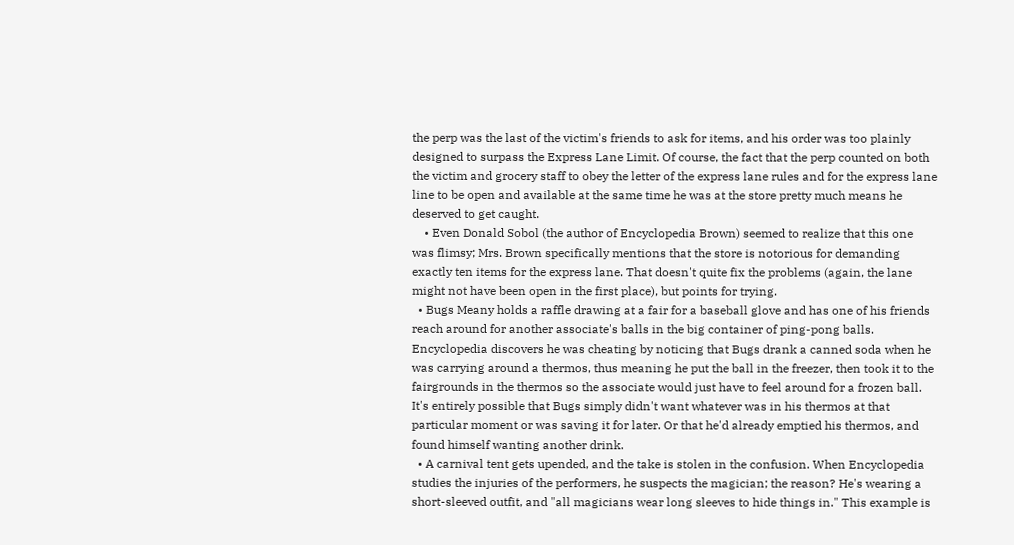the perp was the last of the victim's friends to ask for items, and his order was too plainly designed to surpass the Express Lane Limit. Of course, the fact that the perp counted on both the victim and grocery staff to obey the letter of the express lane rules and for the express lane line to be open and available at the same time he was at the store pretty much means he deserved to get caught.
    • Even Donald Sobol (the author of Encyclopedia Brown) seemed to realize that this one was flimsy; Mrs. Brown specifically mentions that the store is notorious for demanding exactly ten items for the express lane. That doesn't quite fix the problems (again, the lane might not have been open in the first place), but points for trying.
  • Bugs Meany holds a raffle drawing at a fair for a baseball glove and has one of his friends reach around for another associate's balls in the big container of ping-pong balls. Encyclopedia discovers he was cheating by noticing that Bugs drank a canned soda when he was carrying around a thermos, thus meaning he put the ball in the freezer, then took it to the fairgrounds in the thermos so the associate would just have to feel around for a frozen ball. It's entirely possible that Bugs simply didn't want whatever was in his thermos at that particular moment or was saving it for later. Or that he'd already emptied his thermos, and found himself wanting another drink.
  • A carnival tent gets upended, and the take is stolen in the confusion. When Encyclopedia studies the injuries of the performers, he suspects the magician; the reason? He's wearing a short-sleeved outfit, and "all magicians wear long sleeves to hide things in." This example is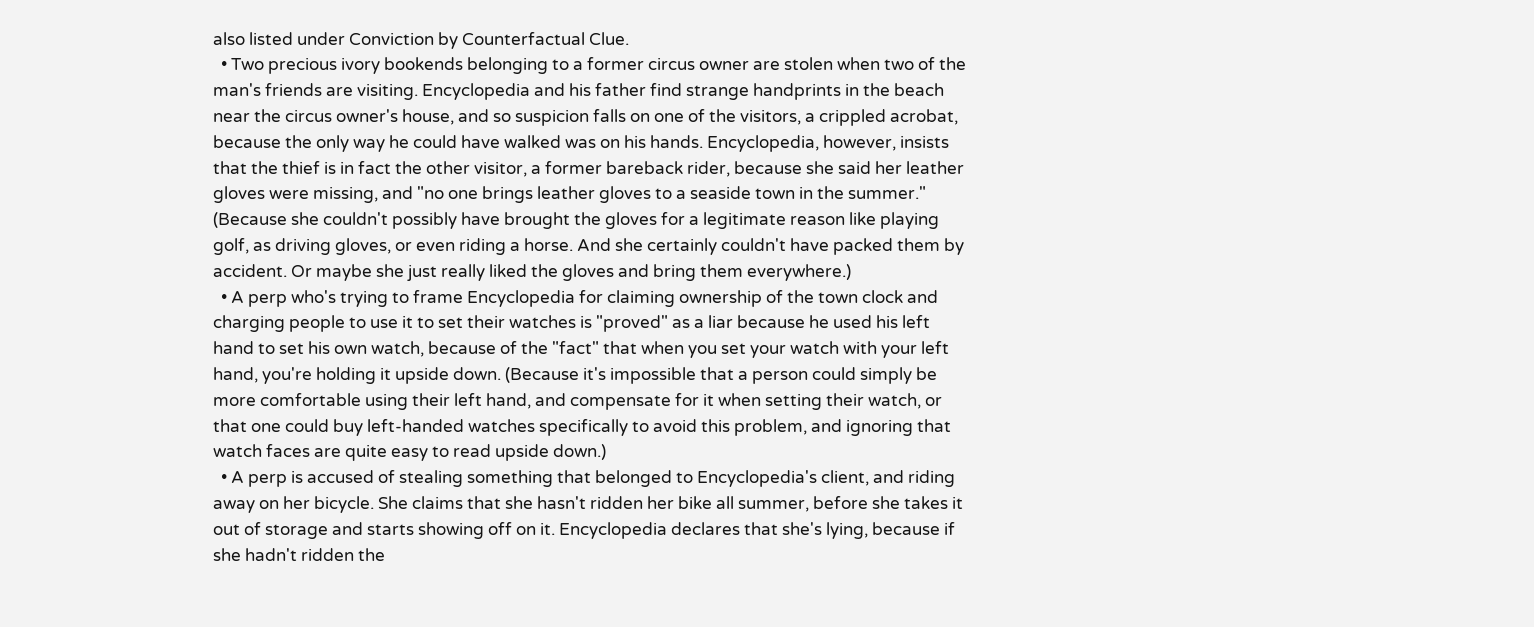also listed under Conviction by Counterfactual Clue.
  • Two precious ivory bookends belonging to a former circus owner are stolen when two of the man's friends are visiting. Encyclopedia and his father find strange handprints in the beach near the circus owner's house, and so suspicion falls on one of the visitors, a crippled acrobat, because the only way he could have walked was on his hands. Encyclopedia, however, insists that the thief is in fact the other visitor, a former bareback rider, because she said her leather gloves were missing, and "no one brings leather gloves to a seaside town in the summer." (Because she couldn't possibly have brought the gloves for a legitimate reason like playing golf, as driving gloves, or even riding a horse. And she certainly couldn't have packed them by accident. Or maybe she just really liked the gloves and bring them everywhere.)
  • A perp who's trying to frame Encyclopedia for claiming ownership of the town clock and charging people to use it to set their watches is "proved" as a liar because he used his left hand to set his own watch, because of the "fact" that when you set your watch with your left hand, you're holding it upside down. (Because it's impossible that a person could simply be more comfortable using their left hand, and compensate for it when setting their watch, or that one could buy left-handed watches specifically to avoid this problem, and ignoring that watch faces are quite easy to read upside down.)
  • A perp is accused of stealing something that belonged to Encyclopedia's client, and riding away on her bicycle. She claims that she hasn't ridden her bike all summer, before she takes it out of storage and starts showing off on it. Encyclopedia declares that she's lying, because if she hadn't ridden the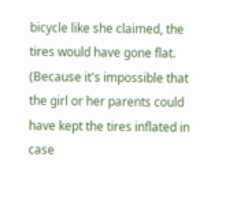bicycle like she claimed, the tires would have gone flat. (Because it's impossible that the girl or her parents could have kept the tires inflated in case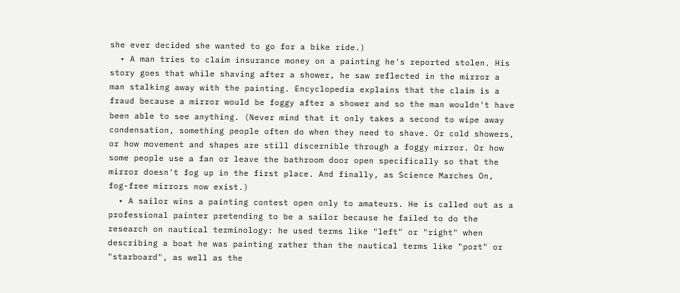she ever decided she wanted to go for a bike ride.)
  • A man tries to claim insurance money on a painting he's reported stolen. His story goes that while shaving after a shower, he saw reflected in the mirror a man stalking away with the painting. Encyclopedia explains that the claim is a fraud because a mirror would be foggy after a shower and so the man wouldn't have been able to see anything. (Never mind that it only takes a second to wipe away condensation, something people often do when they need to shave. Or cold showers, or how movement and shapes are still discernible through a foggy mirror. Or how some people use a fan or leave the bathroom door open specifically so that the mirror doesn't fog up in the first place. And finally, as Science Marches On, fog-free mirrors now exist.)
  • A sailor wins a painting contest open only to amateurs. He is called out as a professional painter pretending to be a sailor because he failed to do the research on nautical terminology: he used terms like "left" or "right" when describing a boat he was painting rather than the nautical terms like "port" or "starboard", as well as the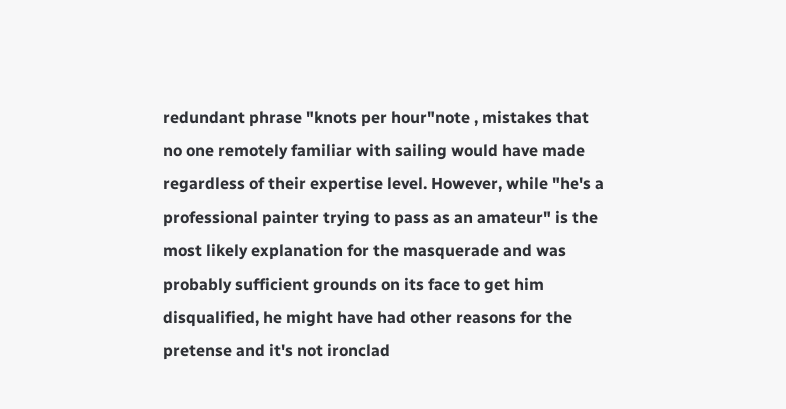redundant phrase "knots per hour"note , mistakes that no one remotely familiar with sailing would have made regardless of their expertise level. However, while "he's a professional painter trying to pass as an amateur" is the most likely explanation for the masquerade and was probably sufficient grounds on its face to get him disqualified, he might have had other reasons for the pretense and it's not ironclad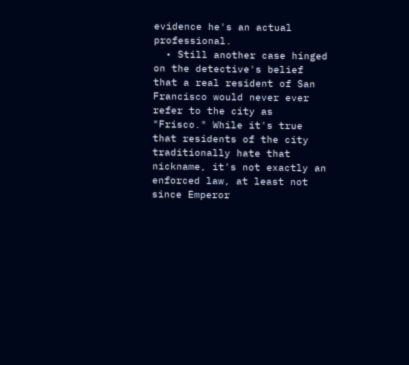evidence he's an actual professional.
  • Still another case hinged on the detective's belief that a real resident of San Francisco would never ever refer to the city as "Frisco." While it's true that residents of the city traditionally hate that nickname, it's not exactly an enforced law, at least not since Emperor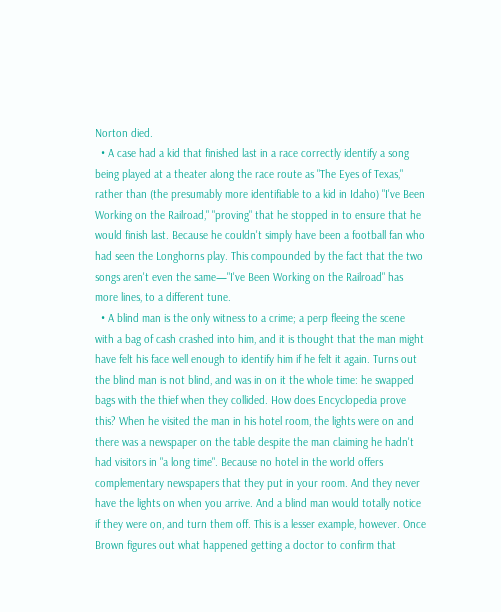Norton died.
  • A case had a kid that finished last in a race correctly identify a song being played at a theater along the race route as "The Eyes of Texas," rather than (the presumably more identifiable to a kid in Idaho) "I've Been Working on the Railroad," "proving" that he stopped in to ensure that he would finish last. Because he couldn't simply have been a football fan who had seen the Longhorns play. This compounded by the fact that the two songs aren't even the same—"I've Been Working on the Railroad" has more lines, to a different tune.
  • A blind man is the only witness to a crime; a perp fleeing the scene with a bag of cash crashed into him, and it is thought that the man might have felt his face well enough to identify him if he felt it again. Turns out the blind man is not blind, and was in on it the whole time: he swapped bags with the thief when they collided. How does Encyclopedia prove this? When he visited the man in his hotel room, the lights were on and there was a newspaper on the table despite the man claiming he hadn't had visitors in "a long time". Because no hotel in the world offers complementary newspapers that they put in your room. And they never have the lights on when you arrive. And a blind man would totally notice if they were on, and turn them off. This is a lesser example, however. Once Brown figures out what happened getting a doctor to confirm that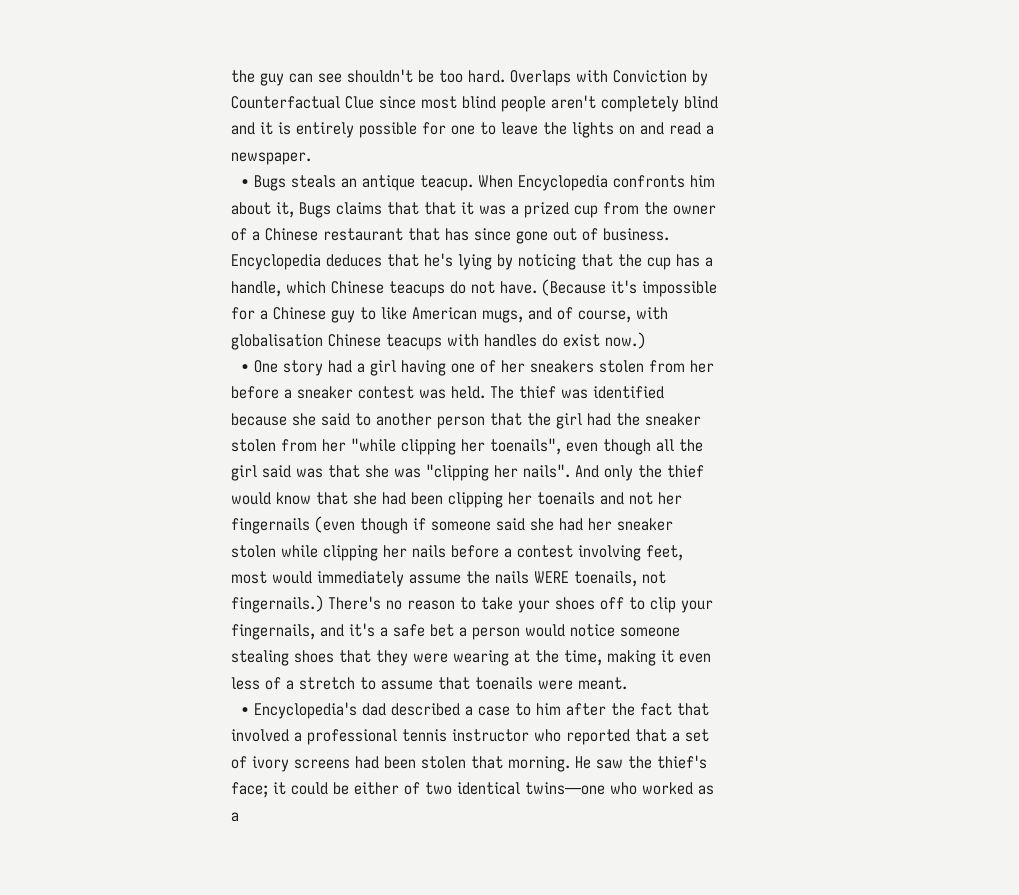the guy can see shouldn't be too hard. Overlaps with Conviction by Counterfactual Clue since most blind people aren't completely blind and it is entirely possible for one to leave the lights on and read a newspaper.
  • Bugs steals an antique teacup. When Encyclopedia confronts him about it, Bugs claims that that it was a prized cup from the owner of a Chinese restaurant that has since gone out of business. Encyclopedia deduces that he's lying by noticing that the cup has a handle, which Chinese teacups do not have. (Because it's impossible for a Chinese guy to like American mugs, and of course, with globalisation Chinese teacups with handles do exist now.)
  • One story had a girl having one of her sneakers stolen from her before a sneaker contest was held. The thief was identified because she said to another person that the girl had the sneaker stolen from her "while clipping her toenails", even though all the girl said was that she was "clipping her nails". And only the thief would know that she had been clipping her toenails and not her fingernails (even though if someone said she had her sneaker stolen while clipping her nails before a contest involving feet, most would immediately assume the nails WERE toenails, not fingernails.) There's no reason to take your shoes off to clip your fingernails, and it's a safe bet a person would notice someone stealing shoes that they were wearing at the time, making it even less of a stretch to assume that toenails were meant.
  • Encyclopedia's dad described a case to him after the fact that involved a professional tennis instructor who reported that a set of ivory screens had been stolen that morning. He saw the thief's face; it could be either of two identical twins—one who worked as a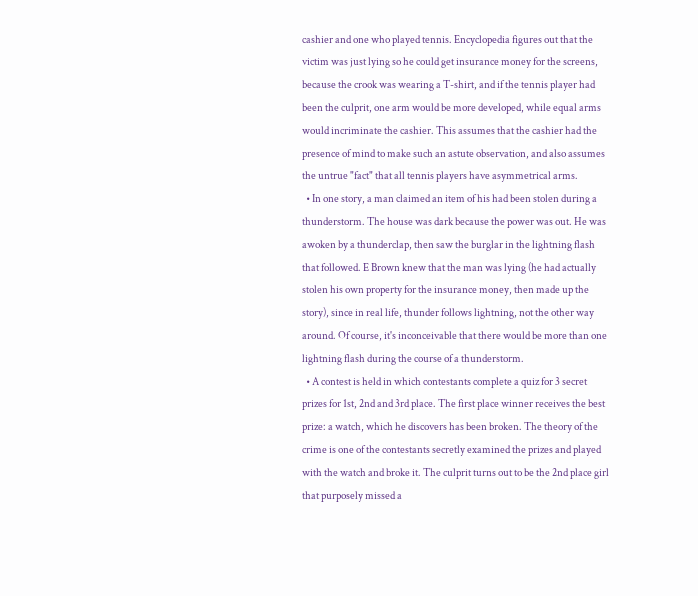cashier and one who played tennis. Encyclopedia figures out that the victim was just lying so he could get insurance money for the screens, because the crook was wearing a T-shirt, and if the tennis player had been the culprit, one arm would be more developed, while equal arms would incriminate the cashier. This assumes that the cashier had the presence of mind to make such an astute observation, and also assumes the untrue "fact" that all tennis players have asymmetrical arms.
  • In one story, a man claimed an item of his had been stolen during a thunderstorm. The house was dark because the power was out. He was awoken by a thunderclap, then saw the burglar in the lightning flash that followed. E Brown knew that the man was lying (he had actually stolen his own property for the insurance money, then made up the story), since in real life, thunder follows lightning, not the other way around. Of course, it's inconceivable that there would be more than one lightning flash during the course of a thunderstorm.
  • A contest is held in which contestants complete a quiz for 3 secret prizes for 1st, 2nd and 3rd place. The first place winner receives the best prize: a watch, which he discovers has been broken. The theory of the crime is one of the contestants secretly examined the prizes and played with the watch and broke it. The culprit turns out to be the 2nd place girl that purposely missed a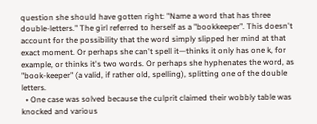question she should have gotten right: "Name a word that has three double-letters." The girl referred to herself as a "bookkeeper". This doesn't account for the possibility that the word simply slipped her mind at that exact moment. Or perhaps she can't spell it—thinks it only has one k, for example, or thinks it's two words. Or perhaps she hyphenates the word, as "book-keeper" (a valid, if rather old, spelling), splitting one of the double letters.
  • One case was solved because the culprit claimed their wobbly table was knocked and various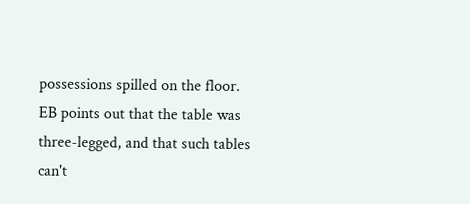possessions spilled on the floor. EB points out that the table was three-legged, and that such tables can't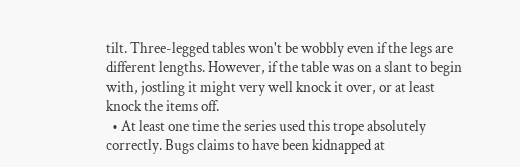tilt. Three-legged tables won't be wobbly even if the legs are different lengths. However, if the table was on a slant to begin with, jostling it might very well knock it over, or at least knock the items off.
  • At least one time the series used this trope absolutely correctly. Bugs claims to have been kidnapped at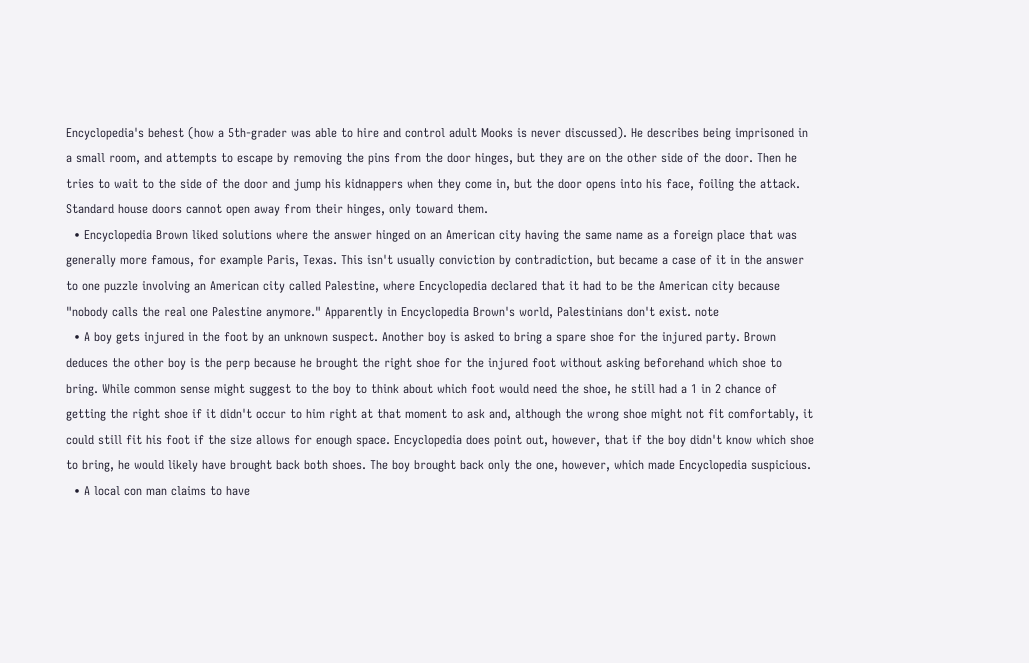Encyclopedia's behest (how a 5th-grader was able to hire and control adult Mooks is never discussed). He describes being imprisoned in a small room, and attempts to escape by removing the pins from the door hinges, but they are on the other side of the door. Then he tries to wait to the side of the door and jump his kidnappers when they come in, but the door opens into his face, foiling the attack. Standard house doors cannot open away from their hinges, only toward them.
  • Encyclopedia Brown liked solutions where the answer hinged on an American city having the same name as a foreign place that was generally more famous, for example Paris, Texas. This isn't usually conviction by contradiction, but became a case of it in the answer to one puzzle involving an American city called Palestine, where Encyclopedia declared that it had to be the American city because "nobody calls the real one Palestine anymore." Apparently in Encyclopedia Brown's world, Palestinians don't exist. note
  • A boy gets injured in the foot by an unknown suspect. Another boy is asked to bring a spare shoe for the injured party. Brown deduces the other boy is the perp because he brought the right shoe for the injured foot without asking beforehand which shoe to bring. While common sense might suggest to the boy to think about which foot would need the shoe, he still had a 1 in 2 chance of getting the right shoe if it didn't occur to him right at that moment to ask and, although the wrong shoe might not fit comfortably, it could still fit his foot if the size allows for enough space. Encyclopedia does point out, however, that if the boy didn't know which shoe to bring, he would likely have brought back both shoes. The boy brought back only the one, however, which made Encyclopedia suspicious.
  • A local con man claims to have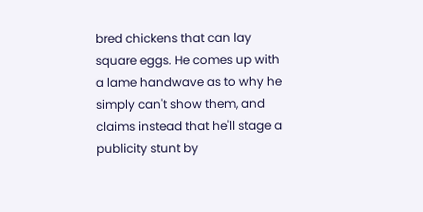bred chickens that can lay square eggs. He comes up with a lame handwave as to why he simply can't show them, and claims instead that he'll stage a publicity stunt by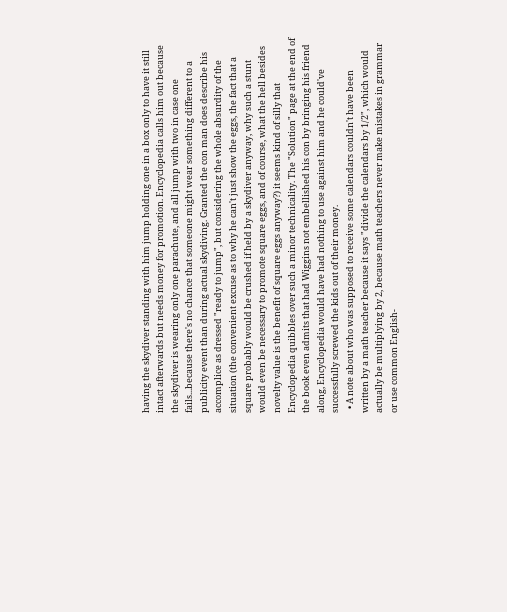having the skydiver standing with him jump holding one in a box only to have it still intact afterwards but needs money for promotion. Encyclopedia calls him out because the skydiver is wearing only one parachute, and all jump with two in case one fails...because there's no chance that someone might wear something different to a publicity event than during actual skydiving. Granted the con man does describe his accomplice as dressed "ready to jump", but considering the whole absurdity of the situation (the convenient excuse as to why he can't just show the eggs, the fact that a square probably would be crushed if held by a skydiver anyway, why such a stunt would even be necessary to promote square eggs, and of course, what the hell besides novelty value is the benefit of square eggs anyway?) it seems kind of silly that Encyclopedia quibbles over such a minor technicality. The "Solution" page at the end of the book even admits that had Wiggins not embellished his con by bringing his friend along, Encyclopedia would have had nothing to use against him and he could've successfully screwed the kids out of their money.
  • A note about who was supposed to receive some calendars couldn't have been written by a math teacher because it says "divide the calendars by 1/2", which would actually be multiplying by 2, because math teachers never make mistakes in grammar or use common English-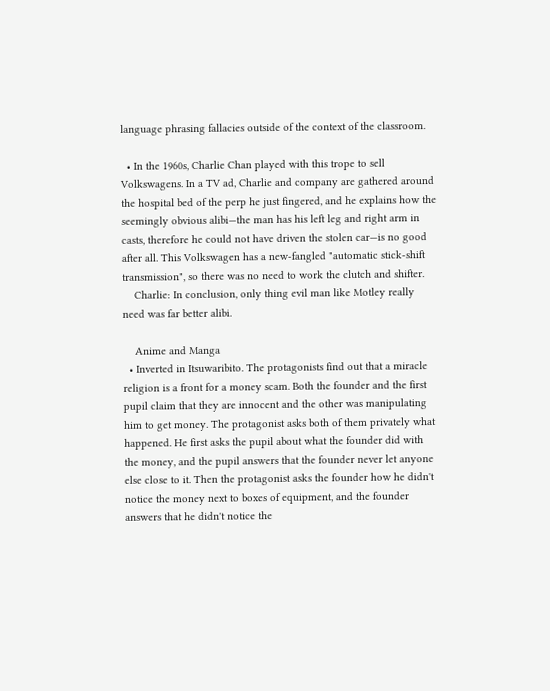language phrasing fallacies outside of the context of the classroom.

  • In the 1960s, Charlie Chan played with this trope to sell Volkswagens. In a TV ad, Charlie and company are gathered around the hospital bed of the perp he just fingered, and he explains how the seemingly obvious alibi—the man has his left leg and right arm in casts, therefore he could not have driven the stolen car—is no good after all. This Volkswagen has a new-fangled "automatic stick-shift transmission", so there was no need to work the clutch and shifter.
    Charlie: In conclusion, only thing evil man like Motley really need was far better alibi.

    Anime and Manga
  • Inverted in Itsuwaribito. The protagonists find out that a miracle religion is a front for a money scam. Both the founder and the first pupil claim that they are innocent and the other was manipulating him to get money. The protagonist asks both of them privately what happened. He first asks the pupil about what the founder did with the money, and the pupil answers that the founder never let anyone else close to it. Then the protagonist asks the founder how he didn't notice the money next to boxes of equipment, and the founder answers that he didn't notice the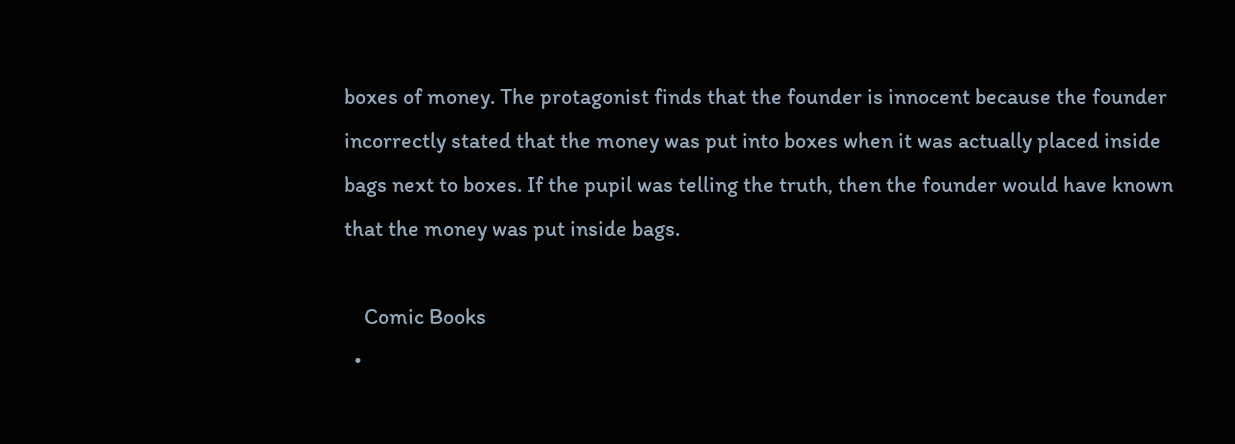boxes of money. The protagonist finds that the founder is innocent because the founder incorrectly stated that the money was put into boxes when it was actually placed inside bags next to boxes. If the pupil was telling the truth, then the founder would have known that the money was put inside bags.

    Comic Books
  •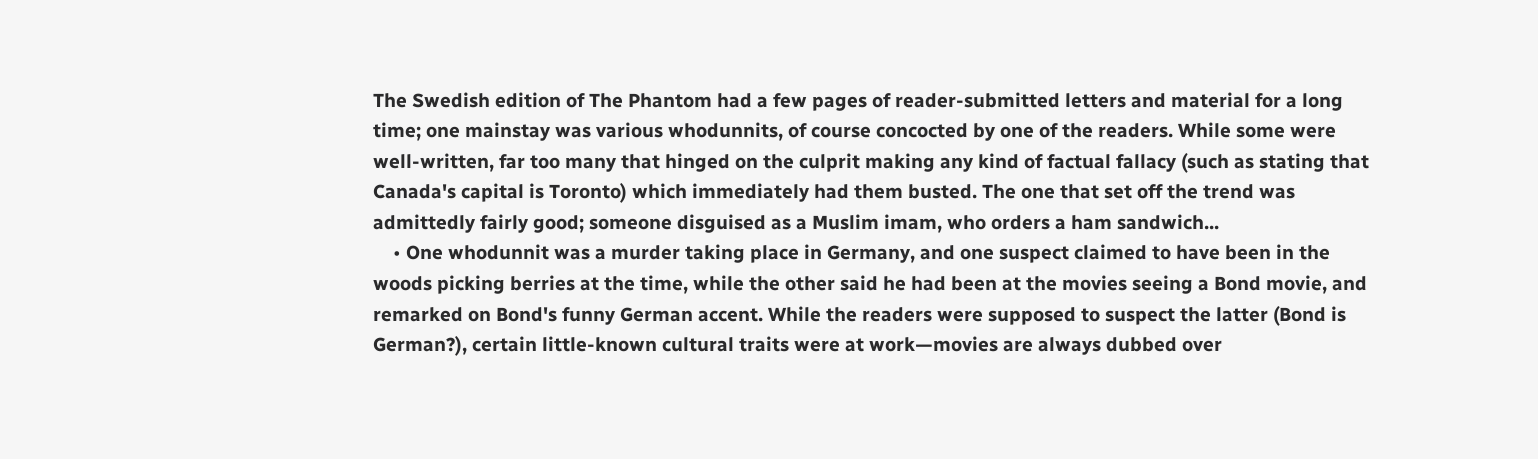The Swedish edition of The Phantom had a few pages of reader-submitted letters and material for a long time; one mainstay was various whodunnits, of course concocted by one of the readers. While some were well-written, far too many that hinged on the culprit making any kind of factual fallacy (such as stating that Canada's capital is Toronto) which immediately had them busted. The one that set off the trend was admittedly fairly good; someone disguised as a Muslim imam, who orders a ham sandwich...
    • One whodunnit was a murder taking place in Germany, and one suspect claimed to have been in the woods picking berries at the time, while the other said he had been at the movies seeing a Bond movie, and remarked on Bond's funny German accent. While the readers were supposed to suspect the latter (Bond is German?), certain little-known cultural traits were at work—movies are always dubbed over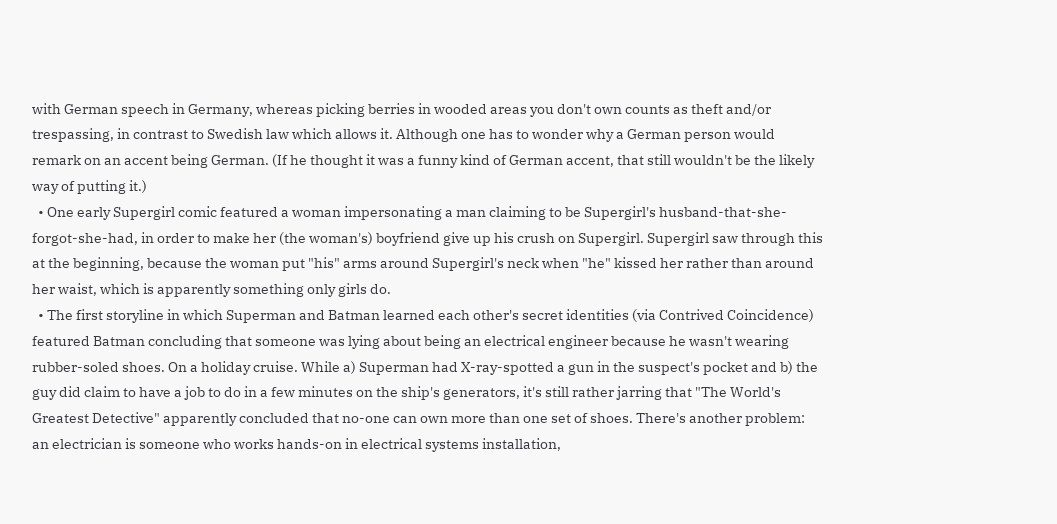with German speech in Germany, whereas picking berries in wooded areas you don't own counts as theft and/or trespassing, in contrast to Swedish law which allows it. Although one has to wonder why a German person would remark on an accent being German. (If he thought it was a funny kind of German accent, that still wouldn't be the likely way of putting it.)
  • One early Supergirl comic featured a woman impersonating a man claiming to be Supergirl's husband-that-she-forgot-she-had, in order to make her (the woman's) boyfriend give up his crush on Supergirl. Supergirl saw through this at the beginning, because the woman put "his" arms around Supergirl's neck when "he" kissed her rather than around her waist, which is apparently something only girls do.
  • The first storyline in which Superman and Batman learned each other's secret identities (via Contrived Coincidence) featured Batman concluding that someone was lying about being an electrical engineer because he wasn't wearing rubber-soled shoes. On a holiday cruise. While a) Superman had X-ray-spotted a gun in the suspect's pocket and b) the guy did claim to have a job to do in a few minutes on the ship's generators, it's still rather jarring that "The World's Greatest Detective" apparently concluded that no-one can own more than one set of shoes. There's another problem: an electrician is someone who works hands-on in electrical systems installation,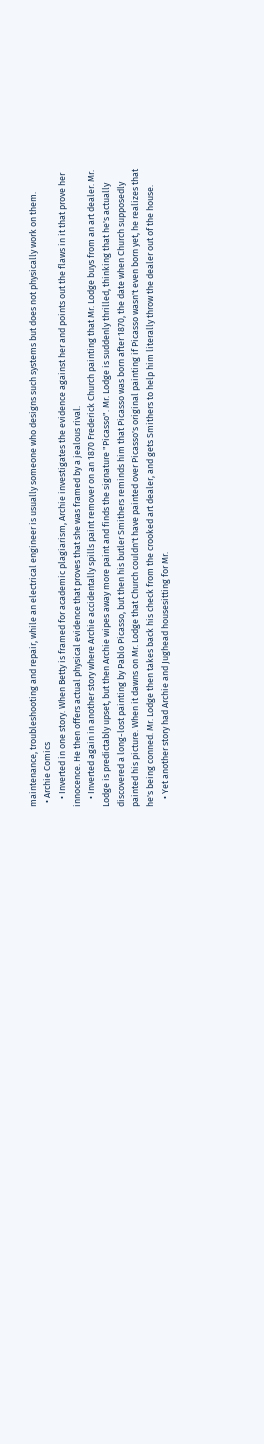maintenance, troubleshooting and repair, while an electrical engineer is usually someone who designs such systems but does not physically work on them.
  • Archie Comics
    • Inverted in one story. When Betty is framed for academic plagiarism, Archie investigates the evidence against her and points out the flaws in it that prove her innocence. He then offers actual physical evidence that proves that she was framed by a jealous rival.
    • Inverted again in another story where Archie accidentally spills paint remover on an 1870 Frederick Church painting that Mr. Lodge buys from an art dealer. Mr. Lodge is predictably upset, but then Archie wipes away more paint and finds the signature "Picasso". Mr. Lodge is suddenly thrilled, thinking that he's actually discovered a long-lost painting by Pablo Picasso, but then his butler Smithers reminds him that Picasso was born after 1870, the date when Church supposedly painted his picture. When it dawns on Mr. Lodge that Church couldn't have painted over Picasso's original painting if Picasso wasn't even born yet, he realizes that he's being conned. Mr. Lodge then takes back his check from the crooked art dealer, and gets Smithers to help him literally throw the dealer out of the house.
    • Yet another story had Archie and Jughead housesitting for Mr.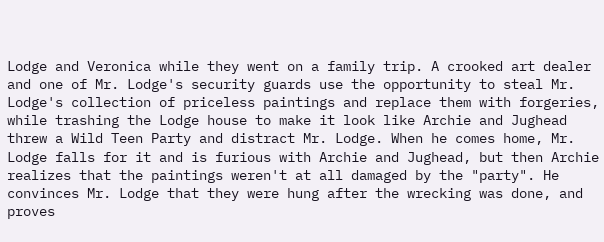Lodge and Veronica while they went on a family trip. A crooked art dealer and one of Mr. Lodge's security guards use the opportunity to steal Mr. Lodge's collection of priceless paintings and replace them with forgeries, while trashing the Lodge house to make it look like Archie and Jughead threw a Wild Teen Party and distract Mr. Lodge. When he comes home, Mr. Lodge falls for it and is furious with Archie and Jughead, but then Archie realizes that the paintings weren't at all damaged by the "party". He convinces Mr. Lodge that they were hung after the wrecking was done, and proves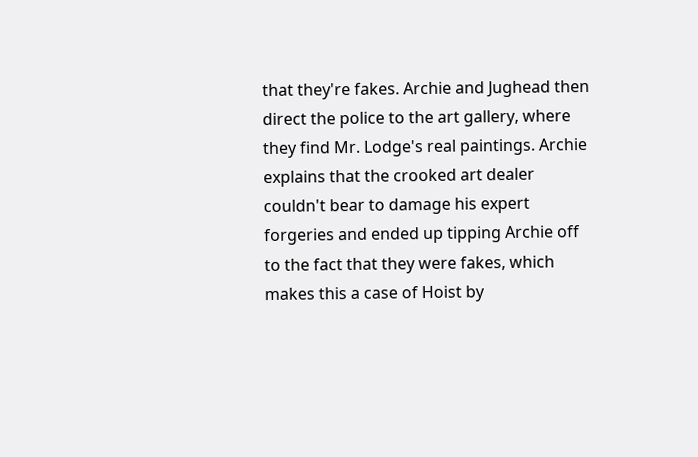that they're fakes. Archie and Jughead then direct the police to the art gallery, where they find Mr. Lodge's real paintings. Archie explains that the crooked art dealer couldn't bear to damage his expert forgeries and ended up tipping Archie off to the fact that they were fakes, which makes this a case of Hoist by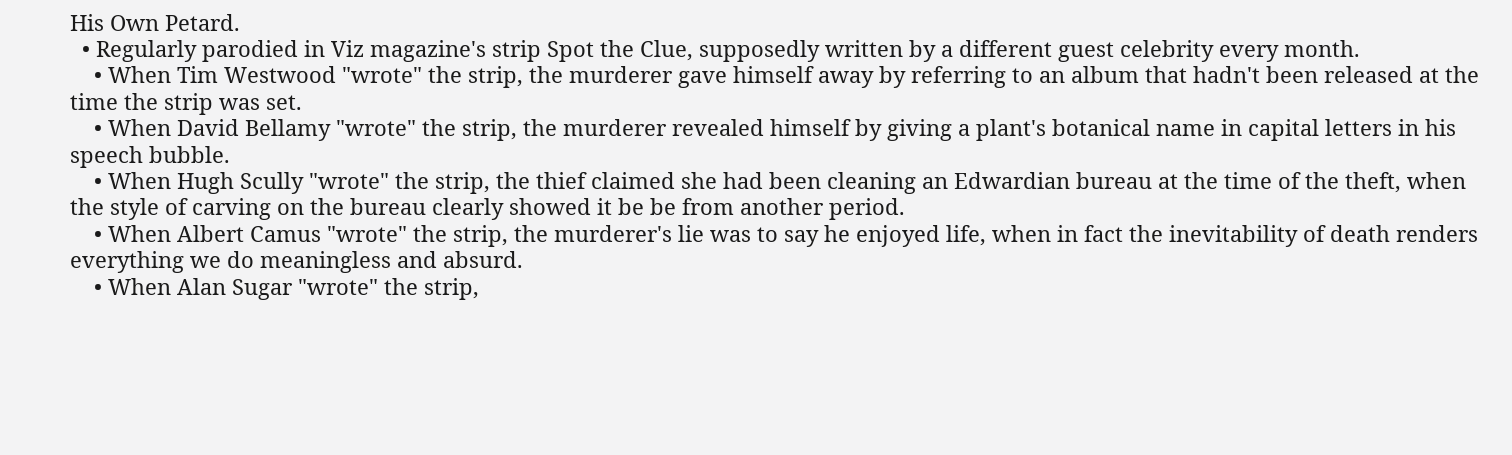His Own Petard.
  • Regularly parodied in Viz magazine's strip Spot the Clue, supposedly written by a different guest celebrity every month.
    • When Tim Westwood "wrote" the strip, the murderer gave himself away by referring to an album that hadn't been released at the time the strip was set.
    • When David Bellamy "wrote" the strip, the murderer revealed himself by giving a plant's botanical name in capital letters in his speech bubble.
    • When Hugh Scully "wrote" the strip, the thief claimed she had been cleaning an Edwardian bureau at the time of the theft, when the style of carving on the bureau clearly showed it be be from another period.
    • When Albert Camus "wrote" the strip, the murderer's lie was to say he enjoyed life, when in fact the inevitability of death renders everything we do meaningless and absurd.
    • When Alan Sugar "wrote" the strip,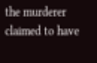the murderer claimed to have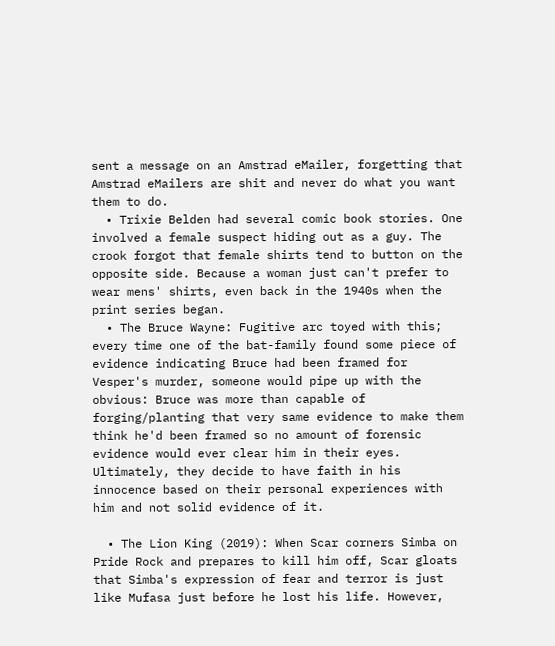sent a message on an Amstrad eMailer, forgetting that Amstrad eMailers are shit and never do what you want them to do.
  • Trixie Belden had several comic book stories. One involved a female suspect hiding out as a guy. The crook forgot that female shirts tend to button on the opposite side. Because a woman just can't prefer to wear mens' shirts, even back in the 1940s when the print series began.
  • The Bruce Wayne: Fugitive arc toyed with this; every time one of the bat-family found some piece of evidence indicating Bruce had been framed for Vesper's murder, someone would pipe up with the obvious: Bruce was more than capable of forging/planting that very same evidence to make them think he'd been framed so no amount of forensic evidence would ever clear him in their eyes. Ultimately, they decide to have faith in his innocence based on their personal experiences with him and not solid evidence of it.

  • The Lion King (2019): When Scar corners Simba on Pride Rock and prepares to kill him off, Scar gloats that Simba's expression of fear and terror is just like Mufasa just before he lost his life. However,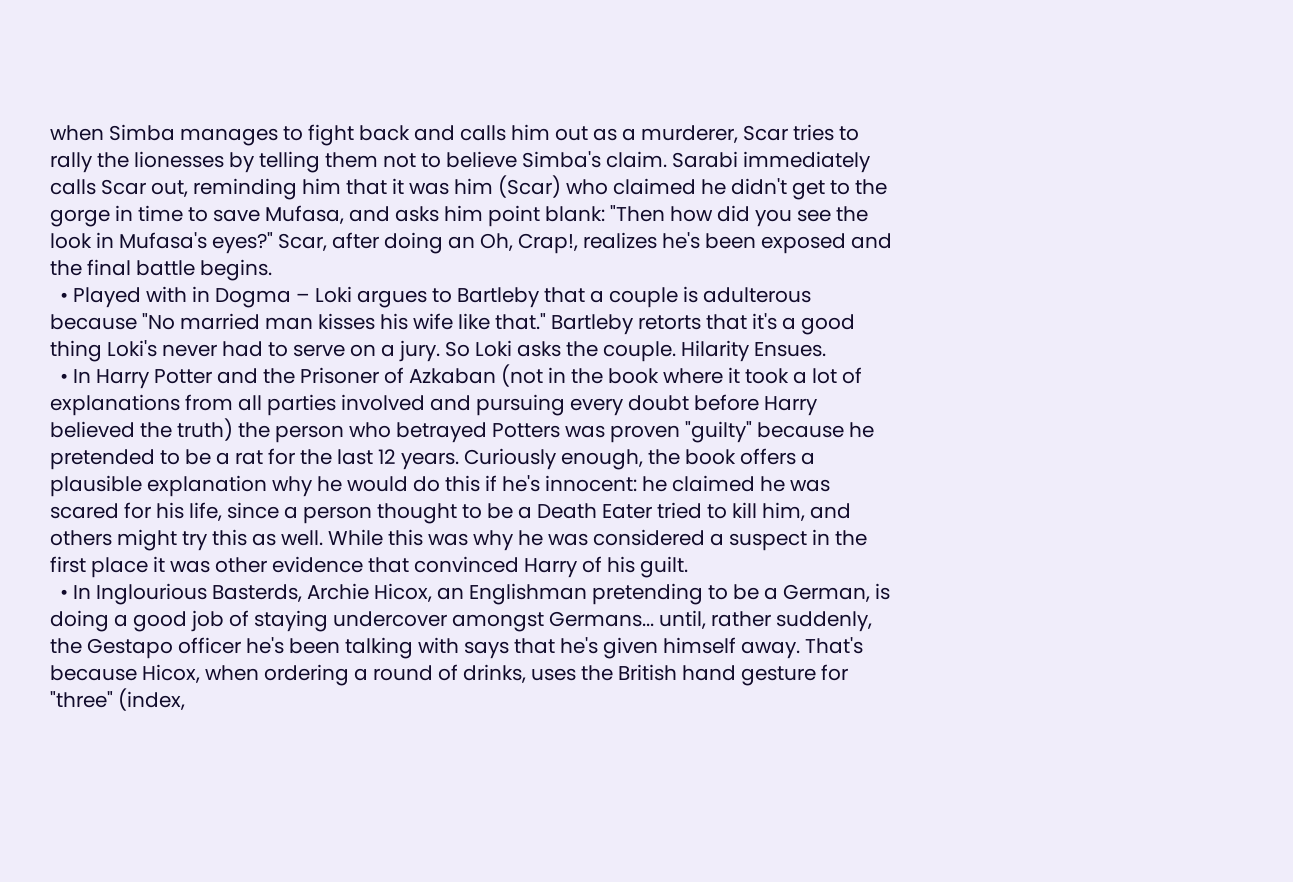when Simba manages to fight back and calls him out as a murderer, Scar tries to rally the lionesses by telling them not to believe Simba's claim. Sarabi immediately calls Scar out, reminding him that it was him (Scar) who claimed he didn't get to the gorge in time to save Mufasa, and asks him point blank: "Then how did you see the look in Mufasa's eyes?" Scar, after doing an Oh, Crap!, realizes he's been exposed and the final battle begins.
  • Played with in Dogma – Loki argues to Bartleby that a couple is adulterous because "No married man kisses his wife like that." Bartleby retorts that it's a good thing Loki's never had to serve on a jury. So Loki asks the couple. Hilarity Ensues.
  • In Harry Potter and the Prisoner of Azkaban (not in the book where it took a lot of explanations from all parties involved and pursuing every doubt before Harry believed the truth) the person who betrayed Potters was proven "guilty" because he pretended to be a rat for the last 12 years. Curiously enough, the book offers a plausible explanation why he would do this if he's innocent: he claimed he was scared for his life, since a person thought to be a Death Eater tried to kill him, and others might try this as well. While this was why he was considered a suspect in the first place it was other evidence that convinced Harry of his guilt.
  • In Inglourious Basterds, Archie Hicox, an Englishman pretending to be a German, is doing a good job of staying undercover amongst Germans... until, rather suddenly, the Gestapo officer he's been talking with says that he's given himself away. That's because Hicox, when ordering a round of drinks, uses the British hand gesture for "three" (index,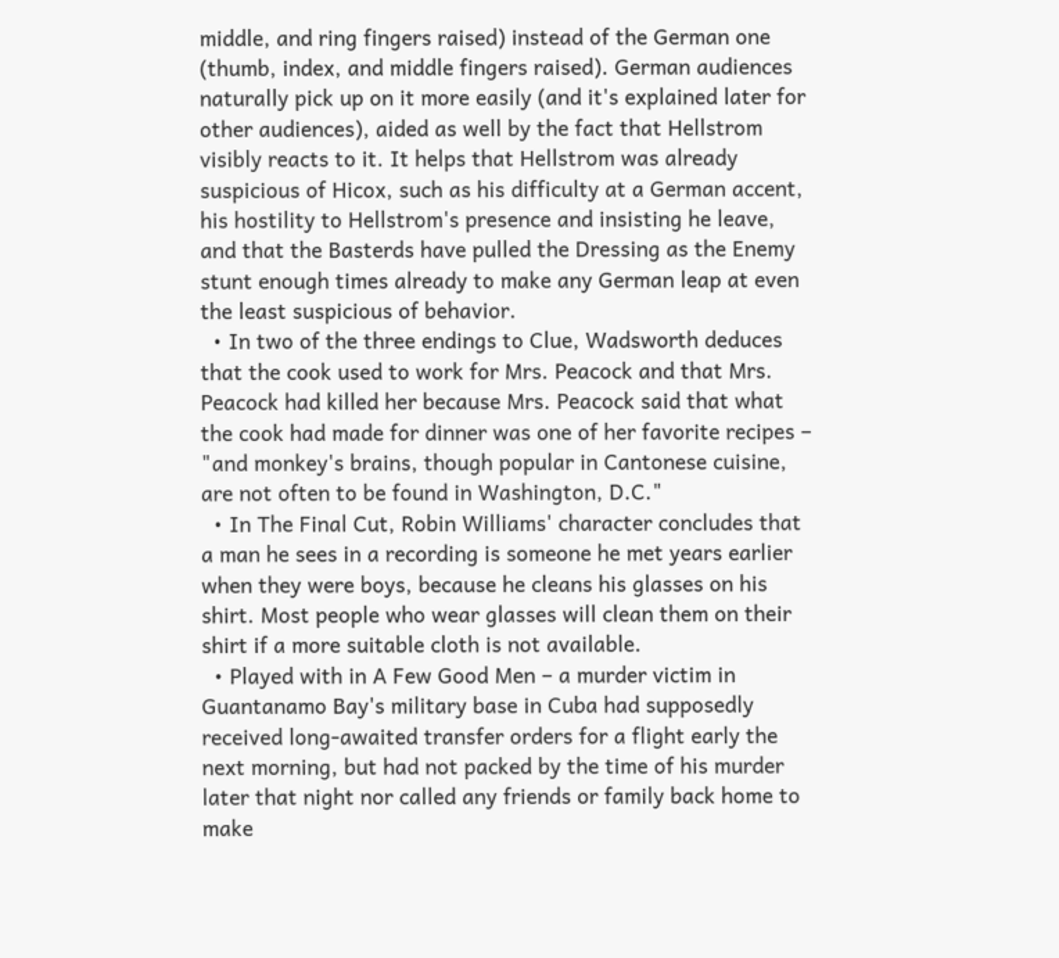middle, and ring fingers raised) instead of the German one (thumb, index, and middle fingers raised). German audiences naturally pick up on it more easily (and it's explained later for other audiences), aided as well by the fact that Hellstrom visibly reacts to it. It helps that Hellstrom was already suspicious of Hicox, such as his difficulty at a German accent, his hostility to Hellstrom's presence and insisting he leave, and that the Basterds have pulled the Dressing as the Enemy stunt enough times already to make any German leap at even the least suspicious of behavior.
  • In two of the three endings to Clue, Wadsworth deduces that the cook used to work for Mrs. Peacock and that Mrs. Peacock had killed her because Mrs. Peacock said that what the cook had made for dinner was one of her favorite recipes – "and monkey's brains, though popular in Cantonese cuisine, are not often to be found in Washington, D.C."
  • In The Final Cut, Robin Williams' character concludes that a man he sees in a recording is someone he met years earlier when they were boys, because he cleans his glasses on his shirt. Most people who wear glasses will clean them on their shirt if a more suitable cloth is not available.
  • Played with in A Few Good Men – a murder victim in Guantanamo Bay's military base in Cuba had supposedly received long-awaited transfer orders for a flight early the next morning, but had not packed by the time of his murder later that night nor called any friends or family back home to make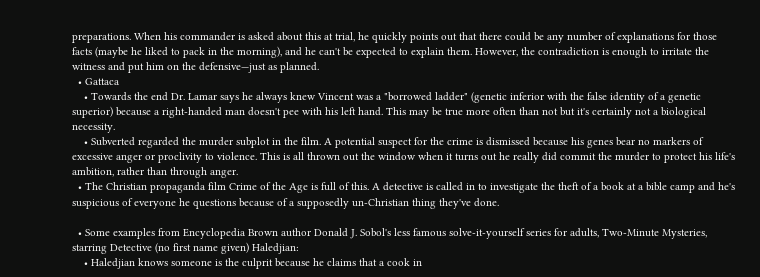preparations. When his commander is asked about this at trial, he quickly points out that there could be any number of explanations for those facts (maybe he liked to pack in the morning), and he can't be expected to explain them. However, the contradiction is enough to irritate the witness and put him on the defensive—just as planned.
  • Gattaca
    • Towards the end Dr. Lamar says he always knew Vincent was a "borrowed ladder" (genetic inferior with the false identity of a genetic superior) because a right-handed man doesn't pee with his left hand. This may be true more often than not but it's certainly not a biological necessity.
    • Subverted regarded the murder subplot in the film. A potential suspect for the crime is dismissed because his genes bear no markers of excessive anger or proclivity to violence. This is all thrown out the window when it turns out he really did commit the murder to protect his life's ambition, rather than through anger.
  • The Christian propaganda film Crime of the Age is full of this. A detective is called in to investigate the theft of a book at a bible camp and he's suspicious of everyone he questions because of a supposedly un-Christian thing they've done.

  • Some examples from Encyclopedia Brown author Donald J. Sobol's less famous solve-it-yourself series for adults, Two-Minute Mysteries, starring Detective (no first name given) Haledjian:
    • Haledjian knows someone is the culprit because he claims that a cook in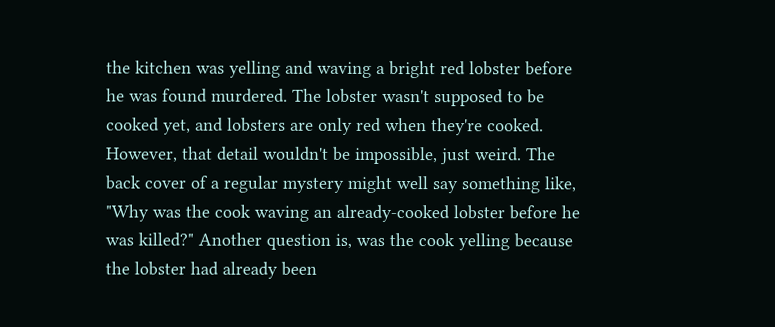the kitchen was yelling and waving a bright red lobster before he was found murdered. The lobster wasn't supposed to be cooked yet, and lobsters are only red when they're cooked. However, that detail wouldn't be impossible, just weird. The back cover of a regular mystery might well say something like, "Why was the cook waving an already-cooked lobster before he was killed?" Another question is, was the cook yelling because the lobster had already been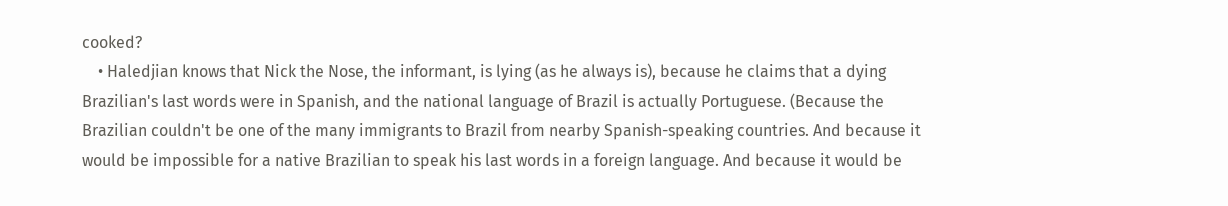cooked?
    • Haledjian knows that Nick the Nose, the informant, is lying (as he always is), because he claims that a dying Brazilian's last words were in Spanish, and the national language of Brazil is actually Portuguese. (Because the Brazilian couldn't be one of the many immigrants to Brazil from nearby Spanish-speaking countries. And because it would be impossible for a native Brazilian to speak his last words in a foreign language. And because it would be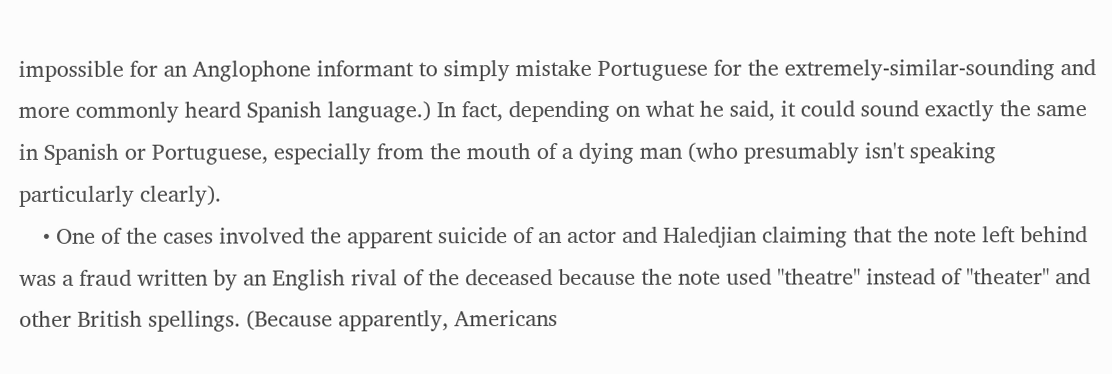impossible for an Anglophone informant to simply mistake Portuguese for the extremely-similar-sounding and more commonly heard Spanish language.) In fact, depending on what he said, it could sound exactly the same in Spanish or Portuguese, especially from the mouth of a dying man (who presumably isn't speaking particularly clearly).
    • One of the cases involved the apparent suicide of an actor and Haledjian claiming that the note left behind was a fraud written by an English rival of the deceased because the note used "theatre" instead of "theater" and other British spellings. (Because apparently, Americans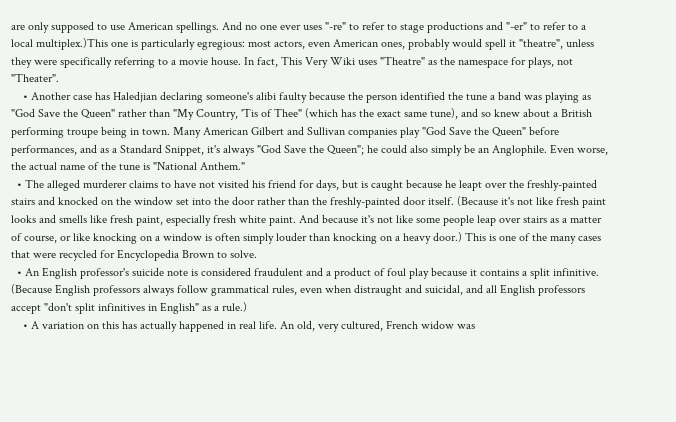are only supposed to use American spellings. And no one ever uses "-re" to refer to stage productions and "-er" to refer to a local multiplex.)This one is particularly egregious: most actors, even American ones, probably would spell it "theatre", unless they were specifically referring to a movie house. In fact, This Very Wiki uses "Theatre" as the namespace for plays, not "Theater".
    • Another case has Haledjian declaring someone's alibi faulty because the person identified the tune a band was playing as "God Save the Queen" rather than "My Country, 'Tis of Thee" (which has the exact same tune), and so knew about a British performing troupe being in town. Many American Gilbert and Sullivan companies play "God Save the Queen" before performances, and as a Standard Snippet, it's always "God Save the Queen"; he could also simply be an Anglophile. Even worse, the actual name of the tune is "National Anthem."
  • The alleged murderer claims to have not visited his friend for days, but is caught because he leapt over the freshly-painted stairs and knocked on the window set into the door rather than the freshly-painted door itself. (Because it's not like fresh paint looks and smells like fresh paint, especially fresh white paint. And because it's not like some people leap over stairs as a matter of course, or like knocking on a window is often simply louder than knocking on a heavy door.) This is one of the many cases that were recycled for Encyclopedia Brown to solve.
  • An English professor's suicide note is considered fraudulent and a product of foul play because it contains a split infinitive. (Because English professors always follow grammatical rules, even when distraught and suicidal, and all English professors accept "don't split infinitives in English" as a rule.)
    • A variation on this has actually happened in real life. An old, very cultured, French widow was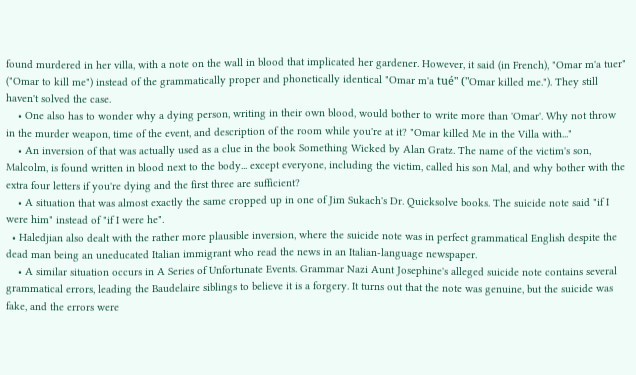found murdered in her villa, with a note on the wall in blood that implicated her gardener. However, it said (in French), "Omar m'a tuer" ("Omar to kill me") instead of the grammatically proper and phonetically identical "Omar m'a tué" ("Omar killed me."). They still haven't solved the case.
    • One also has to wonder why a dying person, writing in their own blood, would bother to write more than 'Omar'. Why not throw in the murder weapon, time of the event, and description of the room while you're at it? "Omar killed Me in the Villa with..."
    • An inversion of that was actually used as a clue in the book Something Wicked by Alan Gratz. The name of the victim's son, Malcolm, is found written in blood next to the body... except everyone, including the victim, called his son Mal, and why bother with the extra four letters if you're dying and the first three are sufficient?
    • A situation that was almost exactly the same cropped up in one of Jim Sukach's Dr. Quicksolve books. The suicide note said "if I were him" instead of "if I were he".
  • Haledjian also dealt with the rather more plausible inversion, where the suicide note was in perfect grammatical English despite the dead man being an uneducated Italian immigrant who read the news in an Italian-language newspaper.
    • A similar situation occurs in A Series of Unfortunate Events. Grammar Nazi Aunt Josephine's alleged suicide note contains several grammatical errors, leading the Baudelaire siblings to believe it is a forgery. It turns out that the note was genuine, but the suicide was fake, and the errors were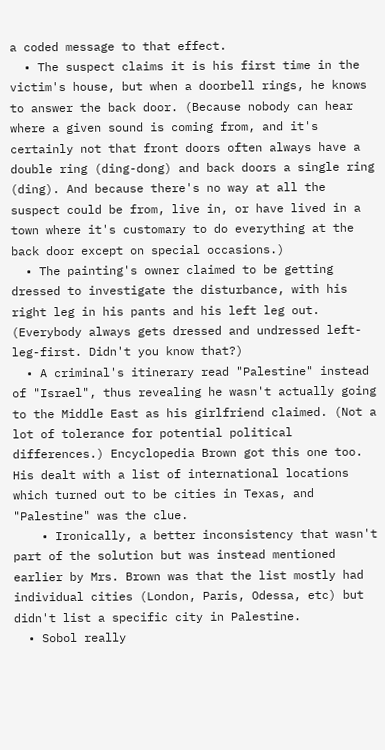a coded message to that effect.
  • The suspect claims it is his first time in the victim's house, but when a doorbell rings, he knows to answer the back door. (Because nobody can hear where a given sound is coming from, and it's certainly not that front doors often always have a double ring (ding-dong) and back doors a single ring (ding). And because there's no way at all the suspect could be from, live in, or have lived in a town where it's customary to do everything at the back door except on special occasions.)
  • The painting's owner claimed to be getting dressed to investigate the disturbance, with his right leg in his pants and his left leg out. (Everybody always gets dressed and undressed left-leg-first. Didn't you know that?)
  • A criminal's itinerary read "Palestine" instead of "Israel", thus revealing he wasn't actually going to the Middle East as his girlfriend claimed. (Not a lot of tolerance for potential political differences.) Encyclopedia Brown got this one too. His dealt with a list of international locations which turned out to be cities in Texas, and "Palestine" was the clue.
    • Ironically, a better inconsistency that wasn't part of the solution but was instead mentioned earlier by Mrs. Brown was that the list mostly had individual cities (London, Paris, Odessa, etc) but didn't list a specific city in Palestine.
  • Sobol really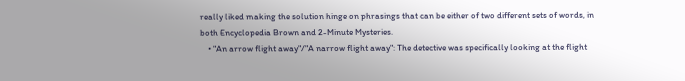really liked making the solution hinge on phrasings that can be either of two different sets of words, in both Encyclopedia Brown and 2-Minute Mysteries.
    • "An arrow flight away"/"A narrow flight away": The detective was specifically looking at the flight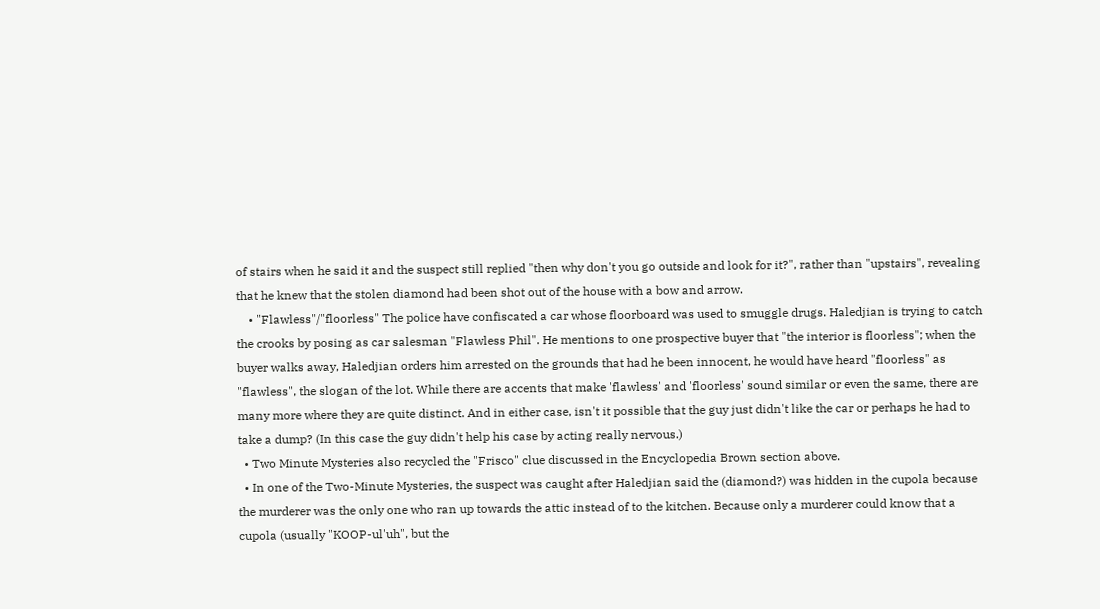of stairs when he said it and the suspect still replied "then why don't you go outside and look for it?", rather than "upstairs", revealing that he knew that the stolen diamond had been shot out of the house with a bow and arrow.
    • "Flawless"/"floorless" The police have confiscated a car whose floorboard was used to smuggle drugs. Haledjian is trying to catch the crooks by posing as car salesman "Flawless Phil". He mentions to one prospective buyer that "the interior is floorless"; when the buyer walks away, Haledjian orders him arrested on the grounds that had he been innocent, he would have heard "floorless" as "flawless", the slogan of the lot. While there are accents that make 'flawless' and 'floorless' sound similar or even the same, there are many more where they are quite distinct. And in either case, isn't it possible that the guy just didn't like the car or perhaps he had to take a dump? (In this case the guy didn't help his case by acting really nervous.)
  • Two Minute Mysteries also recycled the "Frisco" clue discussed in the Encyclopedia Brown section above.
  • In one of the Two-Minute Mysteries, the suspect was caught after Haledjian said the (diamond?) was hidden in the cupola because the murderer was the only one who ran up towards the attic instead of to the kitchen. Because only a murderer could know that a cupola (usually "KOOP-ul'uh", but the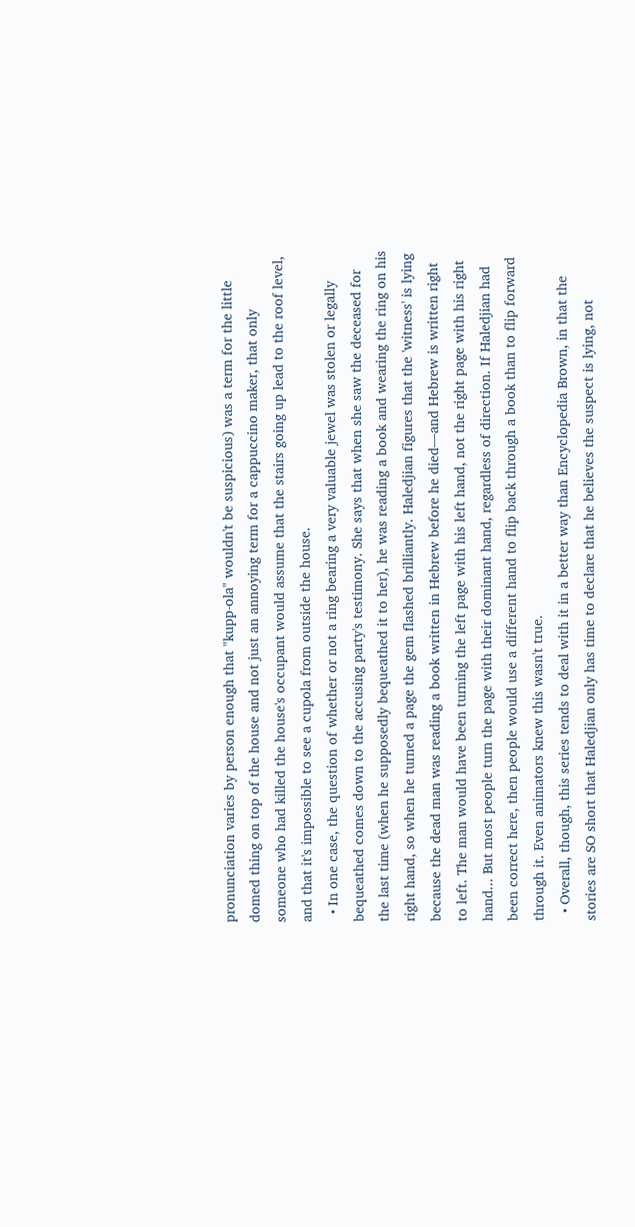pronunciation varies by person enough that "kupp-ola" wouldn't be suspicious) was a term for the little domed thing on top of the house and not just an annoying term for a cappuccino maker, that only someone who had killed the house's occupant would assume that the stairs going up lead to the roof level, and that it's impossible to see a cupola from outside the house.
  • In one case, the question of whether or not a ring bearing a very valuable jewel was stolen or legally bequeathed comes down to the accusing party's testimony. She says that when she saw the deceased for the last time (when he supposedly bequeathed it to her), he was reading a book and wearing the ring on his right hand, so when he turned a page the gem flashed brilliantly. Haledjian figures that the 'witness' is lying because the dead man was reading a book written in Hebrew before he died—and Hebrew is written right to left. The man would have been turning the left page with his left hand, not the right page with his right hand... But most people turn the page with their dominant hand, regardless of direction. If Haledjian had been correct here, then people would use a different hand to flip back through a book than to flip forward through it. Even animators knew this wasn't true.
  • Overall, though, this series tends to deal with it in a better way than Encyclopedia Brown, in that the stories are SO short that Haledjian only has time to declare that he believes the suspect is lying, not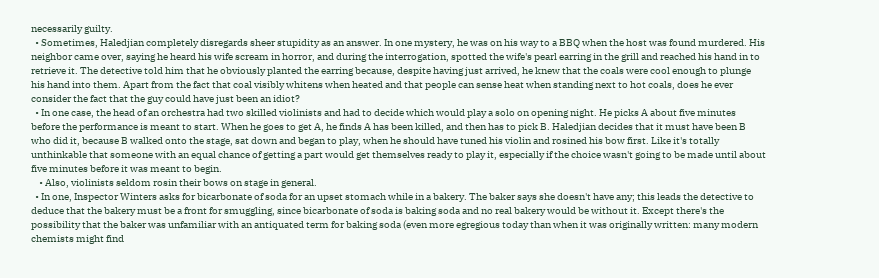necessarily guilty.
  • Sometimes, Haledjian completely disregards sheer stupidity as an answer. In one mystery, he was on his way to a BBQ when the host was found murdered. His neighbor came over, saying he heard his wife scream in horror, and during the interrogation, spotted the wife's pearl earring in the grill and reached his hand in to retrieve it. The detective told him that he obviously planted the earring because, despite having just arrived, he knew that the coals were cool enough to plunge his hand into them. Apart from the fact that coal visibly whitens when heated and that people can sense heat when standing next to hot coals, does he ever consider the fact that the guy could have just been an idiot?
  • In one case, the head of an orchestra had two skilled violinists and had to decide which would play a solo on opening night. He picks A about five minutes before the performance is meant to start. When he goes to get A, he finds A has been killed, and then has to pick B. Haledjian decides that it must have been B who did it, because B walked onto the stage, sat down and began to play, when he should have tuned his violin and rosined his bow first. Like it's totally unthinkable that someone with an equal chance of getting a part would get themselves ready to play it, especially if the choice wasn't going to be made until about five minutes before it was meant to begin.
    • Also, violinists seldom rosin their bows on stage in general.
  • In one, Inspector Winters asks for bicarbonate of soda for an upset stomach while in a bakery. The baker says she doesn't have any; this leads the detective to deduce that the bakery must be a front for smuggling, since bicarbonate of soda is baking soda and no real bakery would be without it. Except there's the possibility that the baker was unfamiliar with an antiquated term for baking soda (even more egregious today than when it was originally written: many modern chemists might find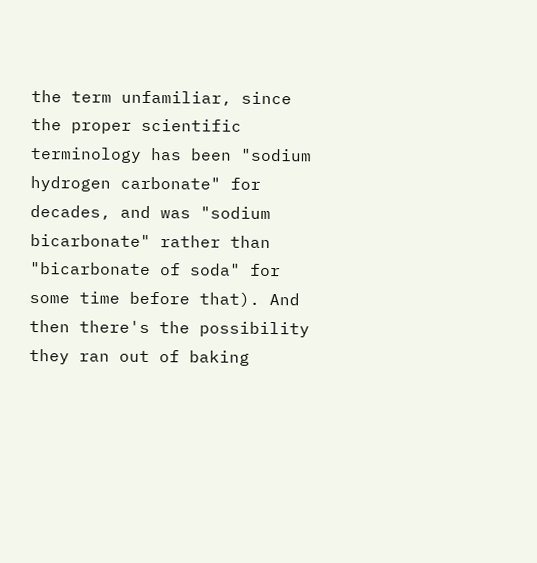the term unfamiliar, since the proper scientific terminology has been "sodium hydrogen carbonate" for decades, and was "sodium bicarbonate" rather than "bicarbonate of soda" for some time before that). And then there's the possibility they ran out of baking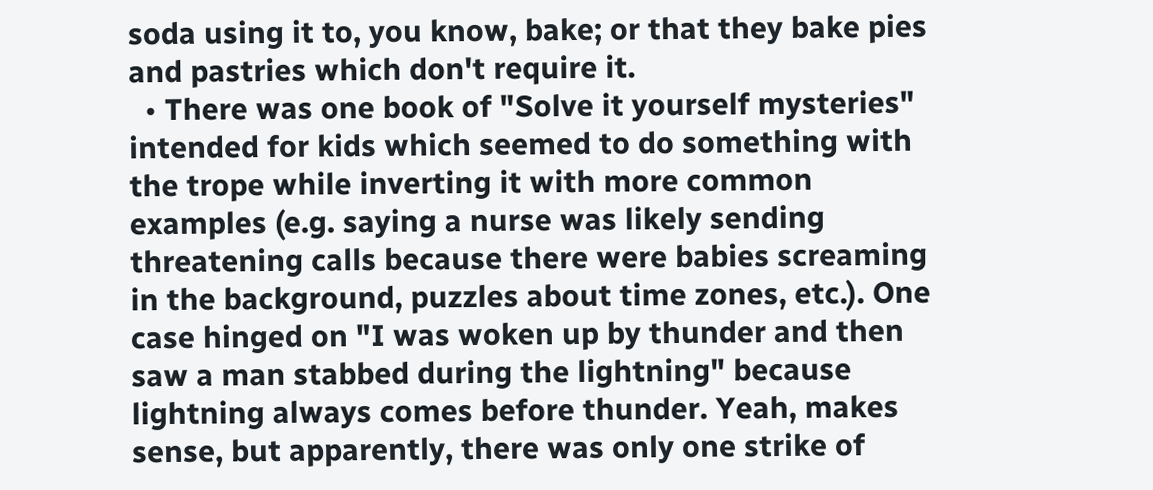soda using it to, you know, bake; or that they bake pies and pastries which don't require it.
  • There was one book of "Solve it yourself mysteries" intended for kids which seemed to do something with the trope while inverting it with more common examples (e.g. saying a nurse was likely sending threatening calls because there were babies screaming in the background, puzzles about time zones, etc.). One case hinged on "I was woken up by thunder and then saw a man stabbed during the lightning" because lightning always comes before thunder. Yeah, makes sense, but apparently, there was only one strike of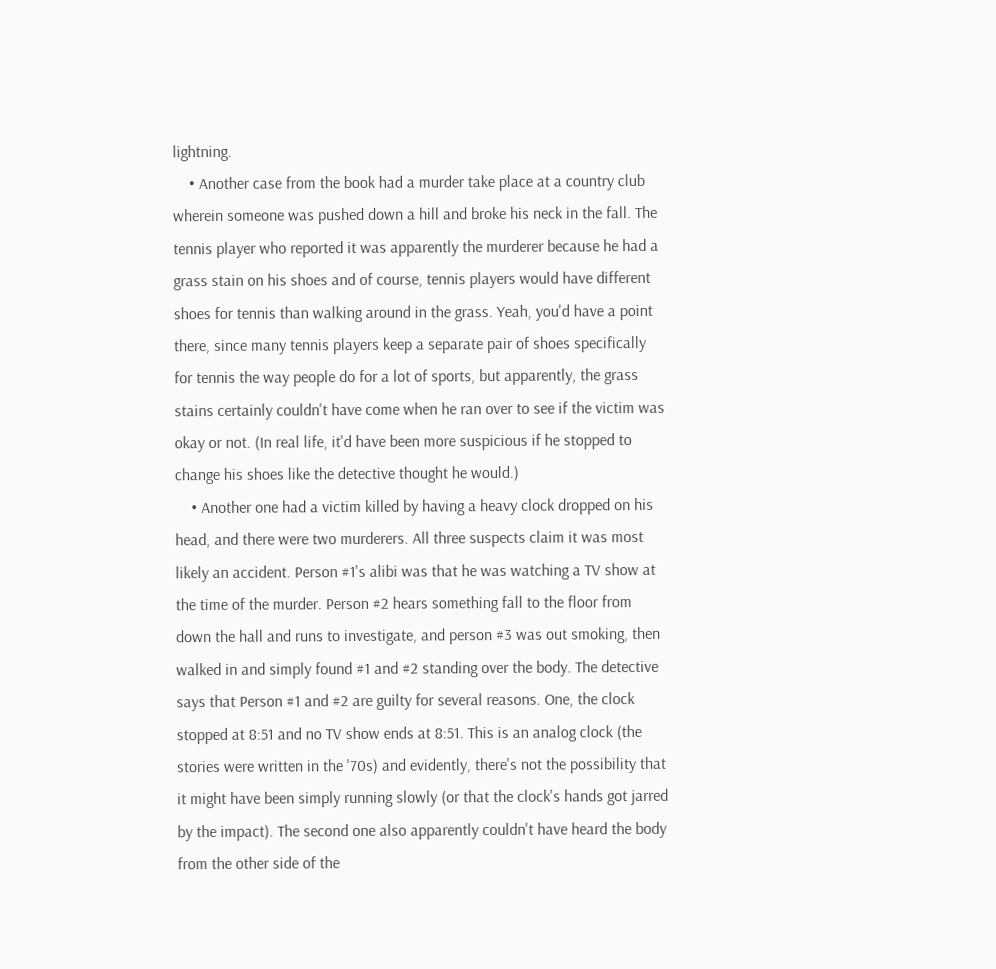lightning.
    • Another case from the book had a murder take place at a country club wherein someone was pushed down a hill and broke his neck in the fall. The tennis player who reported it was apparently the murderer because he had a grass stain on his shoes and of course, tennis players would have different shoes for tennis than walking around in the grass. Yeah, you'd have a point there, since many tennis players keep a separate pair of shoes specifically for tennis the way people do for a lot of sports, but apparently, the grass stains certainly couldn't have come when he ran over to see if the victim was okay or not. (In real life, it'd have been more suspicious if he stopped to change his shoes like the detective thought he would.)
    • Another one had a victim killed by having a heavy clock dropped on his head, and there were two murderers. All three suspects claim it was most likely an accident. Person #1's alibi was that he was watching a TV show at the time of the murder. Person #2 hears something fall to the floor from down the hall and runs to investigate, and person #3 was out smoking, then walked in and simply found #1 and #2 standing over the body. The detective says that Person #1 and #2 are guilty for several reasons. One, the clock stopped at 8:51 and no TV show ends at 8:51. This is an analog clock (the stories were written in the '70s) and evidently, there's not the possibility that it might have been simply running slowly (or that the clock's hands got jarred by the impact). The second one also apparently couldn't have heard the body from the other side of the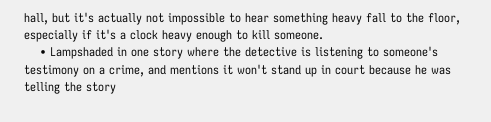hall, but it's actually not impossible to hear something heavy fall to the floor, especially if it's a clock heavy enough to kill someone.
    • Lampshaded in one story where the detective is listening to someone's testimony on a crime, and mentions it won't stand up in court because he was telling the story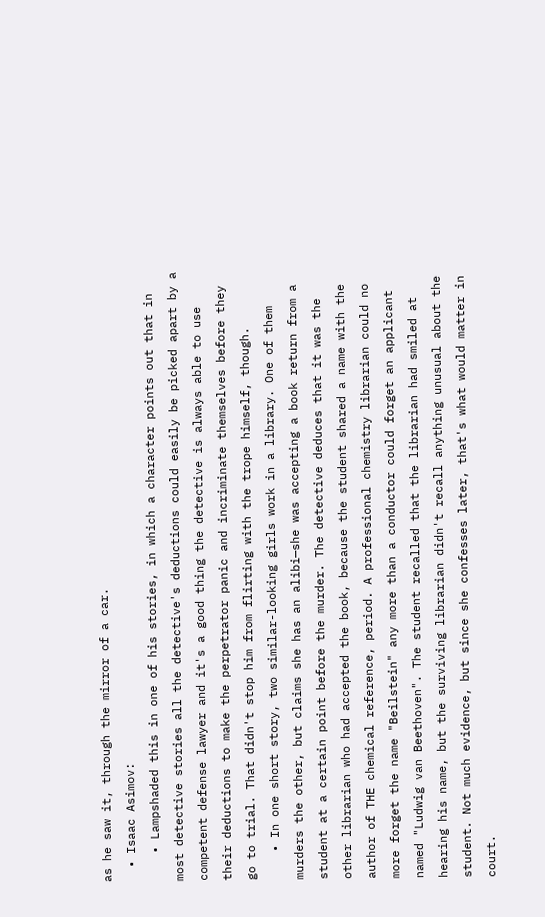as he saw it, through the mirror of a car.
  • Isaac Asimov:
    • Lampshaded this in one of his stories, in which a character points out that in most detective stories all the detective's deductions could easily be picked apart by a competent defense lawyer and it's a good thing the detective is always able to use their deductions to make the perpetrator panic and incriminate themselves before they go to trial. That didn't stop him from flirting with the trope himself, though.
    • In one short story, two similar-looking girls work in a library. One of them murders the other, but claims she has an alibi—she was accepting a book return from a student at a certain point before the murder. The detective deduces that it was the other librarian who had accepted the book, because the student shared a name with the author of THE chemical reference, period. A professional chemistry librarian could no more forget the name "Beilstein" any more than a conductor could forget an applicant named "Ludwig van Beethoven". The student recalled that the librarian had smiled at hearing his name, but the surviving librarian didn't recall anything unusual about the student. Not much evidence, but since she confesses later, that's what would matter in court.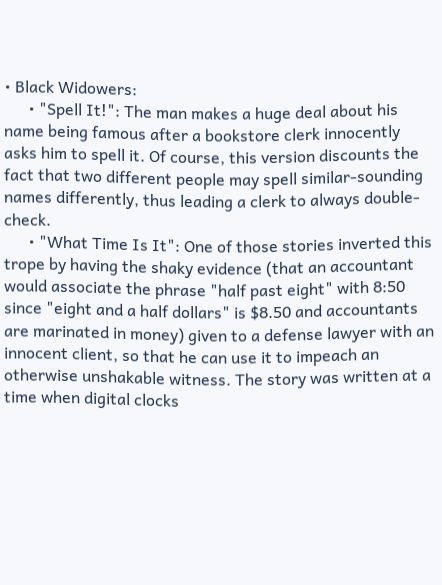• Black Widowers:
      • "Spell It!": The man makes a huge deal about his name being famous after a bookstore clerk innocently asks him to spell it. Of course, this version discounts the fact that two different people may spell similar-sounding names differently, thus leading a clerk to always double-check.
      • "What Time Is It": One of those stories inverted this trope by having the shaky evidence (that an accountant would associate the phrase "half past eight" with 8:50 since "eight and a half dollars" is $8.50 and accountants are marinated in money) given to a defense lawyer with an innocent client, so that he can use it to impeach an otherwise unshakable witness. The story was written at a time when digital clocks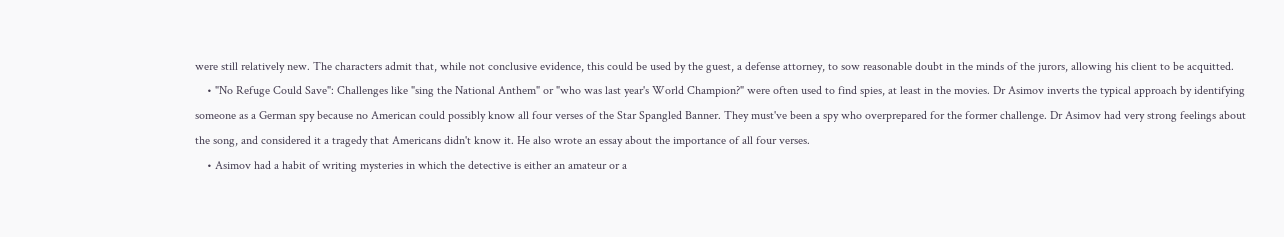were still relatively new. The characters admit that, while not conclusive evidence, this could be used by the guest, a defense attorney, to sow reasonable doubt in the minds of the jurors, allowing his client to be acquitted.
    • "No Refuge Could Save": Challenges like "sing the National Anthem" or "who was last year's World Champion?" were often used to find spies, at least in the movies. Dr Asimov inverts the typical approach by identifying someone as a German spy because no American could possibly know all four verses of the Star Spangled Banner. They must've been a spy who overprepared for the former challenge. Dr Asimov had very strong feelings about the song, and considered it a tragedy that Americans didn't know it. He also wrote an essay about the importance of all four verses.
    • Asimov had a habit of writing mysteries in which the detective is either an amateur or a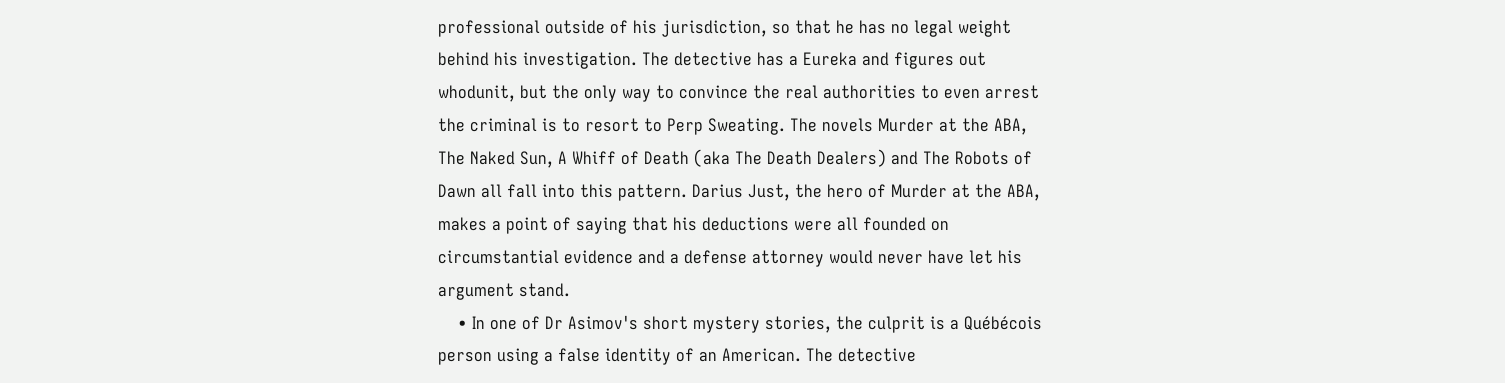professional outside of his jurisdiction, so that he has no legal weight behind his investigation. The detective has a Eureka and figures out whodunit, but the only way to convince the real authorities to even arrest the criminal is to resort to Perp Sweating. The novels Murder at the ABA, The Naked Sun, A Whiff of Death (aka The Death Dealers) and The Robots of Dawn all fall into this pattern. Darius Just, the hero of Murder at the ABA, makes a point of saying that his deductions were all founded on circumstantial evidence and a defense attorney would never have let his argument stand.
    • In one of Dr Asimov's short mystery stories, the culprit is a Québécois person using a false identity of an American. The detective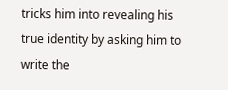tricks him into revealing his true identity by asking him to write the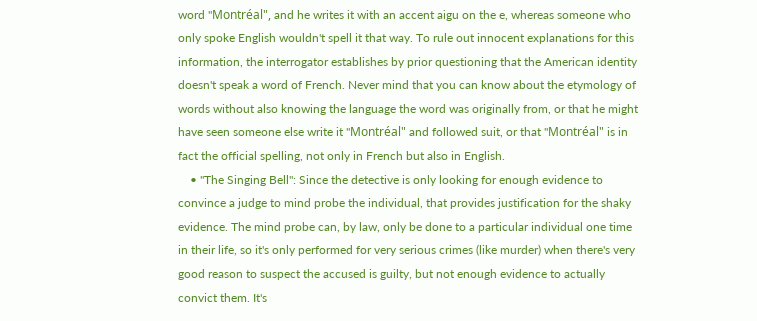word "Montréal", and he writes it with an accent aigu on the e, whereas someone who only spoke English wouldn't spell it that way. To rule out innocent explanations for this information, the interrogator establishes by prior questioning that the American identity doesn't speak a word of French. Never mind that you can know about the etymology of words without also knowing the language the word was originally from, or that he might have seen someone else write it "Montréal" and followed suit, or that "Montréal" is in fact the official spelling, not only in French but also in English.
    • "The Singing Bell": Since the detective is only looking for enough evidence to convince a judge to mind probe the individual, that provides justification for the shaky evidence. The mind probe can, by law, only be done to a particular individual one time in their life, so it's only performed for very serious crimes (like murder) when there's very good reason to suspect the accused is guilty, but not enough evidence to actually convict them. It's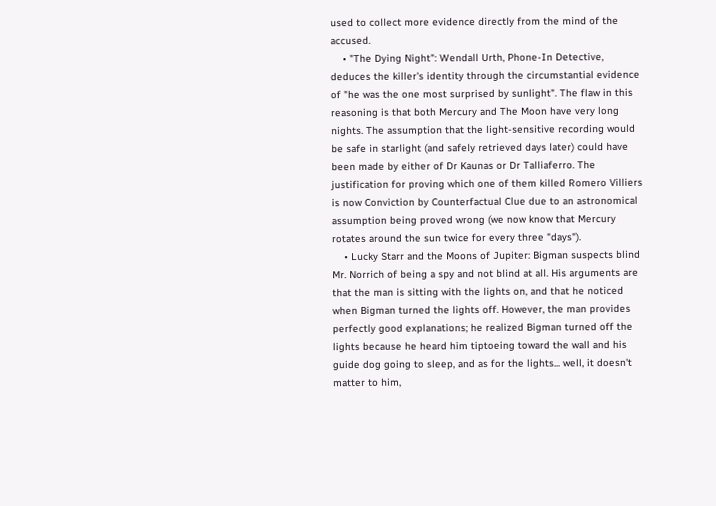used to collect more evidence directly from the mind of the accused.
    • "The Dying Night": Wendall Urth, Phone-In Detective, deduces the killer's identity through the circumstantial evidence of "he was the one most surprised by sunlight". The flaw in this reasoning is that both Mercury and The Moon have very long nights. The assumption that the light-sensitive recording would be safe in starlight (and safely retrieved days later) could have been made by either of Dr Kaunas or Dr Talliaferro. The justification for proving which one of them killed Romero Villiers is now Conviction by Counterfactual Clue due to an astronomical assumption being proved wrong (we now know that Mercury rotates around the sun twice for every three "days").
    • Lucky Starr and the Moons of Jupiter: Bigman suspects blind Mr. Norrich of being a spy and not blind at all. His arguments are that the man is sitting with the lights on, and that he noticed when Bigman turned the lights off. However, the man provides perfectly good explanations; he realized Bigman turned off the lights because he heard him tiptoeing toward the wall and his guide dog going to sleep, and as for the lights... well, it doesn't matter to him,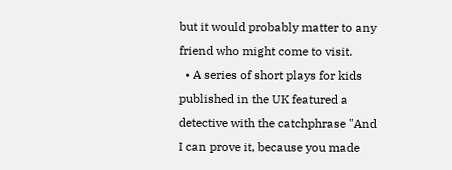but it would probably matter to any friend who might come to visit.
  • A series of short plays for kids published in the UK featured a detective with the catchphrase "And I can prove it, because you made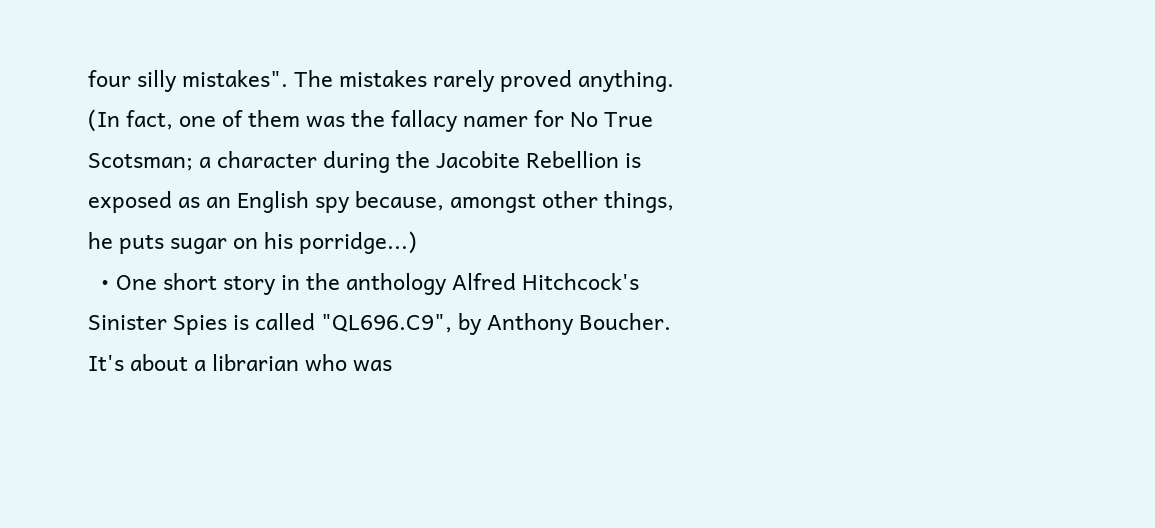four silly mistakes". The mistakes rarely proved anything. (In fact, one of them was the fallacy namer for No True Scotsman; a character during the Jacobite Rebellion is exposed as an English spy because, amongst other things, he puts sugar on his porridge...)
  • One short story in the anthology Alfred Hitchcock's Sinister Spies is called "QL696.C9", by Anthony Boucher. It's about a librarian who was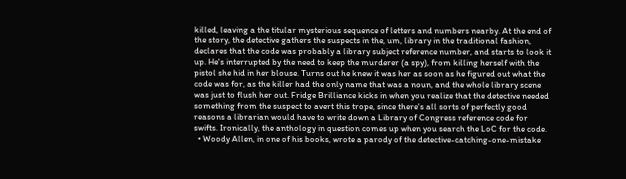killed, leaving a the titular mysterious sequence of letters and numbers nearby. At the end of the story, the detective gathers the suspects in the, um, library in the traditional fashion, declares that the code was probably a library subject reference number, and starts to look it up. He's interrupted by the need to keep the murderer (a spy), from killing herself with the pistol she hid in her blouse. Turns out he knew it was her as soon as he figured out what the code was for, as the killer had the only name that was a noun, and the whole library scene was just to flush her out. Fridge Brilliance kicks in when you realize that the detective needed something from the suspect to avert this trope, since there's all sorts of perfectly good reasons a librarian would have to write down a Library of Congress reference code for swifts. Ironically, the anthology in question comes up when you search the LoC for the code.
  • Woody Allen, in one of his books, wrote a parody of the detective-catching-one-mistake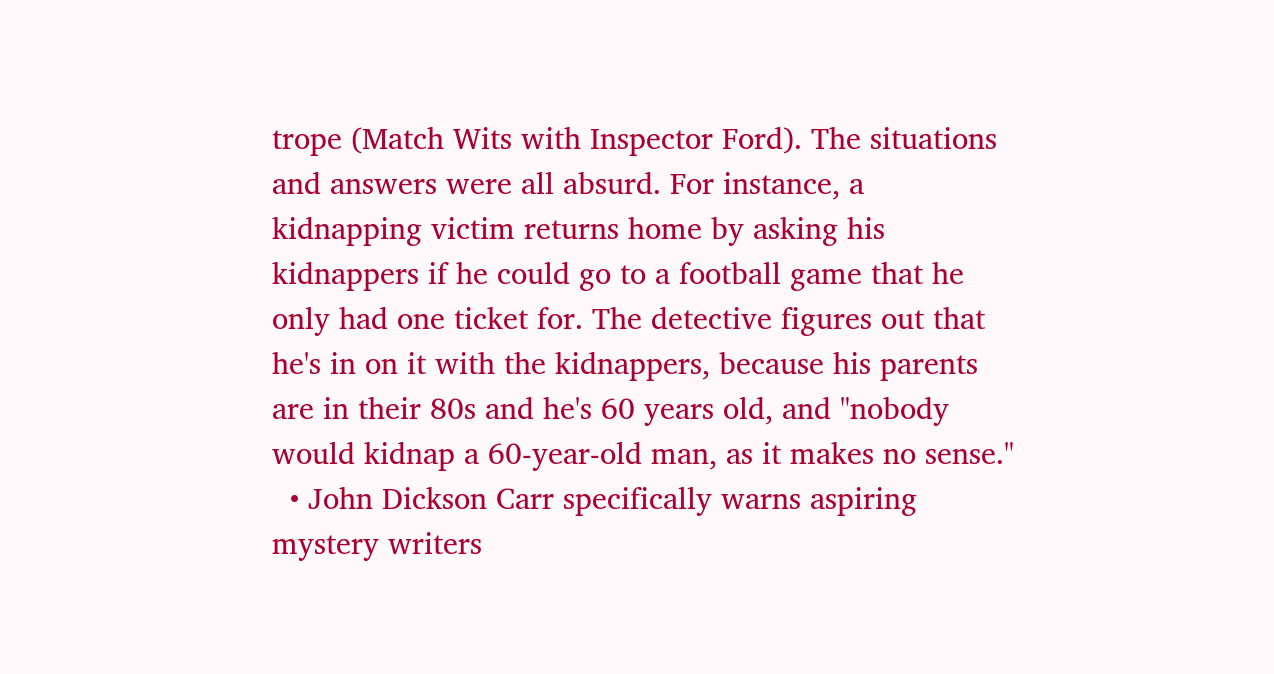trope (Match Wits with Inspector Ford). The situations and answers were all absurd. For instance, a kidnapping victim returns home by asking his kidnappers if he could go to a football game that he only had one ticket for. The detective figures out that he's in on it with the kidnappers, because his parents are in their 80s and he's 60 years old, and "nobody would kidnap a 60-year-old man, as it makes no sense."
  • John Dickson Carr specifically warns aspiring mystery writers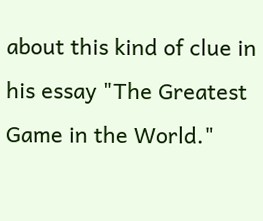about this kind of clue in his essay "The Greatest Game in the World."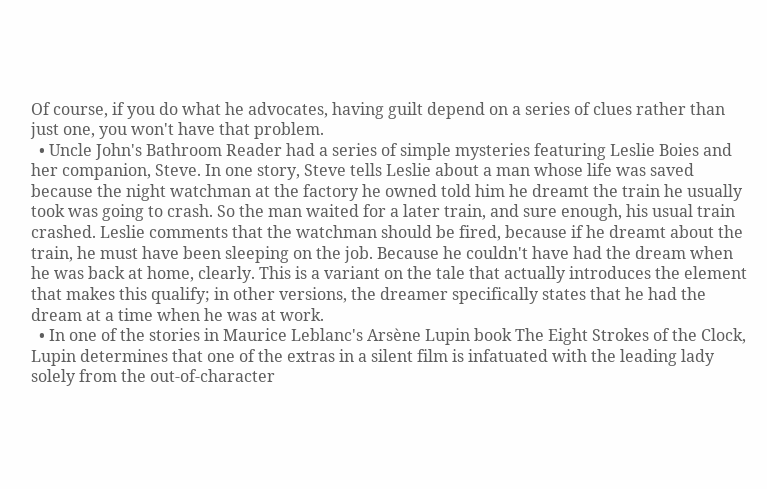Of course, if you do what he advocates, having guilt depend on a series of clues rather than just one, you won't have that problem.
  • Uncle John's Bathroom Reader had a series of simple mysteries featuring Leslie Boies and her companion, Steve. In one story, Steve tells Leslie about a man whose life was saved because the night watchman at the factory he owned told him he dreamt the train he usually took was going to crash. So the man waited for a later train, and sure enough, his usual train crashed. Leslie comments that the watchman should be fired, because if he dreamt about the train, he must have been sleeping on the job. Because he couldn't have had the dream when he was back at home, clearly. This is a variant on the tale that actually introduces the element that makes this qualify; in other versions, the dreamer specifically states that he had the dream at a time when he was at work.
  • In one of the stories in Maurice Leblanc's Arsène Lupin book The Eight Strokes of the Clock, Lupin determines that one of the extras in a silent film is infatuated with the leading lady solely from the out-of-character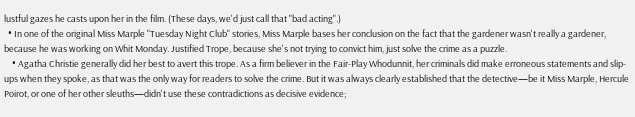lustful gazes he casts upon her in the film. (These days, we'd just call that "bad acting".)
  • In one of the original Miss Marple "Tuesday Night Club" stories, Miss Marple bases her conclusion on the fact that the gardener wasn't really a gardener, because he was working on Whit Monday. Justified Trope, because she's not trying to convict him, just solve the crime as a puzzle.
    • Agatha Christie generally did her best to avert this trope. As a firm believer in the Fair-Play Whodunnit, her criminals did make erroneous statements and slip-ups when they spoke, as that was the only way for readers to solve the crime. But it was always clearly established that the detective—be it Miss Marple, Hercule Poirot, or one of her other sleuths—didn't use these contradictions as decisive evidence;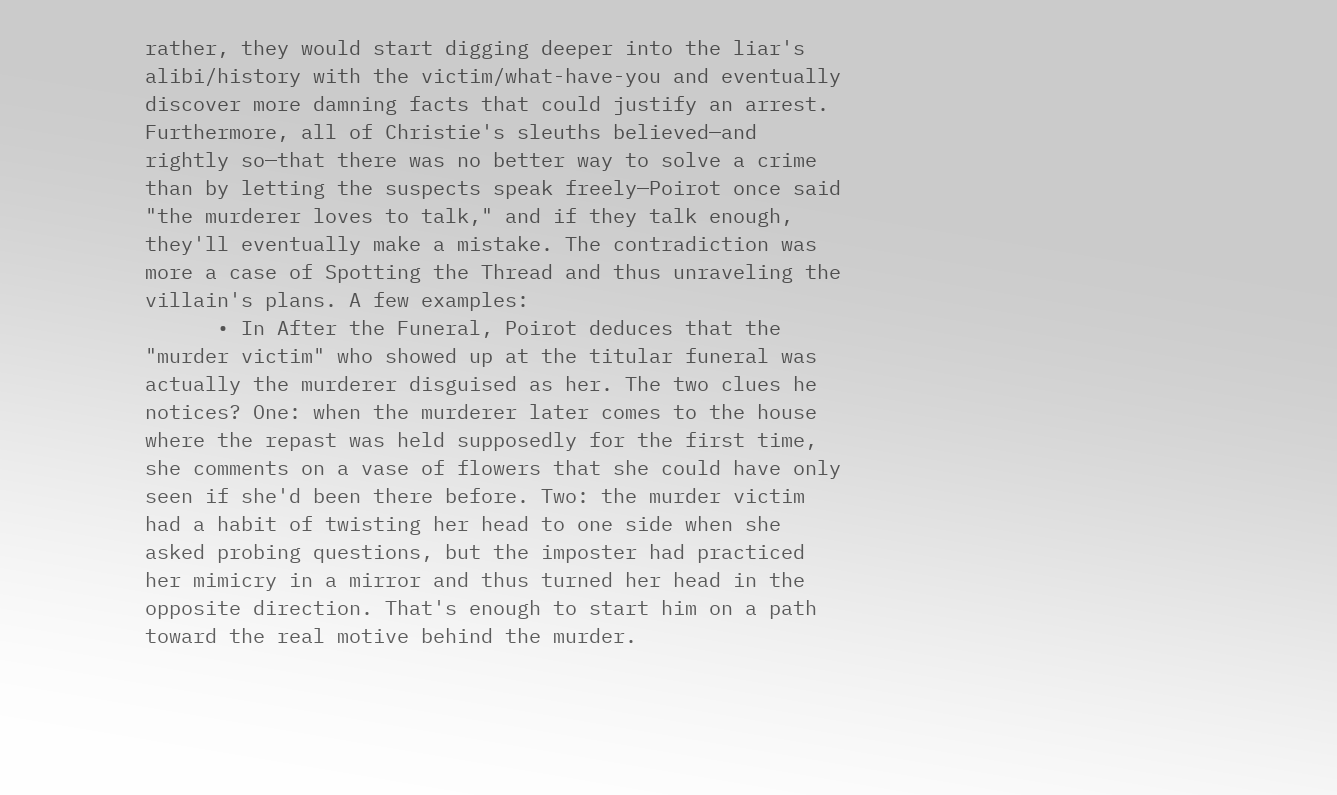rather, they would start digging deeper into the liar's alibi/history with the victim/what-have-you and eventually discover more damning facts that could justify an arrest. Furthermore, all of Christie's sleuths believed—and rightly so—that there was no better way to solve a crime than by letting the suspects speak freely—Poirot once said "the murderer loves to talk," and if they talk enough, they'll eventually make a mistake. The contradiction was more a case of Spotting the Thread and thus unraveling the villain's plans. A few examples:
      • In After the Funeral, Poirot deduces that the "murder victim" who showed up at the titular funeral was actually the murderer disguised as her. The two clues he notices? One: when the murderer later comes to the house where the repast was held supposedly for the first time, she comments on a vase of flowers that she could have only seen if she'd been there before. Two: the murder victim had a habit of twisting her head to one side when she asked probing questions, but the imposter had practiced her mimicry in a mirror and thus turned her head in the opposite direction. That's enough to start him on a path toward the real motive behind the murder.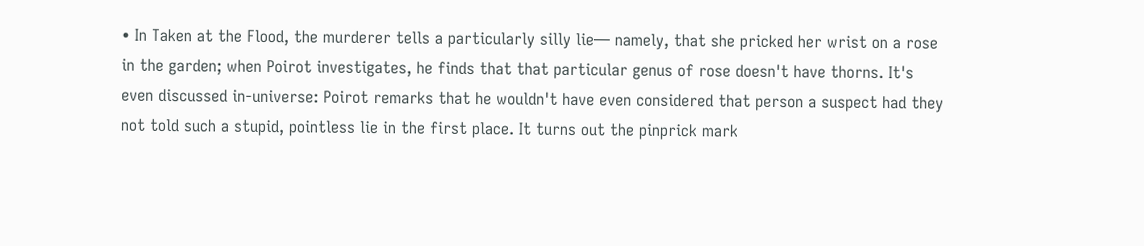• In Taken at the Flood, the murderer tells a particularly silly lie— namely, that she pricked her wrist on a rose in the garden; when Poirot investigates, he finds that that particular genus of rose doesn't have thorns. It's even discussed in-universe: Poirot remarks that he wouldn't have even considered that person a suspect had they not told such a stupid, pointless lie in the first place. It turns out the pinprick mark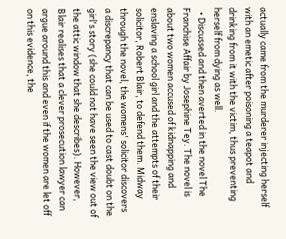actually came from the murderer injecting herself with an emetic after poisoning a teapot and drinking from it with the victim, thus preventing herself from dying as well.
  • Discussed and then averted in the novel The Franchise Affair by Josephine Tey. The novel is about two women accused of kidnapping and enslaving a school girl and the attempts of their solicitor, Robert Blair, to defend them. Midway through the novel, the womens' solicitor discovers a discrepancy that can be used to cast doubt on the girl's story (she could not have seen the view out of the attic window that she describes). However, Blair realises that a clever prosecution lawyer can argue around this and even if the women are let off on this evidence, the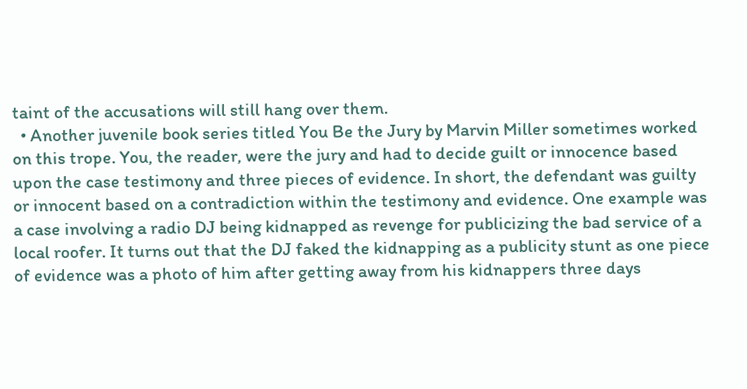taint of the accusations will still hang over them.
  • Another juvenile book series titled You Be the Jury by Marvin Miller sometimes worked on this trope. You, the reader, were the jury and had to decide guilt or innocence based upon the case testimony and three pieces of evidence. In short, the defendant was guilty or innocent based on a contradiction within the testimony and evidence. One example was a case involving a radio DJ being kidnapped as revenge for publicizing the bad service of a local roofer. It turns out that the DJ faked the kidnapping as a publicity stunt as one piece of evidence was a photo of him after getting away from his kidnappers three days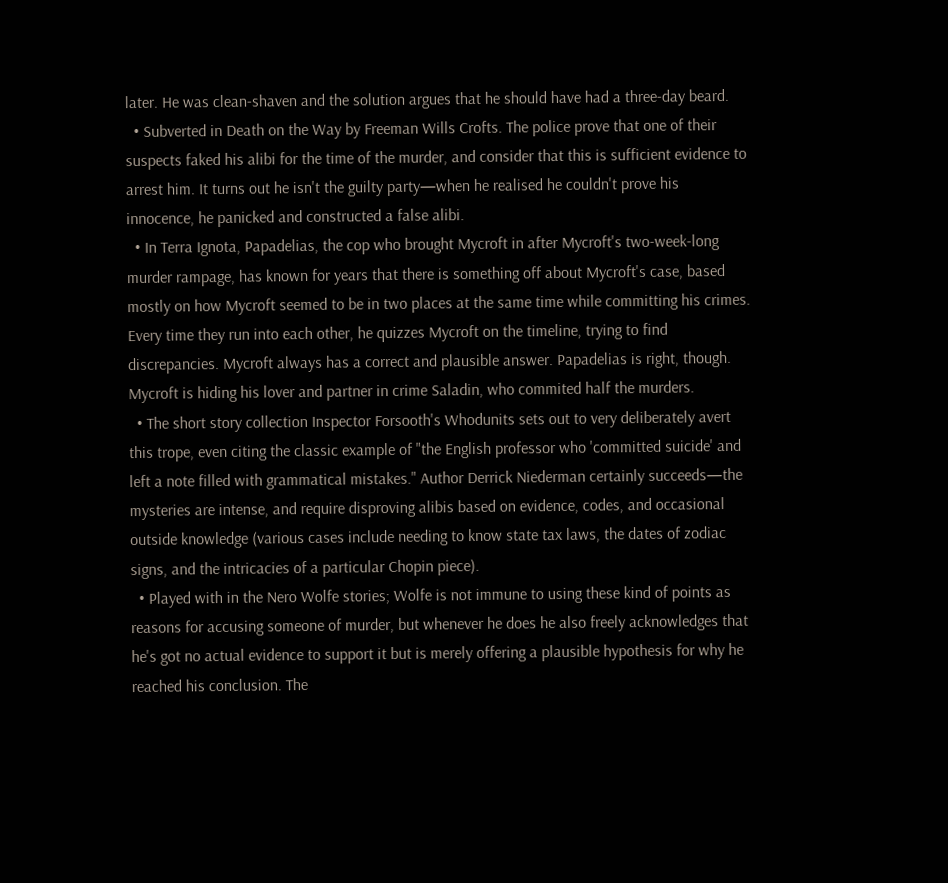later. He was clean-shaven and the solution argues that he should have had a three-day beard.
  • Subverted in Death on the Way by Freeman Wills Crofts. The police prove that one of their suspects faked his alibi for the time of the murder, and consider that this is sufficient evidence to arrest him. It turns out he isn't the guilty party—when he realised he couldn't prove his innocence, he panicked and constructed a false alibi.
  • In Terra Ignota, Papadelias, the cop who brought Mycroft in after Mycroft's two-week-long murder rampage, has known for years that there is something off about Mycroft's case, based mostly on how Mycroft seemed to be in two places at the same time while committing his crimes. Every time they run into each other, he quizzes Mycroft on the timeline, trying to find discrepancies. Mycroft always has a correct and plausible answer. Papadelias is right, though. Mycroft is hiding his lover and partner in crime Saladin, who commited half the murders.
  • The short story collection Inspector Forsooth's Whodunits sets out to very deliberately avert this trope, even citing the classic example of "the English professor who 'committed suicide' and left a note filled with grammatical mistakes." Author Derrick Niederman certainly succeeds—the mysteries are intense, and require disproving alibis based on evidence, codes, and occasional outside knowledge (various cases include needing to know state tax laws, the dates of zodiac signs, and the intricacies of a particular Chopin piece).
  • Played with in the Nero Wolfe stories; Wolfe is not immune to using these kind of points as reasons for accusing someone of murder, but whenever he does he also freely acknowledges that he's got no actual evidence to support it but is merely offering a plausible hypothesis for why he reached his conclusion. The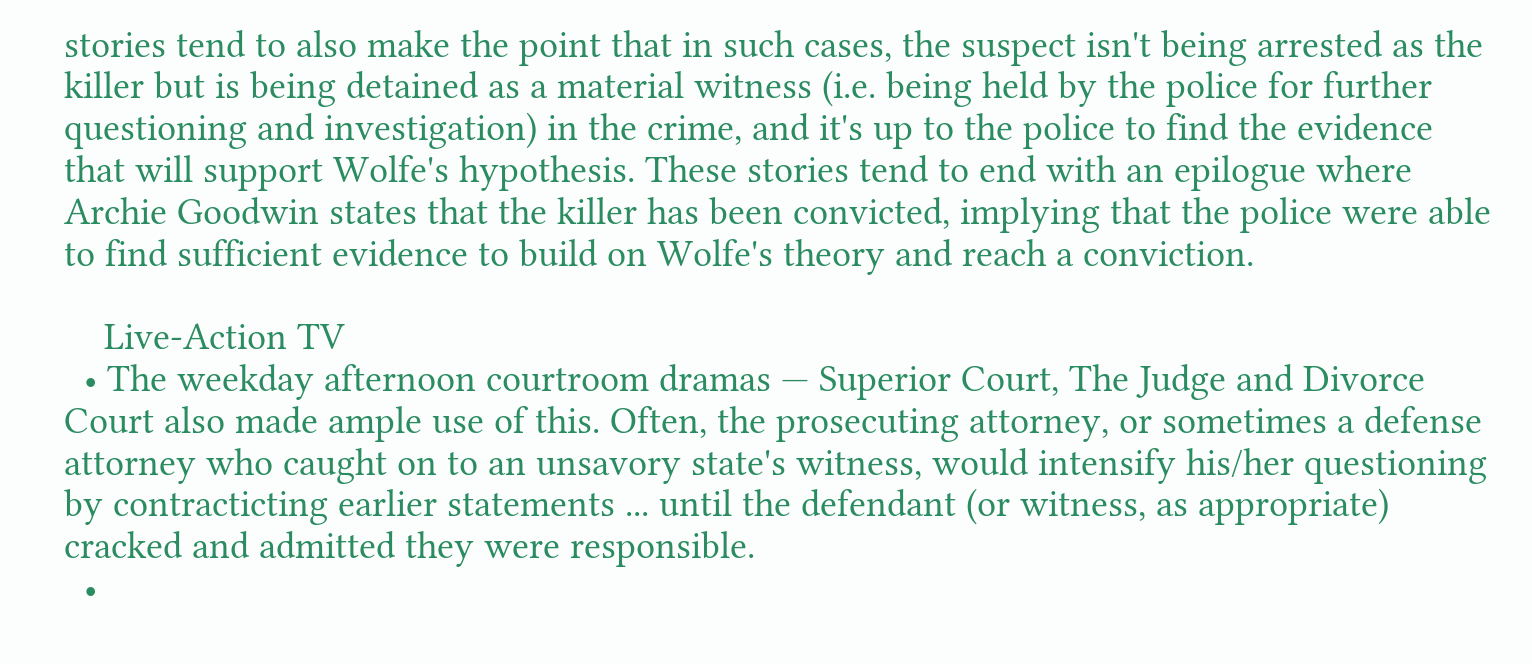stories tend to also make the point that in such cases, the suspect isn't being arrested as the killer but is being detained as a material witness (i.e. being held by the police for further questioning and investigation) in the crime, and it's up to the police to find the evidence that will support Wolfe's hypothesis. These stories tend to end with an epilogue where Archie Goodwin states that the killer has been convicted, implying that the police were able to find sufficient evidence to build on Wolfe's theory and reach a conviction.

    Live-Action TV
  • The weekday afternoon courtroom dramas — Superior Court, The Judge and Divorce Court also made ample use of this. Often, the prosecuting attorney, or sometimes a defense attorney who caught on to an unsavory state's witness, would intensify his/her questioning by contracticting earlier statements ... until the defendant (or witness, as appropriate) cracked and admitted they were responsible.
  •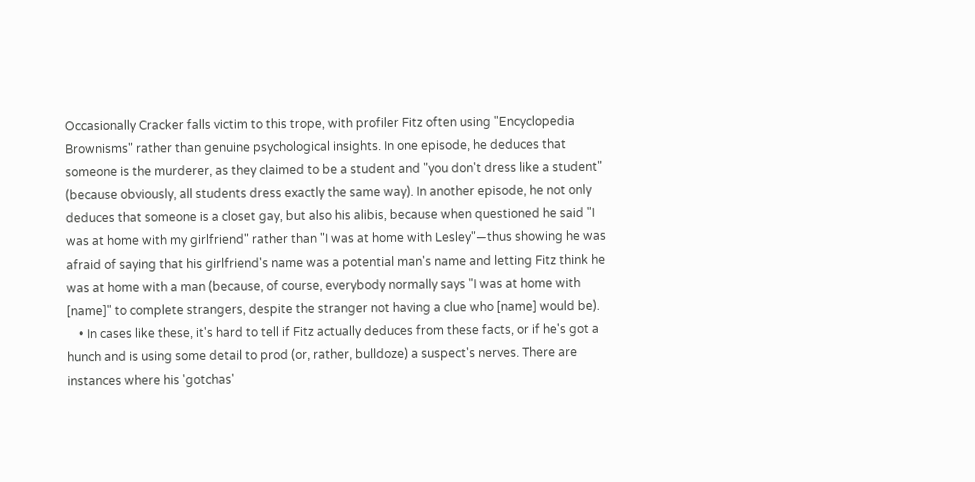Occasionally Cracker falls victim to this trope, with profiler Fitz often using "Encyclopedia Brownisms" rather than genuine psychological insights. In one episode, he deduces that someone is the murderer, as they claimed to be a student and "you don't dress like a student" (because obviously, all students dress exactly the same way). In another episode, he not only deduces that someone is a closet gay, but also his alibis, because when questioned he said "I was at home with my girlfriend" rather than "I was at home with Lesley"—thus showing he was afraid of saying that his girlfriend's name was a potential man's name and letting Fitz think he was at home with a man (because, of course, everybody normally says "I was at home with [name]" to complete strangers, despite the stranger not having a clue who [name] would be).
    • In cases like these, it's hard to tell if Fitz actually deduces from these facts, or if he's got a hunch and is using some detail to prod (or, rather, bulldoze) a suspect's nerves. There are instances where his 'gotchas'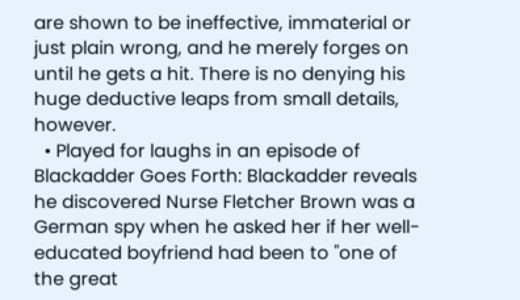are shown to be ineffective, immaterial or just plain wrong, and he merely forges on until he gets a hit. There is no denying his huge deductive leaps from small details, however.
  • Played for laughs in an episode of Blackadder Goes Forth: Blackadder reveals he discovered Nurse Fletcher Brown was a German spy when he asked her if her well-educated boyfriend had been to "one of the great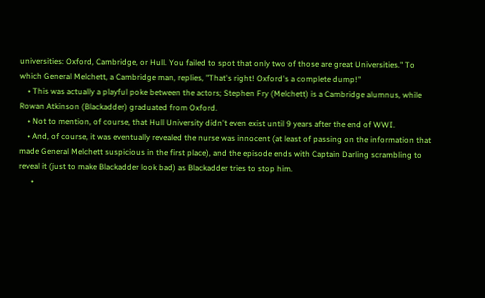universities: Oxford, Cambridge, or Hull. You failed to spot that only two of those are great Universities." To which General Melchett, a Cambridge man, replies, "That's right! Oxford's a complete dump!"
    • This was actually a playful poke between the actors; Stephen Fry (Melchett) is a Cambridge alumnus, while Rowan Atkinson (Blackadder) graduated from Oxford.
    • Not to mention, of course, that Hull University didn't even exist until 9 years after the end of WWI.
    • And, of course, it was eventually revealed the nurse was innocent (at least of passing on the information that made General Melchett suspicious in the first place), and the episode ends with Captain Darling scrambling to reveal it (just to make Blackadder look bad) as Blackadder tries to stop him.
      •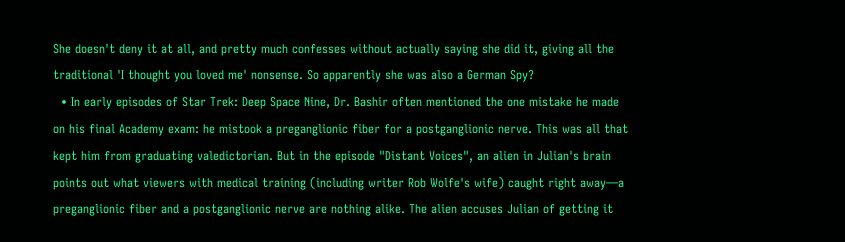She doesn't deny it at all, and pretty much confesses without actually saying she did it, giving all the traditional 'I thought you loved me' nonsense. So apparently she was also a German Spy?
  • In early episodes of Star Trek: Deep Space Nine, Dr. Bashir often mentioned the one mistake he made on his final Academy exam: he mistook a preganglionic fiber for a postganglionic nerve. This was all that kept him from graduating valedictorian. But in the episode "Distant Voices", an alien in Julian's brain points out what viewers with medical training (including writer Rob Wolfe's wife) caught right away—a preganglionic fiber and a postganglionic nerve are nothing alike. The alien accuses Julian of getting it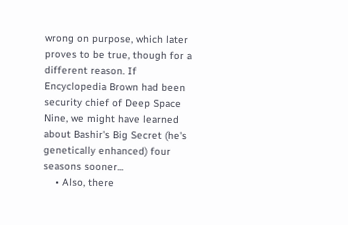wrong on purpose, which later proves to be true, though for a different reason. If Encyclopedia Brown had been security chief of Deep Space Nine, we might have learned about Bashir's Big Secret (he's genetically enhanced) four seasons sooner...
    • Also, there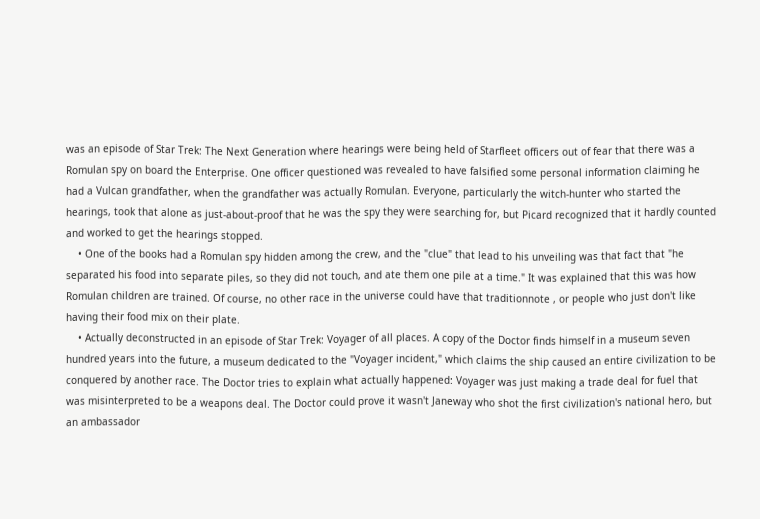was an episode of Star Trek: The Next Generation where hearings were being held of Starfleet officers out of fear that there was a Romulan spy on board the Enterprise. One officer questioned was revealed to have falsified some personal information claiming he had a Vulcan grandfather, when the grandfather was actually Romulan. Everyone, particularly the witch-hunter who started the hearings, took that alone as just-about-proof that he was the spy they were searching for, but Picard recognized that it hardly counted and worked to get the hearings stopped.
    • One of the books had a Romulan spy hidden among the crew, and the "clue" that lead to his unveiling was that fact that "he separated his food into separate piles, so they did not touch, and ate them one pile at a time." It was explained that this was how Romulan children are trained. Of course, no other race in the universe could have that traditionnote , or people who just don't like having their food mix on their plate.
    • Actually deconstructed in an episode of Star Trek: Voyager of all places. A copy of the Doctor finds himself in a museum seven hundred years into the future, a museum dedicated to the "Voyager incident," which claims the ship caused an entire civilization to be conquered by another race. The Doctor tries to explain what actually happened: Voyager was just making a trade deal for fuel that was misinterpreted to be a weapons deal. The Doctor could prove it wasn't Janeway who shot the first civilization's national hero, but an ambassador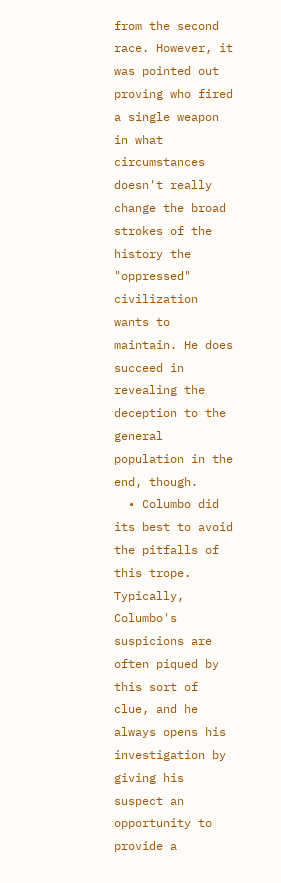from the second race. However, it was pointed out proving who fired a single weapon in what circumstances doesn't really change the broad strokes of the history the "oppressed" civilization wants to maintain. He does succeed in revealing the deception to the general population in the end, though.
  • Columbo did its best to avoid the pitfalls of this trope. Typically, Columbo's suspicions are often piqued by this sort of clue, and he always opens his investigation by giving his suspect an opportunity to provide a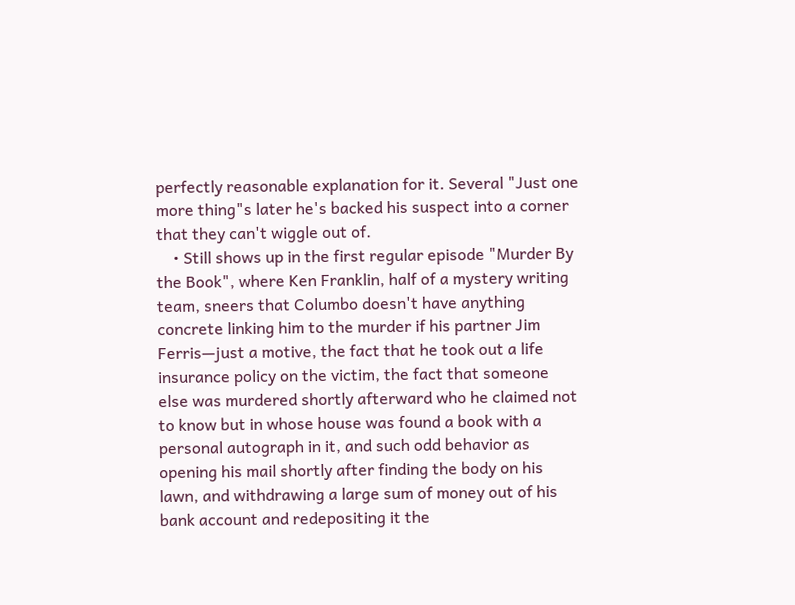perfectly reasonable explanation for it. Several "Just one more thing"s later he's backed his suspect into a corner that they can't wiggle out of.
    • Still shows up in the first regular episode "Murder By the Book", where Ken Franklin, half of a mystery writing team, sneers that Columbo doesn't have anything concrete linking him to the murder if his partner Jim Ferris—just a motive, the fact that he took out a life insurance policy on the victim, the fact that someone else was murdered shortly afterward who he claimed not to know but in whose house was found a book with a personal autograph in it, and such odd behavior as opening his mail shortly after finding the body on his lawn, and withdrawing a large sum of money out of his bank account and redepositing it the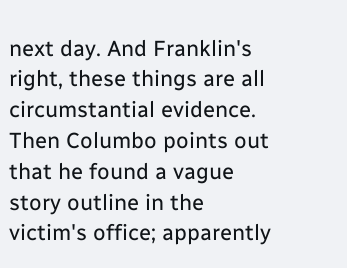next day. And Franklin's right, these things are all circumstantial evidence. Then Columbo points out that he found a vague story outline in the victim's office; apparently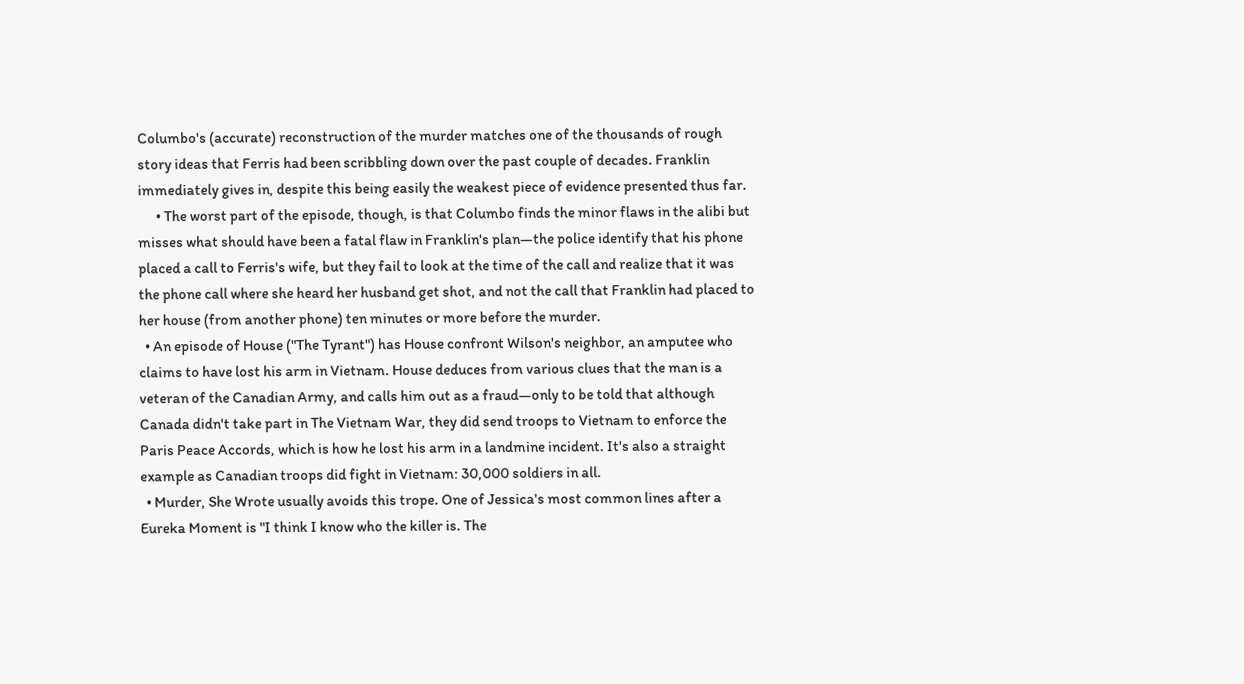Columbo's (accurate) reconstruction of the murder matches one of the thousands of rough story ideas that Ferris had been scribbling down over the past couple of decades. Franklin immediately gives in, despite this being easily the weakest piece of evidence presented thus far.
      • The worst part of the episode, though, is that Columbo finds the minor flaws in the alibi but misses what should have been a fatal flaw in Franklin's plan—the police identify that his phone placed a call to Ferris's wife, but they fail to look at the time of the call and realize that it was the phone call where she heard her husband get shot, and not the call that Franklin had placed to her house (from another phone) ten minutes or more before the murder.
  • An episode of House ("The Tyrant") has House confront Wilson's neighbor, an amputee who claims to have lost his arm in Vietnam. House deduces from various clues that the man is a veteran of the Canadian Army, and calls him out as a fraud—only to be told that although Canada didn't take part in The Vietnam War, they did send troops to Vietnam to enforce the Paris Peace Accords, which is how he lost his arm in a landmine incident. It's also a straight example as Canadian troops did fight in Vietnam: 30,000 soldiers in all.
  • Murder, She Wrote usually avoids this trope. One of Jessica's most common lines after a Eureka Moment is "I think I know who the killer is. The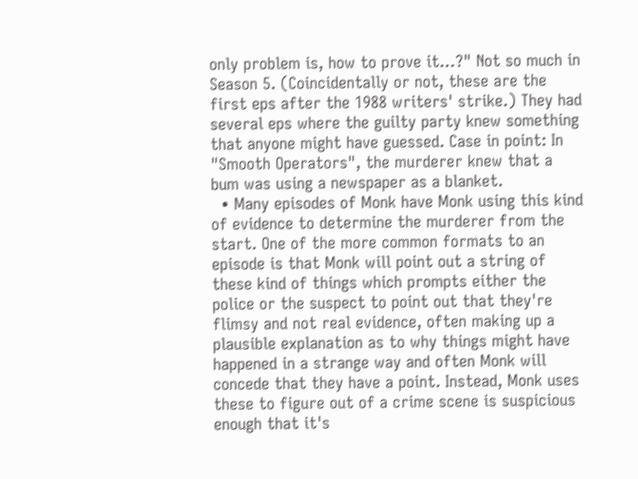only problem is, how to prove it…?" Not so much in Season 5. (Coincidentally or not, these are the first eps after the 1988 writers' strike.) They had several eps where the guilty party knew something that anyone might have guessed. Case in point: In "Smooth Operators", the murderer knew that a bum was using a newspaper as a blanket.
  • Many episodes of Monk have Monk using this kind of evidence to determine the murderer from the start. One of the more common formats to an episode is that Monk will point out a string of these kind of things which prompts either the police or the suspect to point out that they're flimsy and not real evidence, often making up a plausible explanation as to why things might have happened in a strange way and often Monk will concede that they have a point. Instead, Monk uses these to figure out of a crime scene is suspicious enough that it's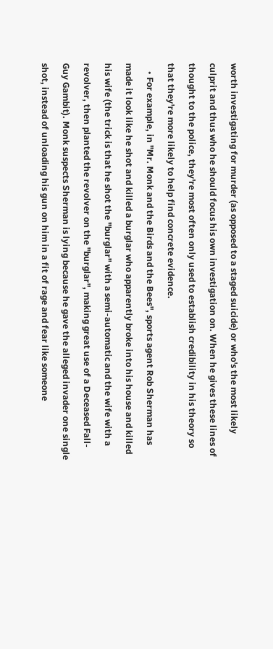worth investigating for murder (as opposed to a staged suicide) or who's the most likely culprit and thus who he should focus his own investigation on. When he gives these lines of thought to the police, they're most often only used to establish credibility in his theory so that they're more likely to help find concrete evidence.
    • For example, in "Mr. Monk and the Birds and the Bees", sports agent Rob Sherman has made it look like he shot and killed a burglar who apparently broke into his house and killed his wife (the trick is that he shot the "burglar" with a semi-automatic and the wife with a revolver, then planted the revolver on the "burglar", making great use of a Deceased Fall-Guy Gambit). Monk suspects Sherman is lying because he gave the alleged invader one single shot, instead of unloading his gun on him in a fit of rage and fear like someone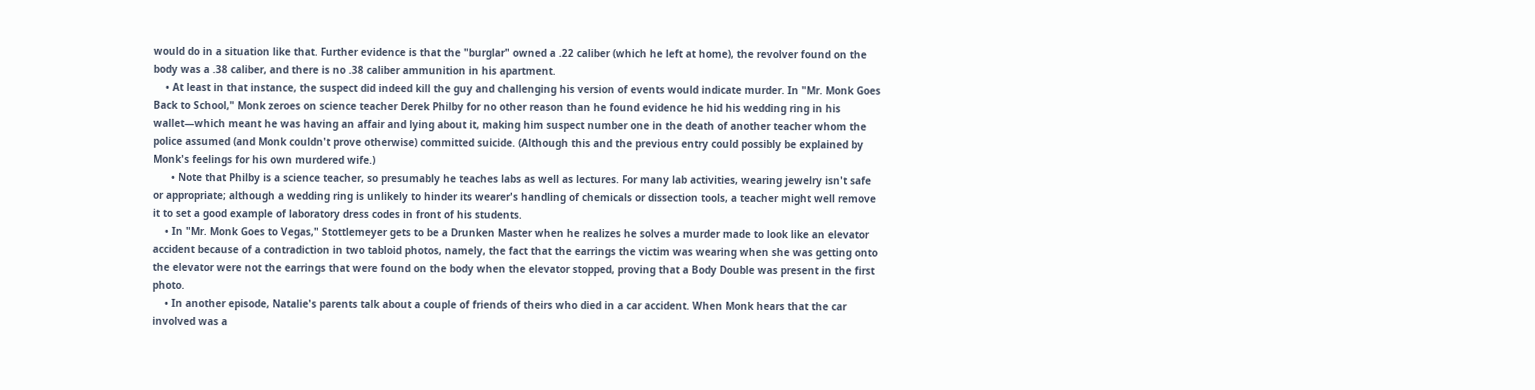would do in a situation like that. Further evidence is that the "burglar" owned a .22 caliber (which he left at home), the revolver found on the body was a .38 caliber, and there is no .38 caliber ammunition in his apartment.
    • At least in that instance, the suspect did indeed kill the guy and challenging his version of events would indicate murder. In "Mr. Monk Goes Back to School," Monk zeroes on science teacher Derek Philby for no other reason than he found evidence he hid his wedding ring in his wallet—which meant he was having an affair and lying about it, making him suspect number one in the death of another teacher whom the police assumed (and Monk couldn't prove otherwise) committed suicide. (Although this and the previous entry could possibly be explained by Monk's feelings for his own murdered wife.)
      • Note that Philby is a science teacher, so presumably he teaches labs as well as lectures. For many lab activities, wearing jewelry isn't safe or appropriate; although a wedding ring is unlikely to hinder its wearer's handling of chemicals or dissection tools, a teacher might well remove it to set a good example of laboratory dress codes in front of his students.
    • In "Mr. Monk Goes to Vegas," Stottlemeyer gets to be a Drunken Master when he realizes he solves a murder made to look like an elevator accident because of a contradiction in two tabloid photos, namely, the fact that the earrings the victim was wearing when she was getting onto the elevator were not the earrings that were found on the body when the elevator stopped, proving that a Body Double was present in the first photo.
    • In another episode, Natalie's parents talk about a couple of friends of theirs who died in a car accident. When Monk hears that the car involved was a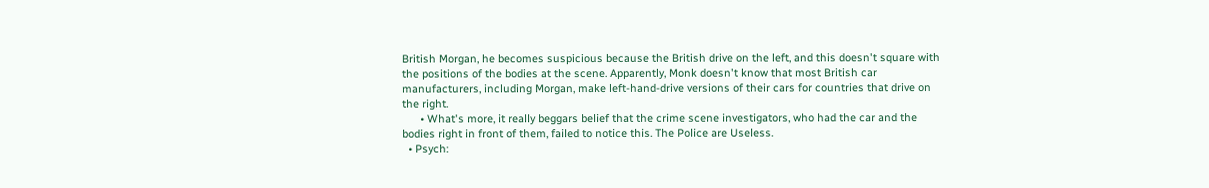British Morgan, he becomes suspicious because the British drive on the left, and this doesn't square with the positions of the bodies at the scene. Apparently, Monk doesn't know that most British car manufacturers, including Morgan, make left-hand-drive versions of their cars for countries that drive on the right.
      • What's more, it really beggars belief that the crime scene investigators, who had the car and the bodies right in front of them, failed to notice this. The Police are Useless.
  • Psych: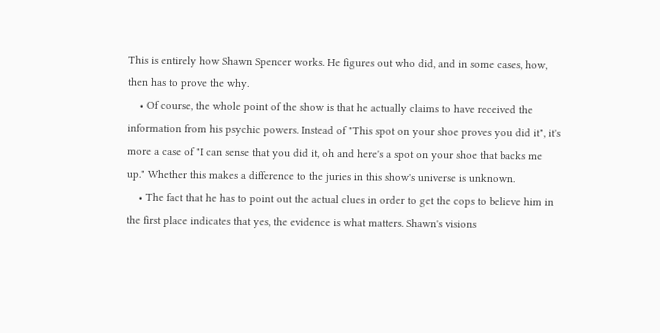This is entirely how Shawn Spencer works. He figures out who did, and in some cases, how, then has to prove the why.
    • Of course, the whole point of the show is that he actually claims to have received the information from his psychic powers. Instead of "This spot on your shoe proves you did it", it's more a case of "I can sense that you did it, oh and here's a spot on your shoe that backs me up." Whether this makes a difference to the juries in this show's universe is unknown.
    • The fact that he has to point out the actual clues in order to get the cops to believe him in the first place indicates that yes, the evidence is what matters. Shawn's visions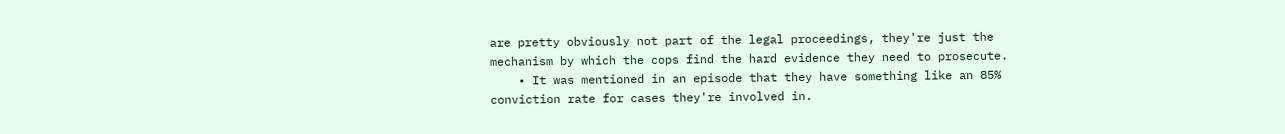are pretty obviously not part of the legal proceedings, they're just the mechanism by which the cops find the hard evidence they need to prosecute.
    • It was mentioned in an episode that they have something like an 85% conviction rate for cases they're involved in.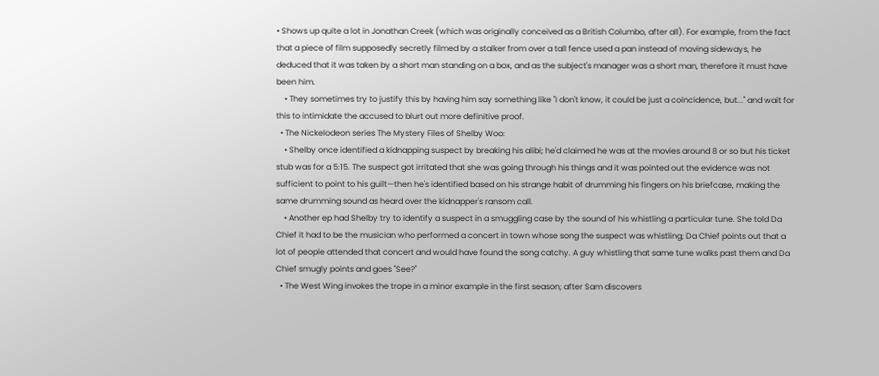• Shows up quite a lot in Jonathan Creek (which was originally conceived as a British Columbo, after all). For example, from the fact that a piece of film supposedly secretly filmed by a stalker from over a tall fence used a pan instead of moving sideways, he deduced that it was taken by a short man standing on a box, and as the subject's manager was a short man, therefore it must have been him.
    • They sometimes try to justify this by having him say something like "I don't know, it could be just a coincidence, but..." and wait for this to intimidate the accused to blurt out more definitive proof.
  • The Nickelodeon series The Mystery Files of Shelby Woo:
    • Shelby once identified a kidnapping suspect by breaking his alibi; he'd claimed he was at the movies around 8 or so but his ticket stub was for a 5:15. The suspect got irritated that she was going through his things and it was pointed out the evidence was not sufficient to point to his guilt—then he's identified based on his strange habit of drumming his fingers on his briefcase, making the same drumming sound as heard over the kidnapper's ransom call.
    • Another ep had Shelby try to identify a suspect in a smuggling case by the sound of his whistling a particular tune. She told Da Chief it had to be the musician who performed a concert in town whose song the suspect was whistling; Da Chief points out that a lot of people attended that concert and would have found the song catchy. A guy whistling that same tune walks past them and Da Chief smugly points and goes "See?"
  • The West Wing invokes the trope in a minor example in the first season; after Sam discovers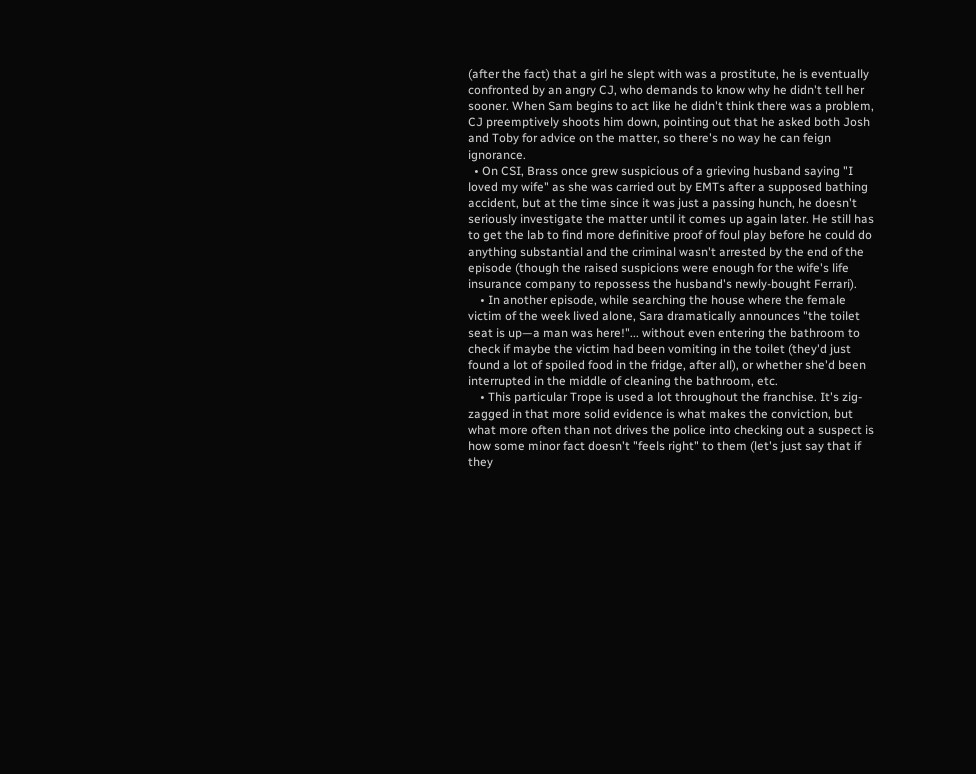(after the fact) that a girl he slept with was a prostitute, he is eventually confronted by an angry CJ, who demands to know why he didn't tell her sooner. When Sam begins to act like he didn't think there was a problem, CJ preemptively shoots him down, pointing out that he asked both Josh and Toby for advice on the matter, so there's no way he can feign ignorance.
  • On CSI, Brass once grew suspicious of a grieving husband saying "I loved my wife" as she was carried out by EMTs after a supposed bathing accident, but at the time since it was just a passing hunch, he doesn't seriously investigate the matter until it comes up again later. He still has to get the lab to find more definitive proof of foul play before he could do anything substantial and the criminal wasn't arrested by the end of the episode (though the raised suspicions were enough for the wife's life insurance company to repossess the husband's newly-bought Ferrari).
    • In another episode, while searching the house where the female victim of the week lived alone, Sara dramatically announces "the toilet seat is up—a man was here!"... without even entering the bathroom to check if maybe the victim had been vomiting in the toilet (they'd just found a lot of spoiled food in the fridge, after all), or whether she'd been interrupted in the middle of cleaning the bathroom, etc.
    • This particular Trope is used a lot throughout the franchise. It's zig-zagged in that more solid evidence is what makes the conviction, but what more often than not drives the police into checking out a suspect is how some minor fact doesn't "feels right" to them (let's just say that if they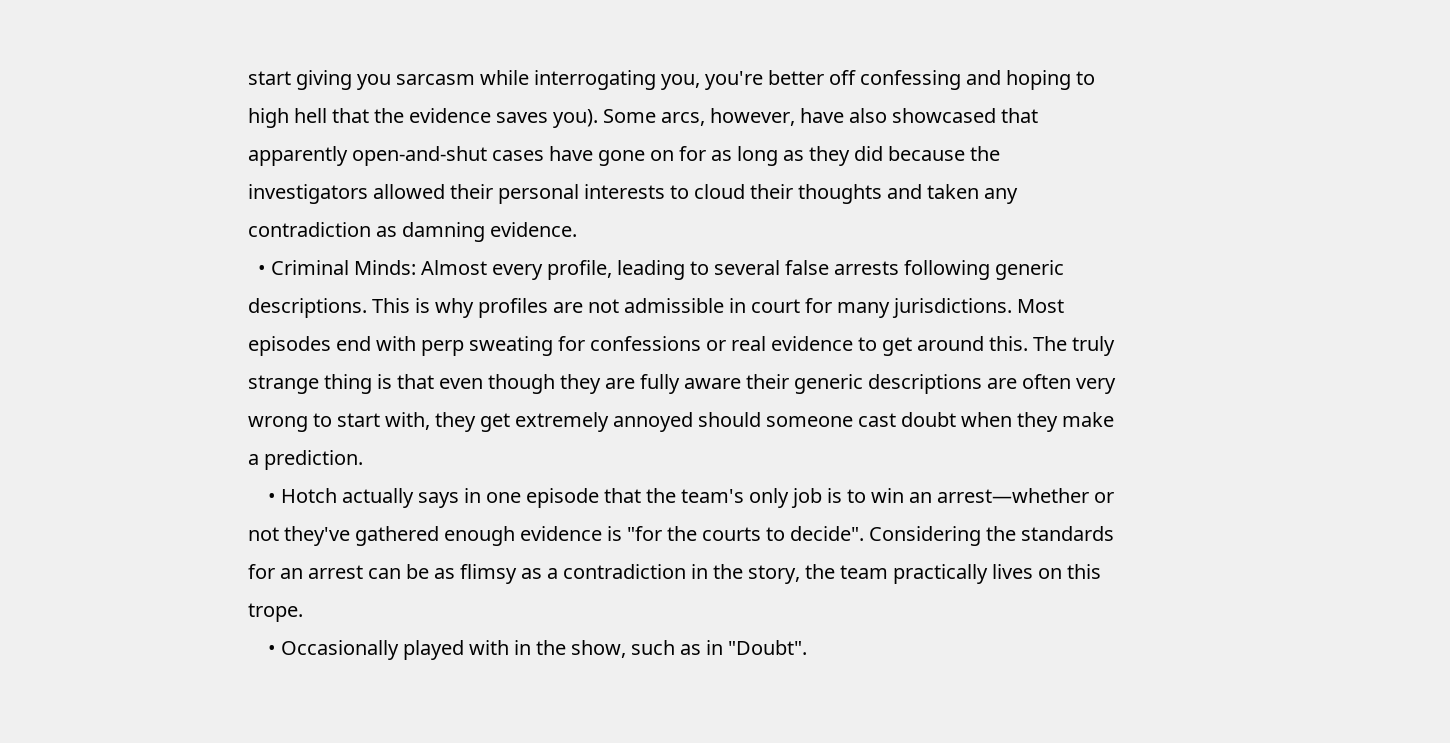start giving you sarcasm while interrogating you, you're better off confessing and hoping to high hell that the evidence saves you). Some arcs, however, have also showcased that apparently open-and-shut cases have gone on for as long as they did because the investigators allowed their personal interests to cloud their thoughts and taken any contradiction as damning evidence.
  • Criminal Minds: Almost every profile, leading to several false arrests following generic descriptions. This is why profiles are not admissible in court for many jurisdictions. Most episodes end with perp sweating for confessions or real evidence to get around this. The truly strange thing is that even though they are fully aware their generic descriptions are often very wrong to start with, they get extremely annoyed should someone cast doubt when they make a prediction.
    • Hotch actually says in one episode that the team's only job is to win an arrest—whether or not they've gathered enough evidence is "for the courts to decide". Considering the standards for an arrest can be as flimsy as a contradiction in the story, the team practically lives on this trope.
    • Occasionally played with in the show, such as in "Doubt".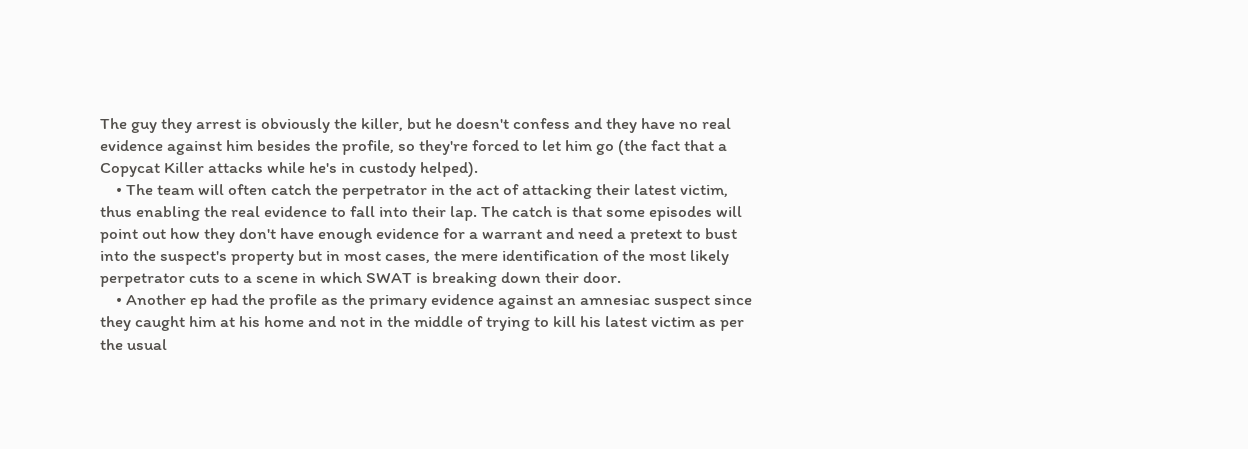The guy they arrest is obviously the killer, but he doesn't confess and they have no real evidence against him besides the profile, so they're forced to let him go (the fact that a Copycat Killer attacks while he's in custody helped).
    • The team will often catch the perpetrator in the act of attacking their latest victim, thus enabling the real evidence to fall into their lap. The catch is that some episodes will point out how they don't have enough evidence for a warrant and need a pretext to bust into the suspect's property but in most cases, the mere identification of the most likely perpetrator cuts to a scene in which SWAT is breaking down their door.
    • Another ep had the profile as the primary evidence against an amnesiac suspect since they caught him at his home and not in the middle of trying to kill his latest victim as per the usual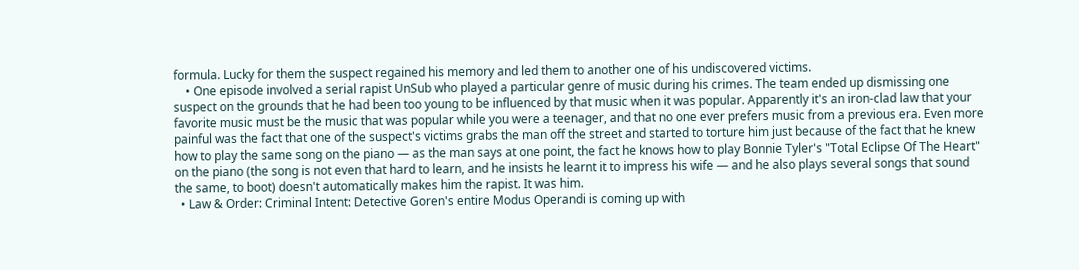formula. Lucky for them the suspect regained his memory and led them to another one of his undiscovered victims.
    • One episode involved a serial rapist UnSub who played a particular genre of music during his crimes. The team ended up dismissing one suspect on the grounds that he had been too young to be influenced by that music when it was popular. Apparently it's an iron-clad law that your favorite music must be the music that was popular while you were a teenager, and that no one ever prefers music from a previous era. Even more painful was the fact that one of the suspect's victims grabs the man off the street and started to torture him just because of the fact that he knew how to play the same song on the piano — as the man says at one point, the fact he knows how to play Bonnie Tyler's "Total Eclipse Of The Heart" on the piano (the song is not even that hard to learn, and he insists he learnt it to impress his wife — and he also plays several songs that sound the same, to boot) doesn't automatically makes him the rapist. It was him.
  • Law & Order: Criminal Intent: Detective Goren's entire Modus Operandi is coming up with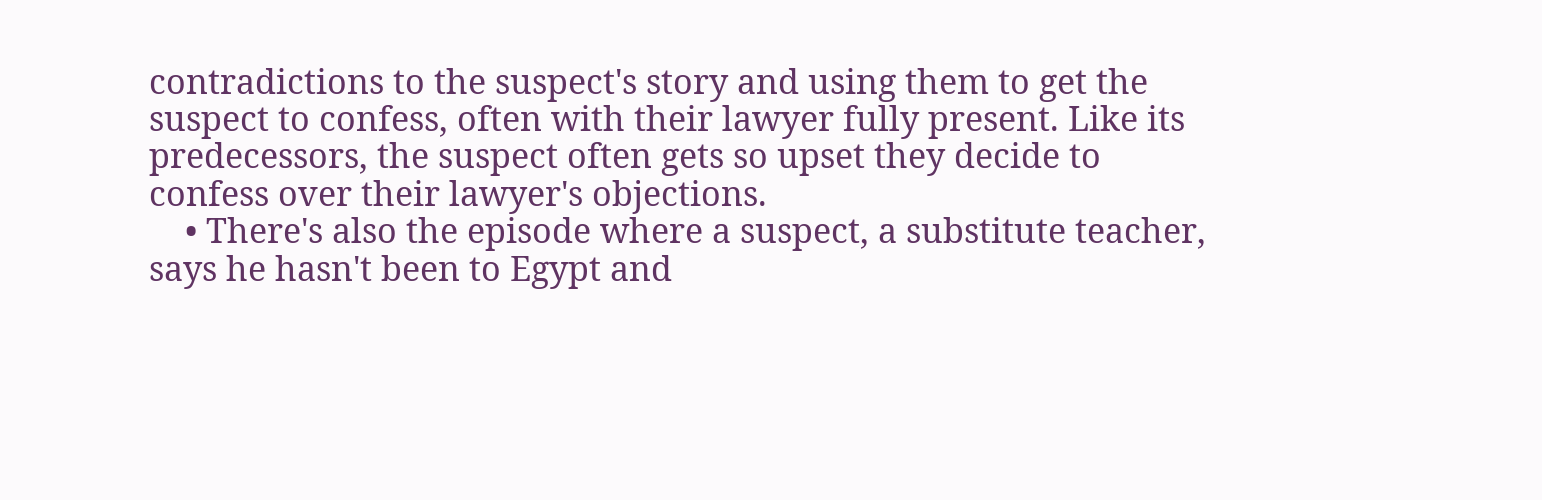contradictions to the suspect's story and using them to get the suspect to confess, often with their lawyer fully present. Like its predecessors, the suspect often gets so upset they decide to confess over their lawyer's objections.
    • There's also the episode where a suspect, a substitute teacher, says he hasn't been to Egypt and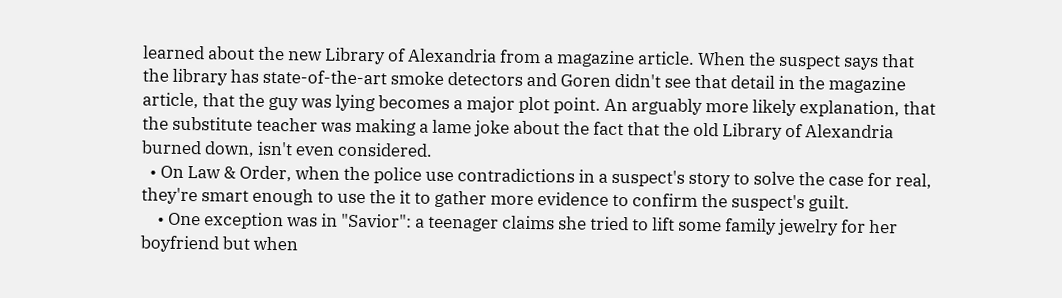learned about the new Library of Alexandria from a magazine article. When the suspect says that the library has state-of-the-art smoke detectors and Goren didn't see that detail in the magazine article, that the guy was lying becomes a major plot point. An arguably more likely explanation, that the substitute teacher was making a lame joke about the fact that the old Library of Alexandria burned down, isn't even considered.
  • On Law & Order, when the police use contradictions in a suspect's story to solve the case for real, they're smart enough to use the it to gather more evidence to confirm the suspect's guilt.
    • One exception was in "Savior": a teenager claims she tried to lift some family jewelry for her boyfriend but when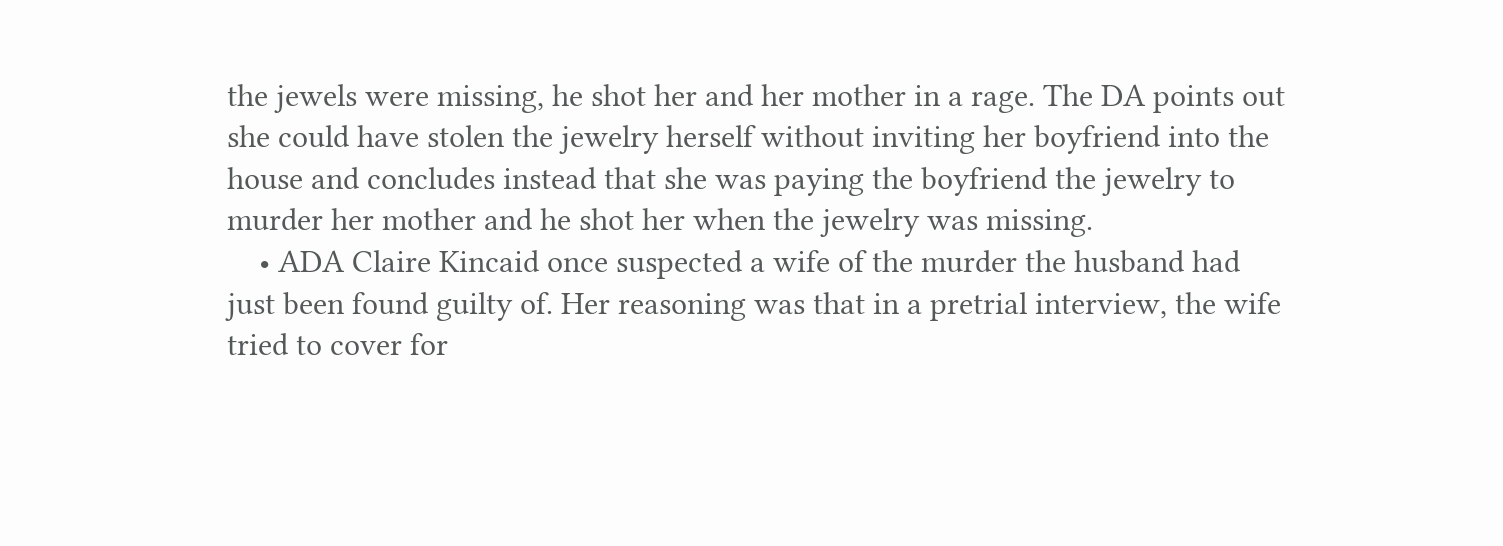the jewels were missing, he shot her and her mother in a rage. The DA points out she could have stolen the jewelry herself without inviting her boyfriend into the house and concludes instead that she was paying the boyfriend the jewelry to murder her mother and he shot her when the jewelry was missing.
    • ADA Claire Kincaid once suspected a wife of the murder the husband had just been found guilty of. Her reasoning was that in a pretrial interview, the wife tried to cover for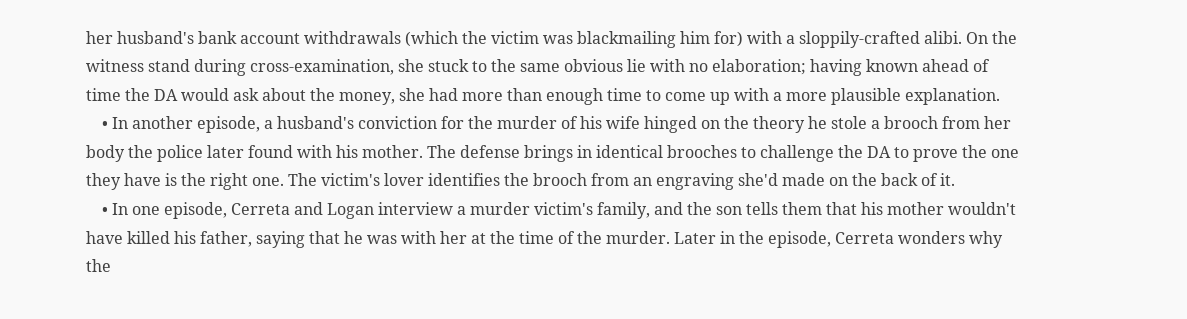her husband's bank account withdrawals (which the victim was blackmailing him for) with a sloppily-crafted alibi. On the witness stand during cross-examination, she stuck to the same obvious lie with no elaboration; having known ahead of time the DA would ask about the money, she had more than enough time to come up with a more plausible explanation.
    • In another episode, a husband's conviction for the murder of his wife hinged on the theory he stole a brooch from her body the police later found with his mother. The defense brings in identical brooches to challenge the DA to prove the one they have is the right one. The victim's lover identifies the brooch from an engraving she'd made on the back of it.
    • In one episode, Cerreta and Logan interview a murder victim's family, and the son tells them that his mother wouldn't have killed his father, saying that he was with her at the time of the murder. Later in the episode, Cerreta wonders why the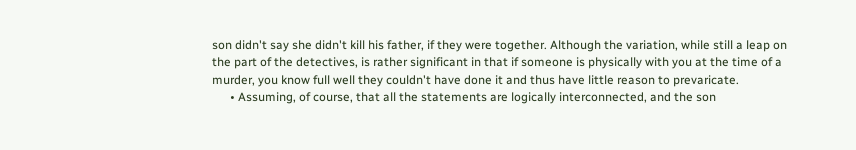son didn't say she didn't kill his father, if they were together. Although the variation, while still a leap on the part of the detectives, is rather significant in that if someone is physically with you at the time of a murder, you know full well they couldn't have done it and thus have little reason to prevaricate.
      • Assuming, of course, that all the statements are logically interconnected, and the son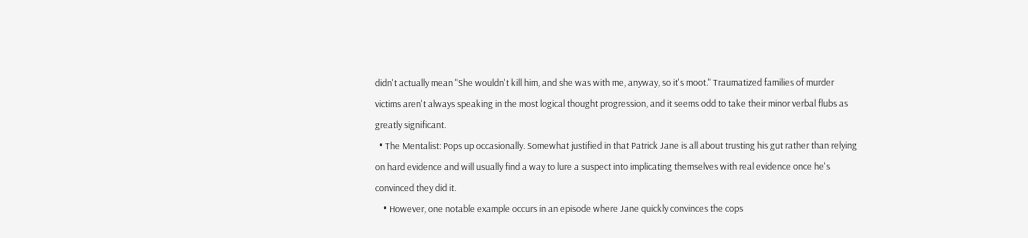didn't actually mean "She wouldn't kill him, and she was with me, anyway, so it's moot." Traumatized families of murder victims aren't always speaking in the most logical thought progression, and it seems odd to take their minor verbal flubs as greatly significant.
  • The Mentalist: Pops up occasionally. Somewhat justified in that Patrick Jane is all about trusting his gut rather than relying on hard evidence and will usually find a way to lure a suspect into implicating themselves with real evidence once he's convinced they did it.
    • However, one notable example occurs in an episode where Jane quickly convinces the cops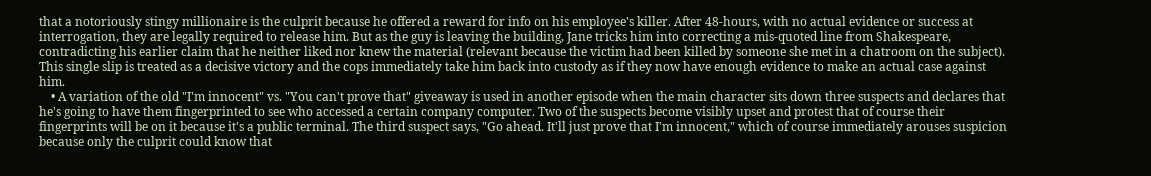that a notoriously stingy millionaire is the culprit because he offered a reward for info on his employee's killer. After 48-hours, with no actual evidence or success at interrogation, they are legally required to release him. But as the guy is leaving the building, Jane tricks him into correcting a mis-quoted line from Shakespeare, contradicting his earlier claim that he neither liked nor knew the material (relevant because the victim had been killed by someone she met in a chatroom on the subject). This single slip is treated as a decisive victory and the cops immediately take him back into custody as if they now have enough evidence to make an actual case against him.
    • A variation of the old "I'm innocent" vs. "You can't prove that" giveaway is used in another episode when the main character sits down three suspects and declares that he's going to have them fingerprinted to see who accessed a certain company computer. Two of the suspects become visibly upset and protest that of course their fingerprints will be on it because it's a public terminal. The third suspect says, "Go ahead. It'll just prove that I'm innocent," which of course immediately arouses suspicion because only the culprit could know that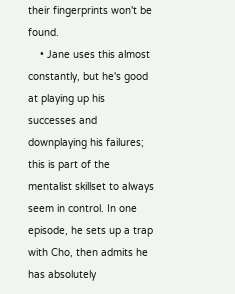their fingerprints won't be found.
    • Jane uses this almost constantly, but he's good at playing up his successes and downplaying his failures; this is part of the mentalist skillset to always seem in control. In one episode, he sets up a trap with Cho, then admits he has absolutely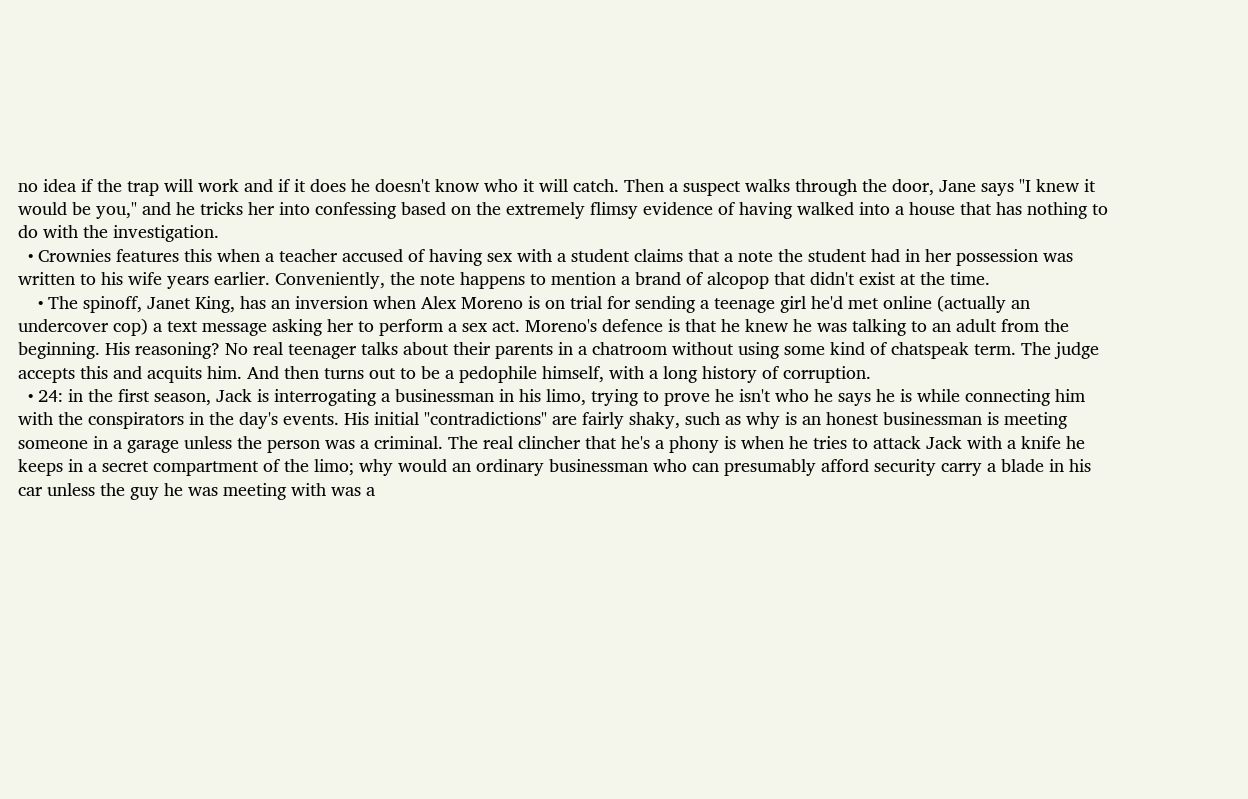no idea if the trap will work and if it does he doesn't know who it will catch. Then a suspect walks through the door, Jane says "I knew it would be you," and he tricks her into confessing based on the extremely flimsy evidence of having walked into a house that has nothing to do with the investigation.
  • Crownies features this when a teacher accused of having sex with a student claims that a note the student had in her possession was written to his wife years earlier. Conveniently, the note happens to mention a brand of alcopop that didn't exist at the time.
    • The spinoff, Janet King, has an inversion when Alex Moreno is on trial for sending a teenage girl he'd met online (actually an undercover cop) a text message asking her to perform a sex act. Moreno's defence is that he knew he was talking to an adult from the beginning. His reasoning? No real teenager talks about their parents in a chatroom without using some kind of chatspeak term. The judge accepts this and acquits him. And then turns out to be a pedophile himself, with a long history of corruption.
  • 24: in the first season, Jack is interrogating a businessman in his limo, trying to prove he isn't who he says he is while connecting him with the conspirators in the day's events. His initial "contradictions" are fairly shaky, such as why is an honest businessman is meeting someone in a garage unless the person was a criminal. The real clincher that he's a phony is when he tries to attack Jack with a knife he keeps in a secret compartment of the limo; why would an ordinary businessman who can presumably afford security carry a blade in his car unless the guy he was meeting with was a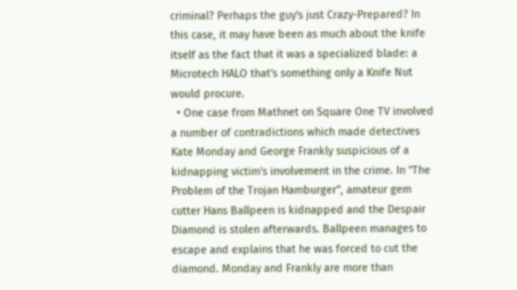criminal? Perhaps the guy's just Crazy-Prepared? In this case, it may have been as much about the knife itself as the fact that it was a specialized blade: a Microtech HALO that's something only a Knife Nut would procure.
  • One case from Mathnet on Square One TV involved a number of contradictions which made detectives Kate Monday and George Frankly suspicious of a kidnapping victim's involvement in the crime. In "The Problem of the Trojan Hamburger", amateur gem cutter Hans Ballpeen is kidnapped and the Despair Diamond is stolen afterwards. Ballpeen manages to escape and explains that he was forced to cut the diamond. Monday and Frankly are more than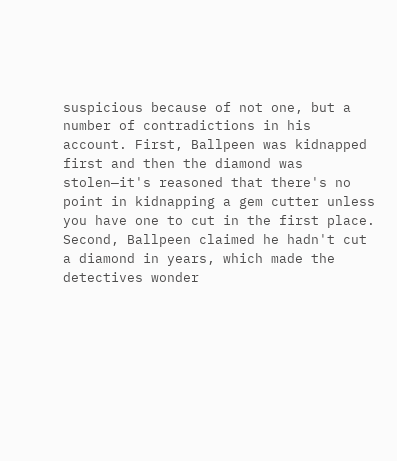suspicious because of not one, but a number of contradictions in his account. First, Ballpeen was kidnapped first and then the diamond was stolen—it's reasoned that there's no point in kidnapping a gem cutter unless you have one to cut in the first place. Second, Ballpeen claimed he hadn't cut a diamond in years, which made the detectives wonder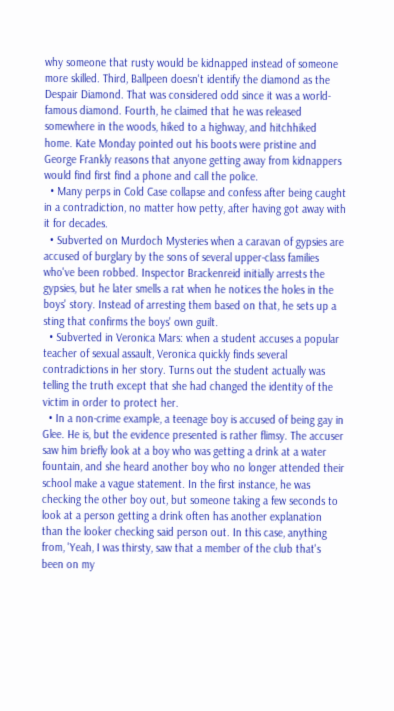why someone that rusty would be kidnapped instead of someone more skilled. Third, Ballpeen doesn't identify the diamond as the Despair Diamond. That was considered odd since it was a world-famous diamond. Fourth, he claimed that he was released somewhere in the woods, hiked to a highway, and hitchhiked home. Kate Monday pointed out his boots were pristine and George Frankly reasons that anyone getting away from kidnappers would find first find a phone and call the police.
  • Many perps in Cold Case collapse and confess after being caught in a contradiction, no matter how petty, after having got away with it for decades.
  • Subverted on Murdoch Mysteries when a caravan of gypsies are accused of burglary by the sons of several upper-class families who've been robbed. Inspector Brackenreid initially arrests the gypsies, but he later smells a rat when he notices the holes in the boys' story. Instead of arresting them based on that, he sets up a sting that confirms the boys' own guilt.
  • Subverted in Veronica Mars: when a student accuses a popular teacher of sexual assault, Veronica quickly finds several contradictions in her story. Turns out the student actually was telling the truth except that she had changed the identity of the victim in order to protect her.
  • In a non-crime example, a teenage boy is accused of being gay in Glee. He is, but the evidence presented is rather flimsy. The accuser saw him briefly look at a boy who was getting a drink at a water fountain, and she heard another boy who no longer attended their school make a vague statement. In the first instance, he was checking the other boy out, but someone taking a few seconds to look at a person getting a drink often has another explanation than the looker checking said person out. In this case, anything from, 'Yeah, I was thirsty, saw that a member of the club that's been on my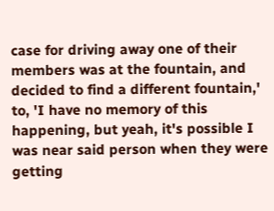case for driving away one of their members was at the fountain, and decided to find a different fountain,' to, 'I have no memory of this happening, but yeah, it's possible I was near said person when they were getting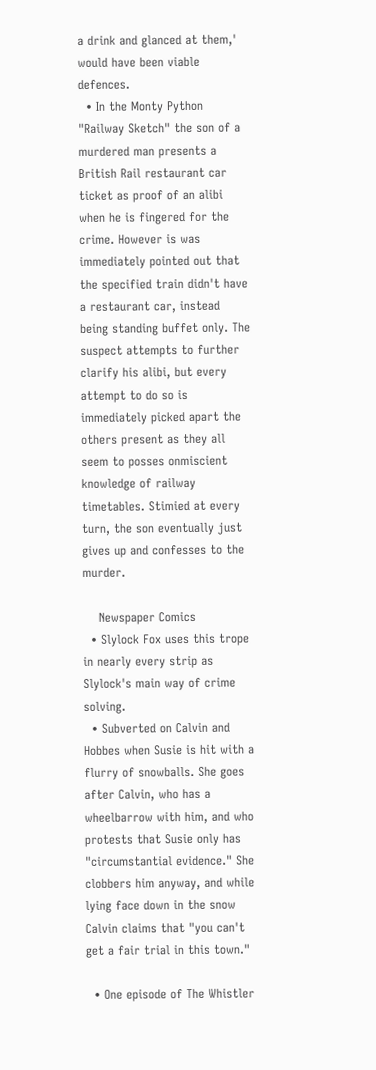a drink and glanced at them,' would have been viable defences.
  • In the Monty Python "Railway Sketch" the son of a murdered man presents a British Rail restaurant car ticket as proof of an alibi when he is fingered for the crime. However is was immediately pointed out that the specified train didn't have a restaurant car, instead being standing buffet only. The suspect attempts to further clarify his alibi, but every attempt to do so is immediately picked apart the others present as they all seem to posses onmiscient knowledge of railway timetables. Stimied at every turn, the son eventually just gives up and confesses to the murder.

    Newspaper Comics
  • Slylock Fox uses this trope in nearly every strip as Slylock's main way of crime solving.
  • Subverted on Calvin and Hobbes when Susie is hit with a flurry of snowballs. She goes after Calvin, who has a wheelbarrow with him, and who protests that Susie only has "circumstantial evidence." She clobbers him anyway, and while lying face down in the snow Calvin claims that "you can't get a fair trial in this town."

  • One episode of The Whistler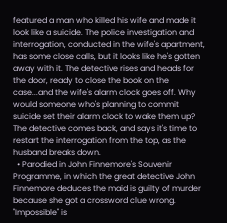featured a man who killed his wife and made it look like a suicide. The police investigation and interrogation, conducted in the wife's apartment, has some close calls, but it looks like he's gotten away with it. The detective rises and heads for the door, ready to close the book on the case...and the wife's alarm clock goes off. Why would someone who's planning to commit suicide set their alarm clock to wake them up? The detective comes back, and says it's time to restart the interrogation from the top, as the husband breaks down.
  • Parodied in John Finnemore's Souvenir Programme, in which the great detective John Finnemore deduces the maid is guilty of murder because she got a crossword clue wrong. "Impossible" is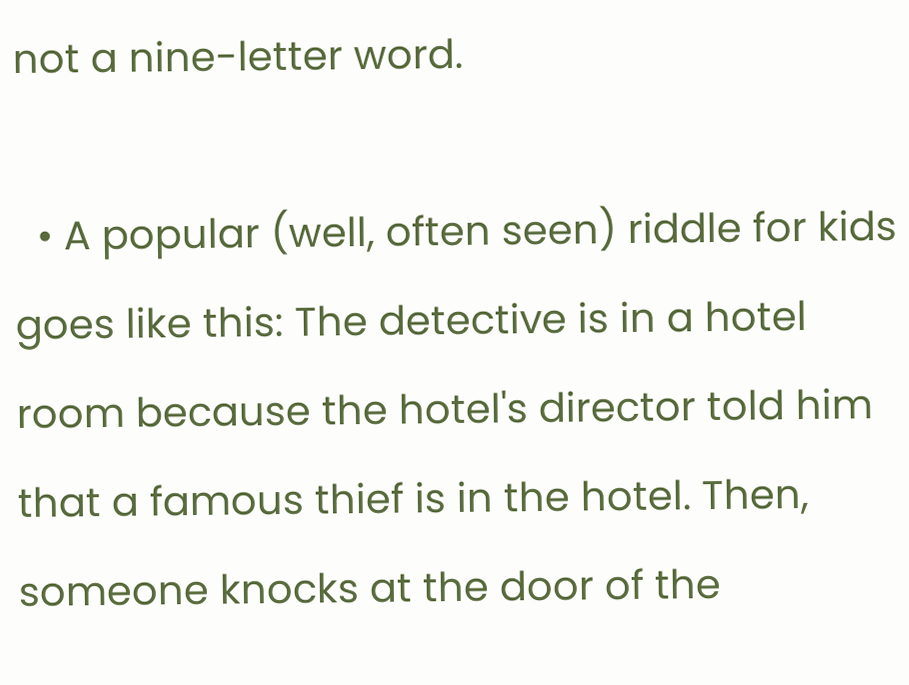not a nine-letter word.

  • A popular (well, often seen) riddle for kids goes like this: The detective is in a hotel room because the hotel's director told him that a famous thief is in the hotel. Then, someone knocks at the door of the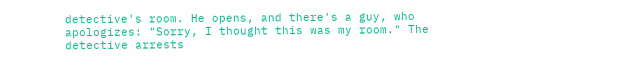detective's room. He opens, and there's a guy, who apologizes: "Sorry, I thought this was my room." The detective arrests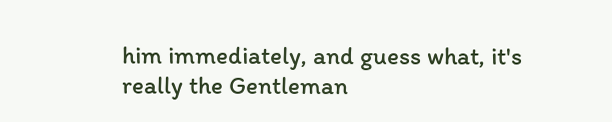him immediately, and guess what, it's really the Gentleman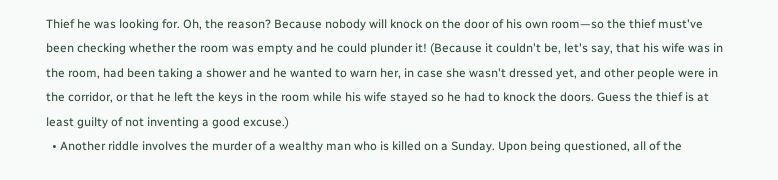Thief he was looking for. Oh, the reason? Because nobody will knock on the door of his own room—so the thief must've been checking whether the room was empty and he could plunder it! (Because it couldn't be, let's say, that his wife was in the room, had been taking a shower and he wanted to warn her, in case she wasn't dressed yet, and other people were in the corridor, or that he left the keys in the room while his wife stayed so he had to knock the doors. Guess the thief is at least guilty of not inventing a good excuse.)
  • Another riddle involves the murder of a wealthy man who is killed on a Sunday. Upon being questioned, all of the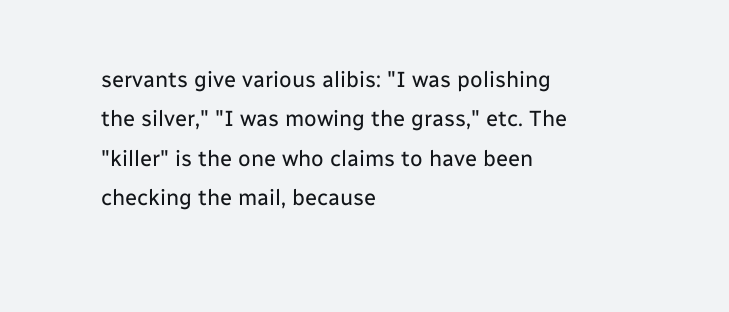servants give various alibis: "I was polishing the silver," "I was mowing the grass," etc. The "killer" is the one who claims to have been checking the mail, because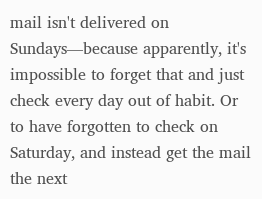mail isn't delivered on Sundays—because apparently, it's impossible to forget that and just check every day out of habit. Or to have forgotten to check on Saturday, and instead get the mail the next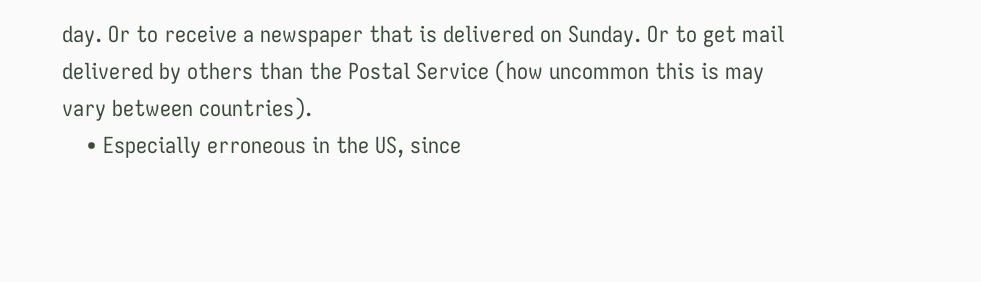day. Or to receive a newspaper that is delivered on Sunday. Or to get mail delivered by others than the Postal Service (how uncommon this is may vary between countries).
    • Especially erroneous in the US, since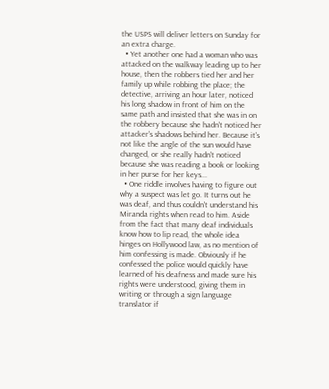the USPS will deliver letters on Sunday for an extra charge.
  • Yet another one had a woman who was attacked on the walkway leading up to her house, then the robbers tied her and her family up while robbing the place; the detective, arriving an hour later, noticed his long shadow in front of him on the same path and insisted that she was in on the robbery because she hadn't noticed her attacker's shadows behind her. Because it's not like the angle of the sun would have changed, or she really hadn't noticed because she was reading a book or looking in her purse for her keys...
  • One riddle involves having to figure out why a suspect was let go. It turns out he was deaf, and thus couldn't understand his Miranda rights when read to him. Aside from the fact that many deaf individuals know how to lip read, the whole idea hinges on Hollywood law, as no mention of him confessing is made. Obviously if he confessed the police would quickly have learned of his deafness and made sure his rights were understood, giving them in writing or through a sign language translator if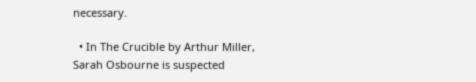necessary.

  • In The Crucible by Arthur Miller, Sarah Osbourne is suspected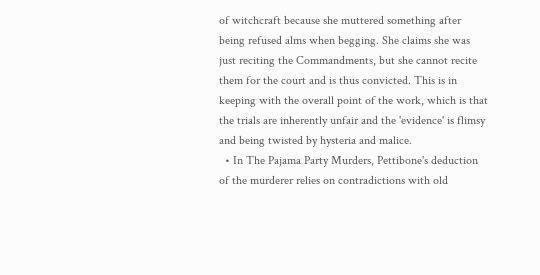of witchcraft because she muttered something after being refused alms when begging. She claims she was just reciting the Commandments, but she cannot recite them for the court and is thus convicted. This is in keeping with the overall point of the work, which is that the trials are inherently unfair and the 'evidence' is flimsy and being twisted by hysteria and malice.
  • In The Pajama Party Murders, Pettibone's deduction of the murderer relies on contradictions with old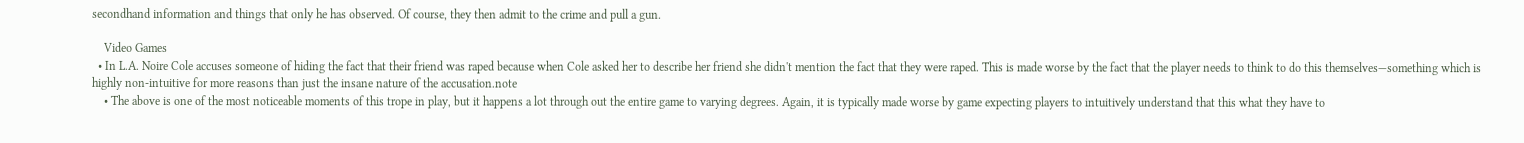secondhand information and things that only he has observed. Of course, they then admit to the crime and pull a gun.

    Video Games
  • In L.A. Noire Cole accuses someone of hiding the fact that their friend was raped because when Cole asked her to describe her friend she didn't mention the fact that they were raped. This is made worse by the fact that the player needs to think to do this themselves—something which is highly non-intuitive for more reasons than just the insane nature of the accusation.note
    • The above is one of the most noticeable moments of this trope in play, but it happens a lot through out the entire game to varying degrees. Again, it is typically made worse by game expecting players to intuitively understand that this what they have to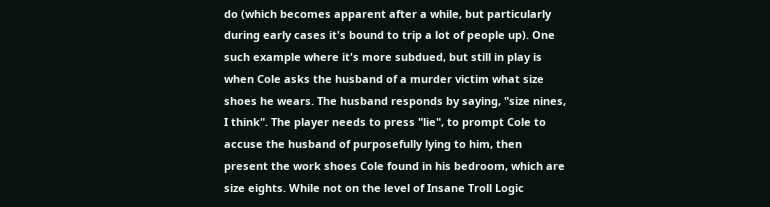do (which becomes apparent after a while, but particularly during early cases it's bound to trip a lot of people up). One such example where it's more subdued, but still in play is when Cole asks the husband of a murder victim what size shoes he wears. The husband responds by saying, "size nines, I think". The player needs to press "lie", to prompt Cole to accuse the husband of purposefully lying to him, then present the work shoes Cole found in his bedroom, which are size eights. While not on the level of Insane Troll Logic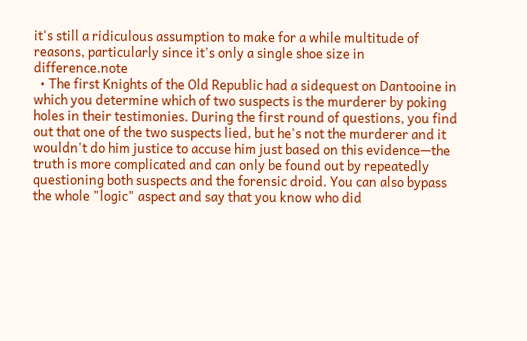it's still a ridiculous assumption to make for a while multitude of reasons, particularly since it's only a single shoe size in difference.note
  • The first Knights of the Old Republic had a sidequest on Dantooine in which you determine which of two suspects is the murderer by poking holes in their testimonies. During the first round of questions, you find out that one of the two suspects lied, but he's not the murderer and it wouldn't do him justice to accuse him just based on this evidence—the truth is more complicated and can only be found out by repeatedly questioning both suspects and the forensic droid. You can also bypass the whole "logic" aspect and say that you know who did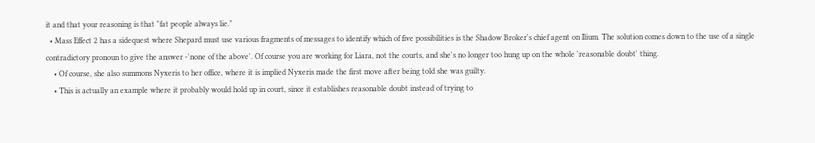it and that your reasoning is that "fat people always lie."
  • Mass Effect 2 has a sidequest where Shepard must use various fragments of messages to identify which of five possibilities is the Shadow Broker's chief agent on Ilium. The solution comes down to the use of a single contradictory pronoun to give the answer -'none of the above'. Of course you are working for Liara, not the courts, and she's no longer too hung up on the whole 'reasonable doubt' thing.
    • Of course, she also summons Nyxeris to her office, where it is implied Nyxeris made the first move after being told she was guilty.
    • This is actually an example where it probably would hold up in court, since it establishes reasonable doubt instead of trying to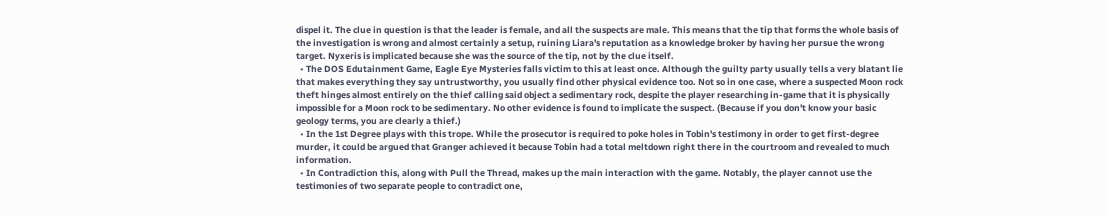dispel it. The clue in question is that the leader is female, and all the suspects are male. This means that the tip that forms the whole basis of the investigation is wrong and almost certainly a setup, ruining Liara's reputation as a knowledge broker by having her pursue the wrong target. Nyxeris is implicated because she was the source of the tip, not by the clue itself.
  • The DOS Edutainment Game, Eagle Eye Mysteries falls victim to this at least once. Although the guilty party usually tells a very blatant lie that makes everything they say untrustworthy, you usually find other physical evidence too. Not so in one case, where a suspected Moon rock theft hinges almost entirely on the thief calling said object a sedimentary rock, despite the player researching in-game that it is physically impossible for a Moon rock to be sedimentary. No other evidence is found to implicate the suspect. (Because if you don't know your basic geology terms, you are clearly a thief.)
  • In the 1st Degree plays with this trope. While the prosecutor is required to poke holes in Tobin's testimony in order to get first-degree murder, it could be argued that Granger achieved it because Tobin had a total meltdown right there in the courtroom and revealed to much information.
  • In Contradiction this, along with Pull the Thread, makes up the main interaction with the game. Notably, the player cannot use the testimonies of two separate people to contradict one,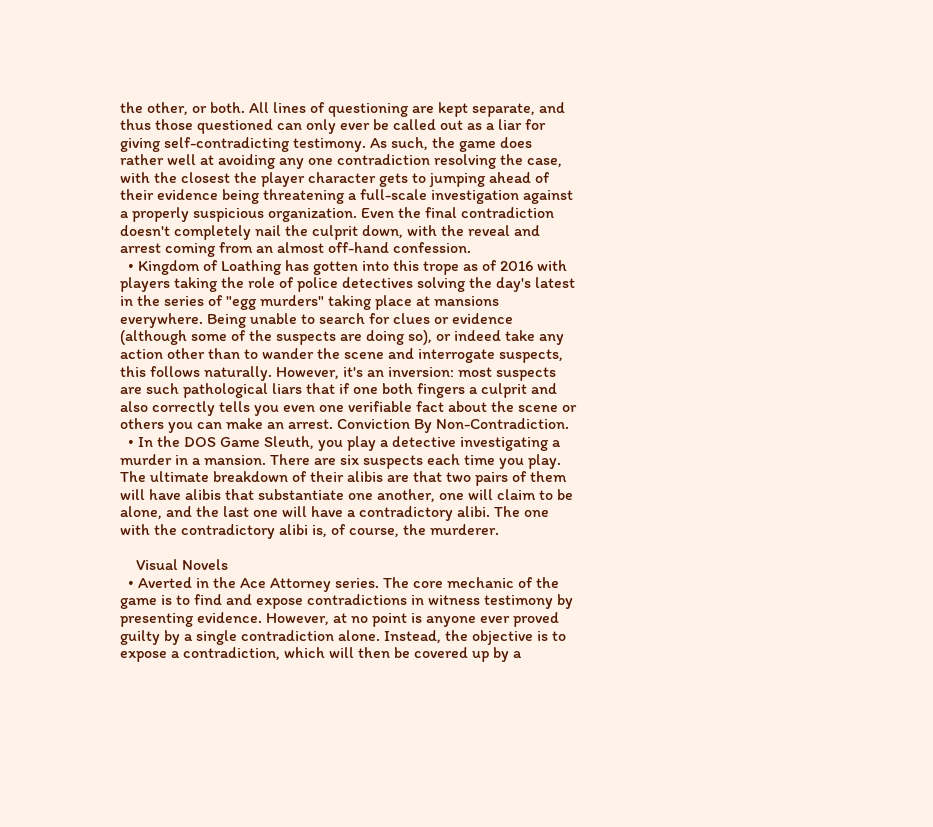the other, or both. All lines of questioning are kept separate, and thus those questioned can only ever be called out as a liar for giving self-contradicting testimony. As such, the game does rather well at avoiding any one contradiction resolving the case, with the closest the player character gets to jumping ahead of their evidence being threatening a full-scale investigation against a properly suspicious organization. Even the final contradiction doesn't completely nail the culprit down, with the reveal and arrest coming from an almost off-hand confession.
  • Kingdom of Loathing has gotten into this trope as of 2016 with players taking the role of police detectives solving the day's latest in the series of "egg murders" taking place at mansions everywhere. Being unable to search for clues or evidence (although some of the suspects are doing so), or indeed take any action other than to wander the scene and interrogate suspects, this follows naturally. However, it's an inversion: most suspects are such pathological liars that if one both fingers a culprit and also correctly tells you even one verifiable fact about the scene or others you can make an arrest. Conviction By Non-Contradiction.
  • In the DOS Game Sleuth, you play a detective investigating a murder in a mansion. There are six suspects each time you play. The ultimate breakdown of their alibis are that two pairs of them will have alibis that substantiate one another, one will claim to be alone, and the last one will have a contradictory alibi. The one with the contradictory alibi is, of course, the murderer.

    Visual Novels
  • Averted in the Ace Attorney series. The core mechanic of the game is to find and expose contradictions in witness testimony by presenting evidence. However, at no point is anyone ever proved guilty by a single contradiction alone. Instead, the objective is to expose a contradiction, which will then be covered up by a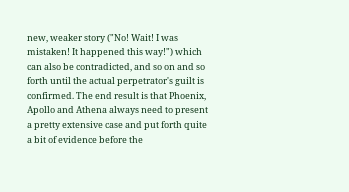new, weaker story ("No! Wait! I was mistaken! It happened this way!") which can also be contradicted, and so on and so forth until the actual perpetrator's guilt is confirmed. The end result is that Phoenix, Apollo and Athena always need to present a pretty extensive case and put forth quite a bit of evidence before the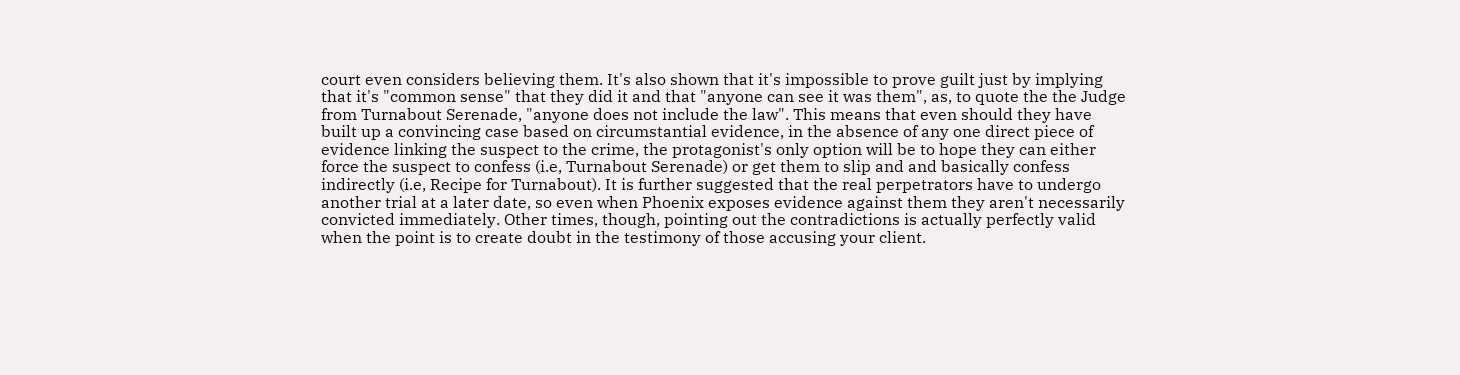court even considers believing them. It's also shown that it's impossible to prove guilt just by implying that it's "common sense" that they did it and that "anyone can see it was them", as, to quote the the Judge from Turnabout Serenade, "anyone does not include the law". This means that even should they have built up a convincing case based on circumstantial evidence, in the absence of any one direct piece of evidence linking the suspect to the crime, the protagonist's only option will be to hope they can either force the suspect to confess (i.e, Turnabout Serenade) or get them to slip and and basically confess indirectly (i.e, Recipe for Turnabout). It is further suggested that the real perpetrators have to undergo another trial at a later date, so even when Phoenix exposes evidence against them they aren't necessarily convicted immediately. Other times, though, pointing out the contradictions is actually perfectly valid when the point is to create doubt in the testimony of those accusing your client.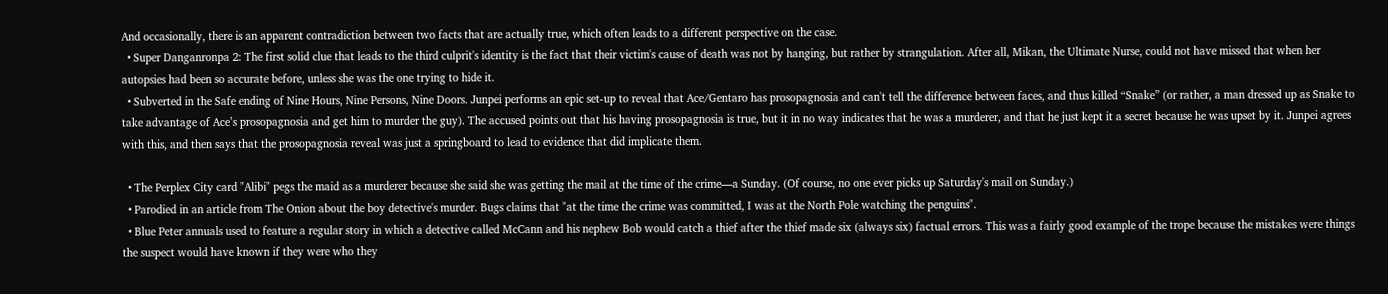And occasionally, there is an apparent contradiction between two facts that are actually true, which often leads to a different perspective on the case.
  • Super Danganronpa 2: The first solid clue that leads to the third culprit's identity is the fact that their victim's cause of death was not by hanging, but rather by strangulation. After all, Mikan, the Ultimate Nurse, could not have missed that when her autopsies had been so accurate before, unless she was the one trying to hide it.
  • Subverted in the Safe ending of Nine Hours, Nine Persons, Nine Doors. Junpei performs an epic set-up to reveal that Ace/Gentaro has prosopagnosia and can't tell the difference between faces, and thus killed “Snake” (or rather, a man dressed up as Snake to take advantage of Ace’s prosopagnosia and get him to murder the guy). The accused points out that his having prosopagnosia is true, but it in no way indicates that he was a murderer, and that he just kept it a secret because he was upset by it. Junpei agrees with this, and then says that the prosopagnosia reveal was just a springboard to lead to evidence that did implicate them.

  • The Perplex City card "Alibi" pegs the maid as a murderer because she said she was getting the mail at the time of the crime—a Sunday. (Of course, no one ever picks up Saturday's mail on Sunday.)
  • Parodied in an article from The Onion about the boy detective's murder. Bugs claims that "at the time the crime was committed, I was at the North Pole watching the penguins".
  • Blue Peter annuals used to feature a regular story in which a detective called McCann and his nephew Bob would catch a thief after the thief made six (always six) factual errors. This was a fairly good example of the trope because the mistakes were things the suspect would have known if they were who they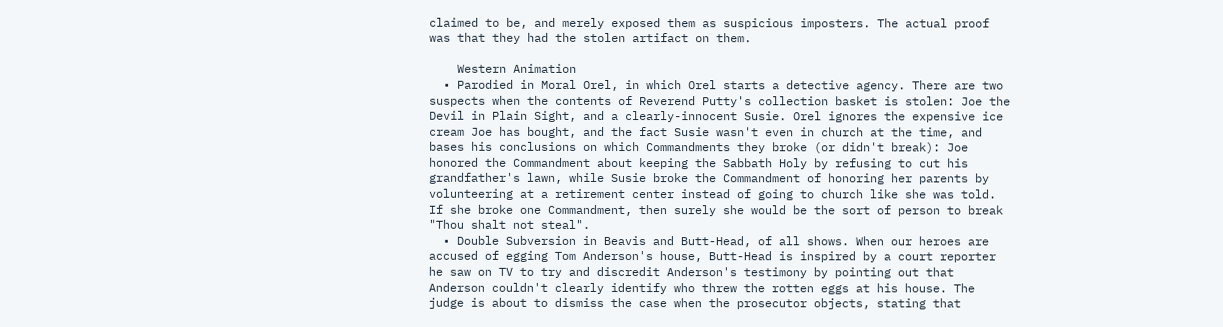claimed to be, and merely exposed them as suspicious imposters. The actual proof was that they had the stolen artifact on them.

    Western Animation
  • Parodied in Moral Orel, in which Orel starts a detective agency. There are two suspects when the contents of Reverend Putty's collection basket is stolen: Joe the Devil in Plain Sight, and a clearly-innocent Susie. Orel ignores the expensive ice cream Joe has bought, and the fact Susie wasn't even in church at the time, and bases his conclusions on which Commandments they broke (or didn't break): Joe honored the Commandment about keeping the Sabbath Holy by refusing to cut his grandfather's lawn, while Susie broke the Commandment of honoring her parents by volunteering at a retirement center instead of going to church like she was told. If she broke one Commandment, then surely she would be the sort of person to break "Thou shalt not steal".
  • Double Subversion in Beavis and Butt-Head, of all shows. When our heroes are accused of egging Tom Anderson's house, Butt-Head is inspired by a court reporter he saw on TV to try and discredit Anderson's testimony by pointing out that Anderson couldn't clearly identify who threw the rotten eggs at his house. The judge is about to dismiss the case when the prosecutor objects, stating that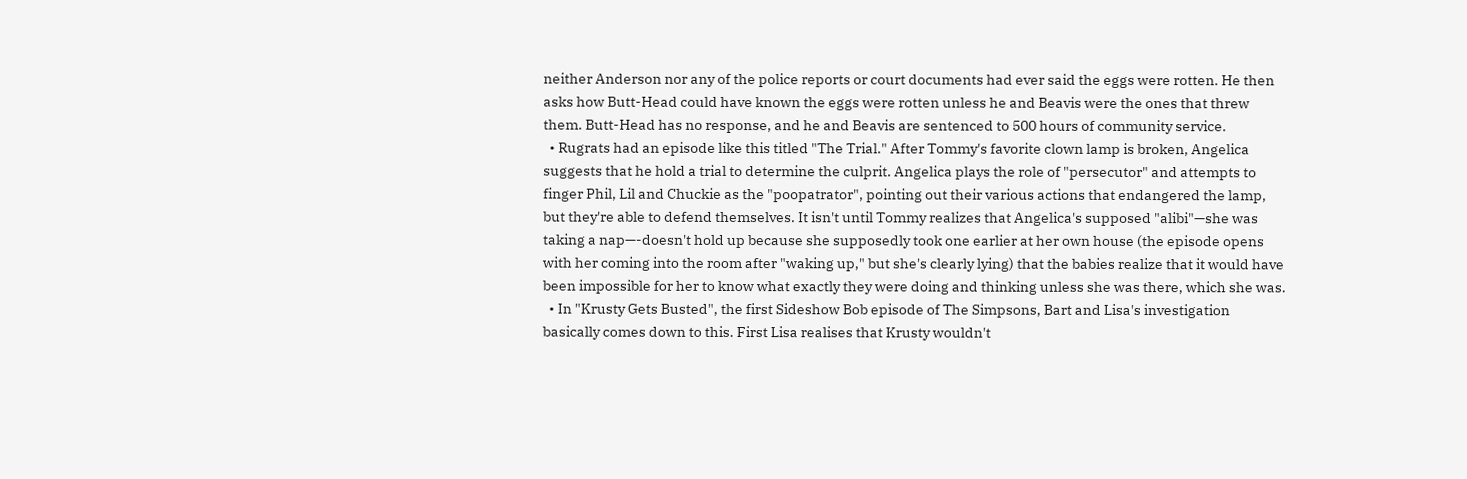neither Anderson nor any of the police reports or court documents had ever said the eggs were rotten. He then asks how Butt-Head could have known the eggs were rotten unless he and Beavis were the ones that threw them. Butt-Head has no response, and he and Beavis are sentenced to 500 hours of community service.
  • Rugrats had an episode like this titled "The Trial." After Tommy's favorite clown lamp is broken, Angelica suggests that he hold a trial to determine the culprit. Angelica plays the role of "persecutor" and attempts to finger Phil, Lil and Chuckie as the "poopatrator", pointing out their various actions that endangered the lamp, but they're able to defend themselves. It isn't until Tommy realizes that Angelica's supposed "alibi"—she was taking a nap—-doesn't hold up because she supposedly took one earlier at her own house (the episode opens with her coming into the room after "waking up," but she's clearly lying) that the babies realize that it would have been impossible for her to know what exactly they were doing and thinking unless she was there, which she was.
  • In "Krusty Gets Busted", the first Sideshow Bob episode of The Simpsons, Bart and Lisa's investigation basically comes down to this. First Lisa realises that Krusty wouldn't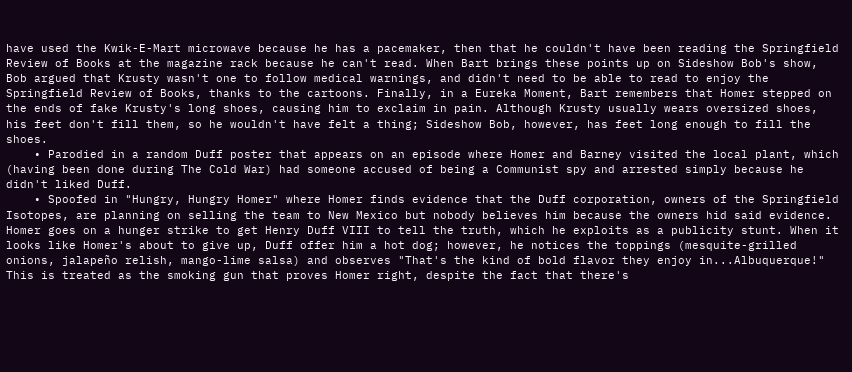have used the Kwik-E-Mart microwave because he has a pacemaker, then that he couldn't have been reading the Springfield Review of Books at the magazine rack because he can't read. When Bart brings these points up on Sideshow Bob's show, Bob argued that Krusty wasn't one to follow medical warnings, and didn't need to be able to read to enjoy the Springfield Review of Books, thanks to the cartoons. Finally, in a Eureka Moment, Bart remembers that Homer stepped on the ends of fake Krusty's long shoes, causing him to exclaim in pain. Although Krusty usually wears oversized shoes, his feet don't fill them, so he wouldn't have felt a thing; Sideshow Bob, however, has feet long enough to fill the shoes.
    • Parodied in a random Duff poster that appears on an episode where Homer and Barney visited the local plant, which (having been done during The Cold War) had someone accused of being a Communist spy and arrested simply because he didn't liked Duff.
    • Spoofed in "Hungry, Hungry Homer" where Homer finds evidence that the Duff corporation, owners of the Springfield Isotopes, are planning on selling the team to New Mexico but nobody believes him because the owners hid said evidence. Homer goes on a hunger strike to get Henry Duff VIII to tell the truth, which he exploits as a publicity stunt. When it looks like Homer's about to give up, Duff offer him a hot dog; however, he notices the toppings (mesquite-grilled onions, jalapeño relish, mango-lime salsa) and observes "That's the kind of bold flavor they enjoy in...Albuquerque!" This is treated as the smoking gun that proves Homer right, despite the fact that there's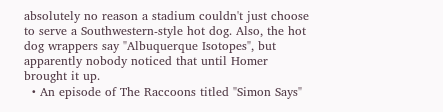absolutely no reason a stadium couldn't just choose to serve a Southwestern-style hot dog. Also, the hot dog wrappers say "Albuquerque Isotopes", but apparently nobody noticed that until Homer brought it up.
  • An episode of The Raccoons titled "Simon Says"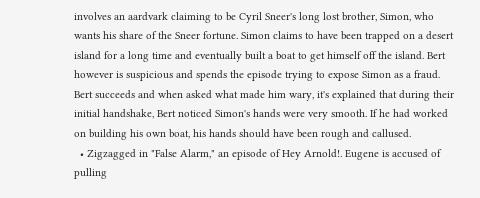involves an aardvark claiming to be Cyril Sneer's long lost brother, Simon, who wants his share of the Sneer fortune. Simon claims to have been trapped on a desert island for a long time and eventually built a boat to get himself off the island. Bert however is suspicious and spends the episode trying to expose Simon as a fraud. Bert succeeds and when asked what made him wary, it's explained that during their initial handshake, Bert noticed Simon's hands were very smooth. If he had worked on building his own boat, his hands should have been rough and callused.
  • Zigzagged in "False Alarm," an episode of Hey Arnold!. Eugene is accused of pulling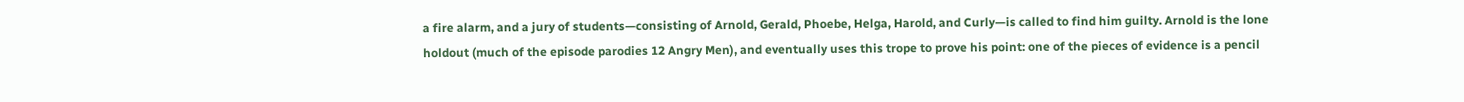a fire alarm, and a jury of students—consisting of Arnold, Gerald, Phoebe, Helga, Harold, and Curly—is called to find him guilty. Arnold is the lone holdout (much of the episode parodies 12 Angry Men), and eventually uses this trope to prove his point: one of the pieces of evidence is a pencil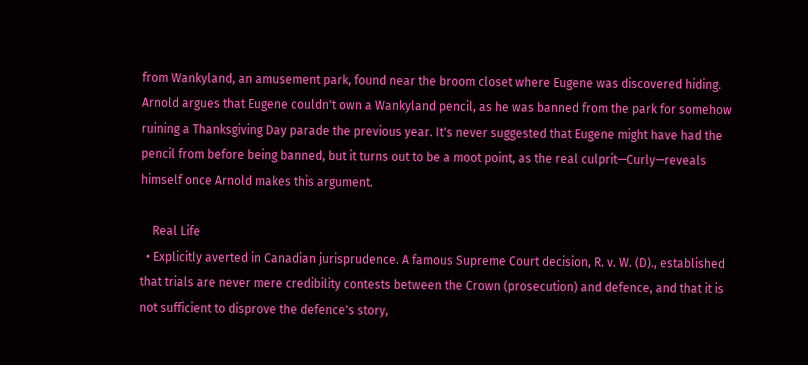from Wankyland, an amusement park, found near the broom closet where Eugene was discovered hiding. Arnold argues that Eugene couldn't own a Wankyland pencil, as he was banned from the park for somehow ruining a Thanksgiving Day parade the previous year. It's never suggested that Eugene might have had the pencil from before being banned, but it turns out to be a moot point, as the real culprit—Curly—reveals himself once Arnold makes this argument.

    Real Life
  • Explicitly averted in Canadian jurisprudence. A famous Supreme Court decision, R. v. W. (D)., established that trials are never mere credibility contests between the Crown (prosecution) and defence, and that it is not sufficient to disprove the defence's story,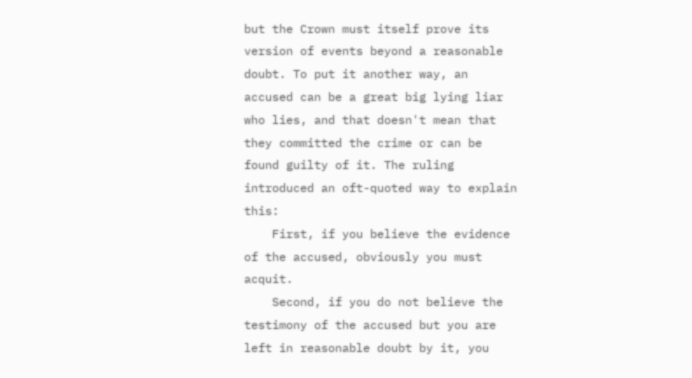but the Crown must itself prove its version of events beyond a reasonable doubt. To put it another way, an accused can be a great big lying liar who lies, and that doesn't mean that they committed the crime or can be found guilty of it. The ruling introduced an oft-quoted way to explain this:
    First, if you believe the evidence of the accused, obviously you must acquit.
    Second, if you do not believe the testimony of the accused but you are left in reasonable doubt by it, you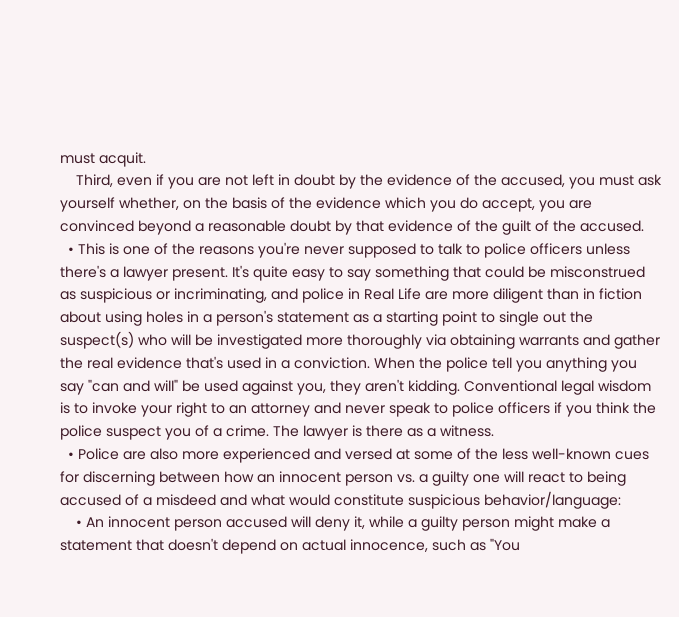must acquit.
    Third, even if you are not left in doubt by the evidence of the accused, you must ask yourself whether, on the basis of the evidence which you do accept, you are convinced beyond a reasonable doubt by that evidence of the guilt of the accused.
  • This is one of the reasons you're never supposed to talk to police officers unless there's a lawyer present. It's quite easy to say something that could be misconstrued as suspicious or incriminating, and police in Real Life are more diligent than in fiction about using holes in a person's statement as a starting point to single out the suspect(s) who will be investigated more thoroughly via obtaining warrants and gather the real evidence that's used in a conviction. When the police tell you anything you say "can and will" be used against you, they aren't kidding. Conventional legal wisdom is to invoke your right to an attorney and never speak to police officers if you think the police suspect you of a crime. The lawyer is there as a witness.
  • Police are also more experienced and versed at some of the less well-known cues for discerning between how an innocent person vs. a guilty one will react to being accused of a misdeed and what would constitute suspicious behavior/language:
    • An innocent person accused will deny it, while a guilty person might make a statement that doesn't depend on actual innocence, such as "You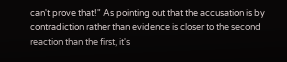can't prove that!" As pointing out that the accusation is by contradiction rather than evidence is closer to the second reaction than the first, it's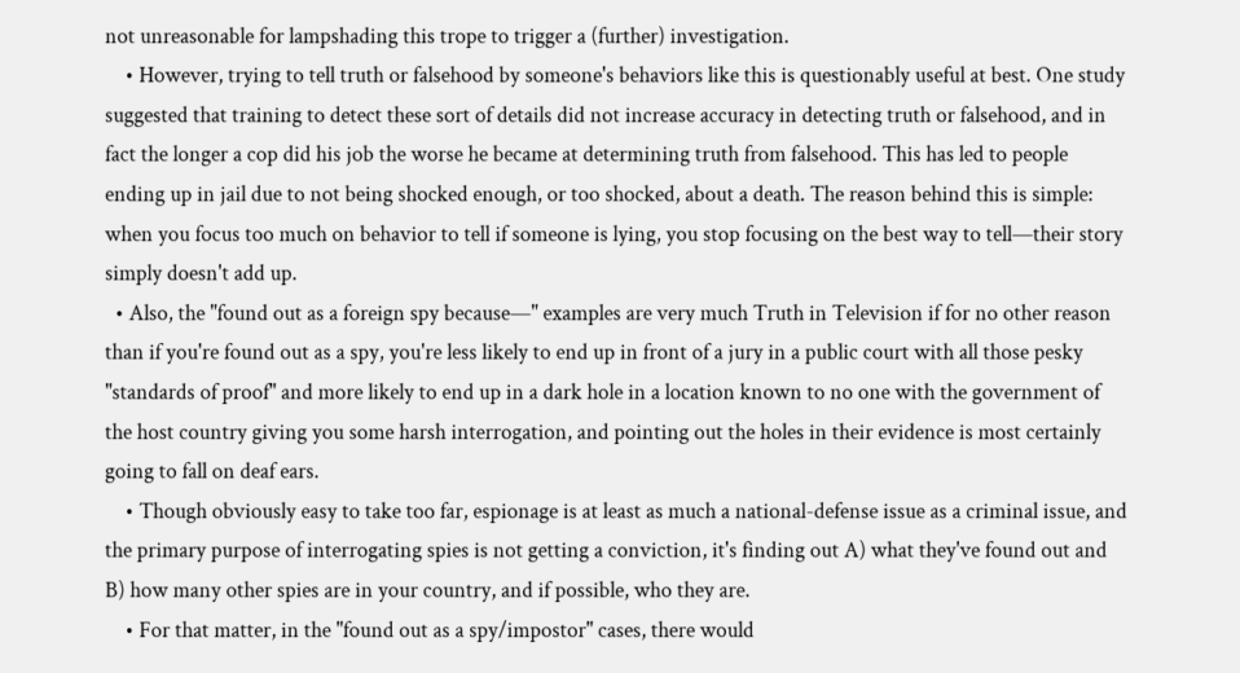not unreasonable for lampshading this trope to trigger a (further) investigation.
    • However, trying to tell truth or falsehood by someone's behaviors like this is questionably useful at best. One study suggested that training to detect these sort of details did not increase accuracy in detecting truth or falsehood, and in fact the longer a cop did his job the worse he became at determining truth from falsehood. This has led to people ending up in jail due to not being shocked enough, or too shocked, about a death. The reason behind this is simple: when you focus too much on behavior to tell if someone is lying, you stop focusing on the best way to tell—their story simply doesn't add up.
  • Also, the "found out as a foreign spy because—" examples are very much Truth in Television if for no other reason than if you're found out as a spy, you're less likely to end up in front of a jury in a public court with all those pesky "standards of proof" and more likely to end up in a dark hole in a location known to no one with the government of the host country giving you some harsh interrogation, and pointing out the holes in their evidence is most certainly going to fall on deaf ears.
    • Though obviously easy to take too far, espionage is at least as much a national-defense issue as a criminal issue, and the primary purpose of interrogating spies is not getting a conviction, it's finding out A) what they've found out and B) how many other spies are in your country, and if possible, who they are.
    • For that matter, in the "found out as a spy/impostor" cases, there would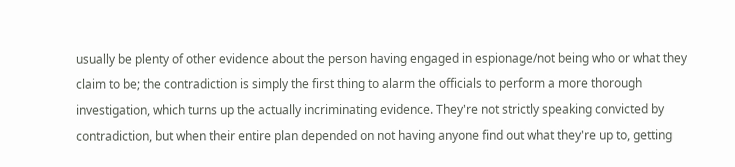usually be plenty of other evidence about the person having engaged in espionage/not being who or what they claim to be; the contradiction is simply the first thing to alarm the officials to perform a more thorough investigation, which turns up the actually incriminating evidence. They're not strictly speaking convicted by contradiction, but when their entire plan depended on not having anyone find out what they're up to, getting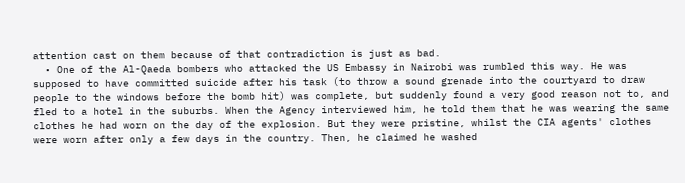attention cast on them because of that contradiction is just as bad.
  • One of the Al-Qaeda bombers who attacked the US Embassy in Nairobi was rumbled this way. He was supposed to have committed suicide after his task (to throw a sound grenade into the courtyard to draw people to the windows before the bomb hit) was complete, but suddenly found a very good reason not to, and fled to a hotel in the suburbs. When the Agency interviewed him, he told them that he was wearing the same clothes he had worn on the day of the explosion. But they were pristine, whilst the CIA agents' clothes were worn after only a few days in the country. Then, he claimed he washed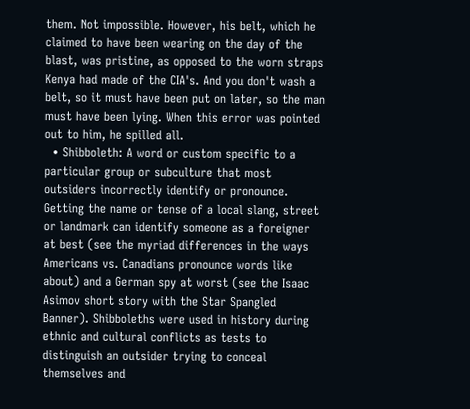them. Not impossible. However, his belt, which he claimed to have been wearing on the day of the blast, was pristine, as opposed to the worn straps Kenya had made of the CIA's. And you don't wash a belt, so it must have been put on later, so the man must have been lying. When this error was pointed out to him, he spilled all.
  • Shibboleth: A word or custom specific to a particular group or subculture that most outsiders incorrectly identify or pronounce. Getting the name or tense of a local slang, street or landmark can identify someone as a foreigner at best (see the myriad differences in the ways Americans vs. Canadians pronounce words like about) and a German spy at worst (see the Isaac Asimov short story with the Star Spangled Banner). Shibboleths were used in history during ethnic and cultural conflicts as tests to distinguish an outsider trying to conceal themselves and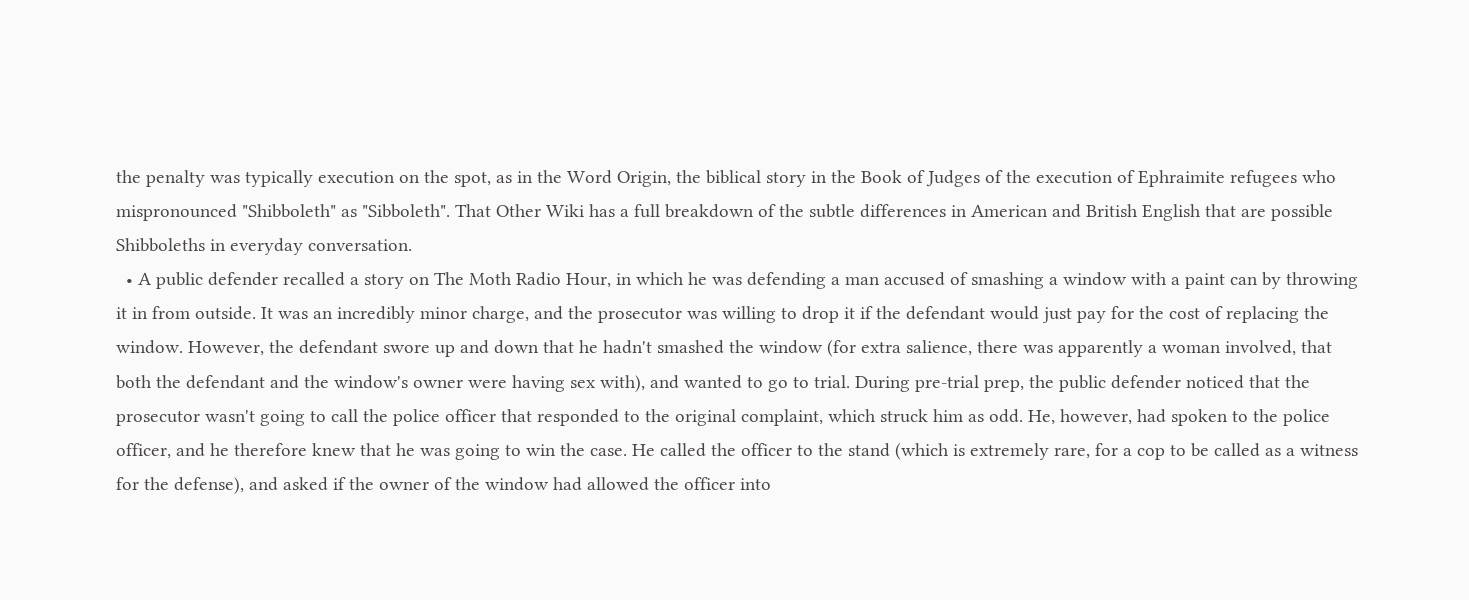the penalty was typically execution on the spot, as in the Word Origin, the biblical story in the Book of Judges of the execution of Ephraimite refugees who mispronounced "Shibboleth" as "Sibboleth". That Other Wiki has a full breakdown of the subtle differences in American and British English that are possible Shibboleths in everyday conversation.
  • A public defender recalled a story on The Moth Radio Hour, in which he was defending a man accused of smashing a window with a paint can by throwing it in from outside. It was an incredibly minor charge, and the prosecutor was willing to drop it if the defendant would just pay for the cost of replacing the window. However, the defendant swore up and down that he hadn't smashed the window (for extra salience, there was apparently a woman involved, that both the defendant and the window's owner were having sex with), and wanted to go to trial. During pre-trial prep, the public defender noticed that the prosecutor wasn't going to call the police officer that responded to the original complaint, which struck him as odd. He, however, had spoken to the police officer, and he therefore knew that he was going to win the case. He called the officer to the stand (which is extremely rare, for a cop to be called as a witness for the defense), and asked if the owner of the window had allowed the officer into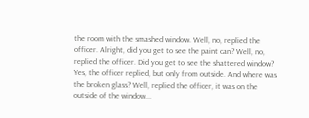the room with the smashed window. Well, no, replied the officer. Alright, did you get to see the paint can? Well, no, replied the officer. Did you get to see the shattered window? Yes, the officer replied, but only from outside. And where was the broken glass? Well, replied the officer, it was on the outside of the window...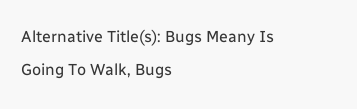Alternative Title(s): Bugs Meany Is Going To Walk, Bugs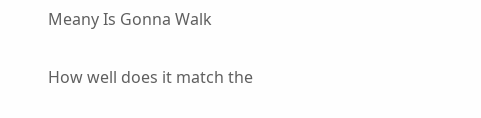Meany Is Gonna Walk


How well does it match the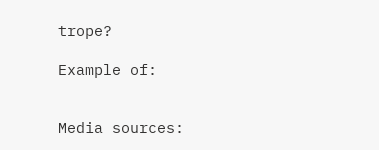trope?

Example of:


Media sources: